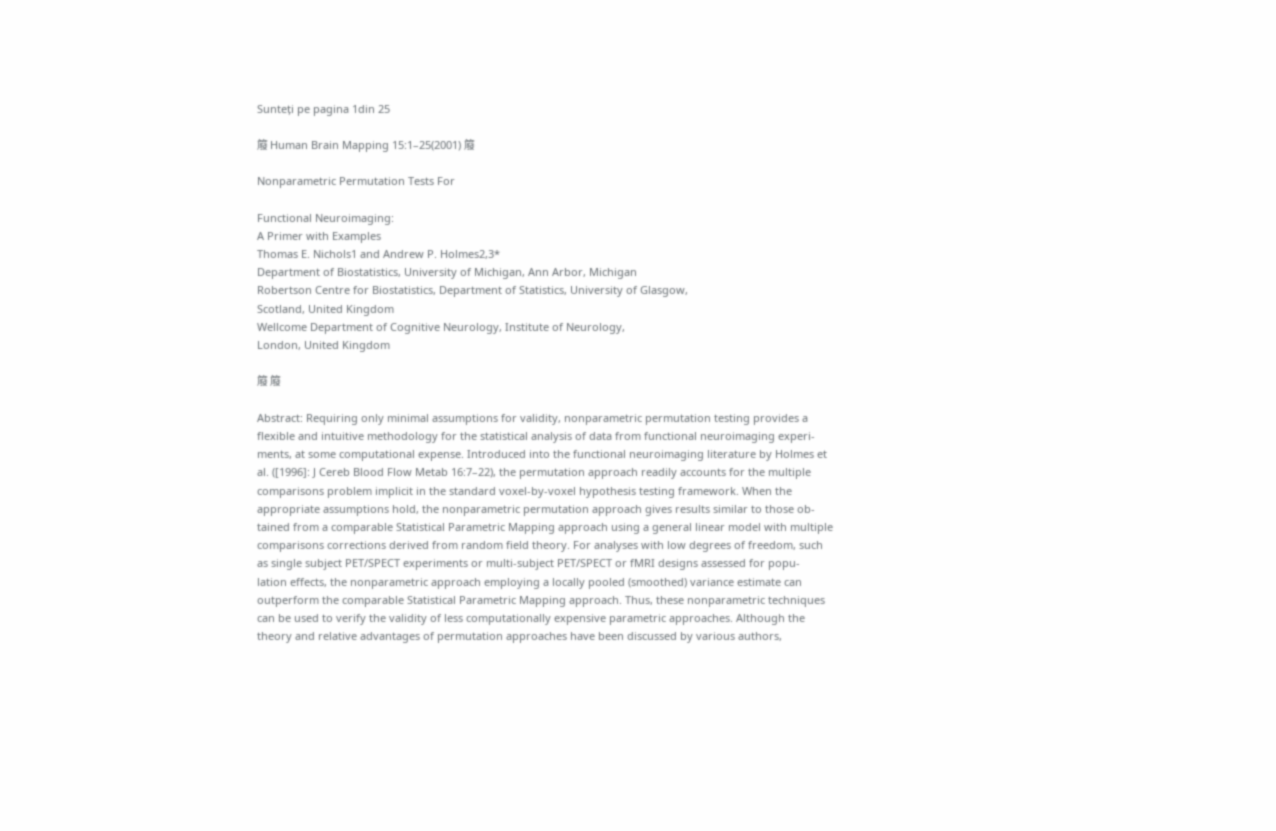Sunteți pe pagina 1din 25

䉬 Human Brain Mapping 15:1–25(2001) 䉬

Nonparametric Permutation Tests For

Functional Neuroimaging:
A Primer with Examples
Thomas E. Nichols1 and Andrew P. Holmes2,3*
Department of Biostatistics, University of Michigan, Ann Arbor, Michigan
Robertson Centre for Biostatistics, Department of Statistics, University of Glasgow,
Scotland, United Kingdom
Wellcome Department of Cognitive Neurology, Institute of Neurology,
London, United Kingdom

䉬 䉬

Abstract: Requiring only minimal assumptions for validity, nonparametric permutation testing provides a
flexible and intuitive methodology for the statistical analysis of data from functional neuroimaging experi-
ments, at some computational expense. Introduced into the functional neuroimaging literature by Holmes et
al. ([1996]: J Cereb Blood Flow Metab 16:7–22), the permutation approach readily accounts for the multiple
comparisons problem implicit in the standard voxel-by-voxel hypothesis testing framework. When the
appropriate assumptions hold, the nonparametric permutation approach gives results similar to those ob-
tained from a comparable Statistical Parametric Mapping approach using a general linear model with multiple
comparisons corrections derived from random field theory. For analyses with low degrees of freedom, such
as single subject PET/SPECT experiments or multi-subject PET/SPECT or fMRI designs assessed for popu-
lation effects, the nonparametric approach employing a locally pooled (smoothed) variance estimate can
outperform the comparable Statistical Parametric Mapping approach. Thus, these nonparametric techniques
can be used to verify the validity of less computationally expensive parametric approaches. Although the
theory and relative advantages of permutation approaches have been discussed by various authors,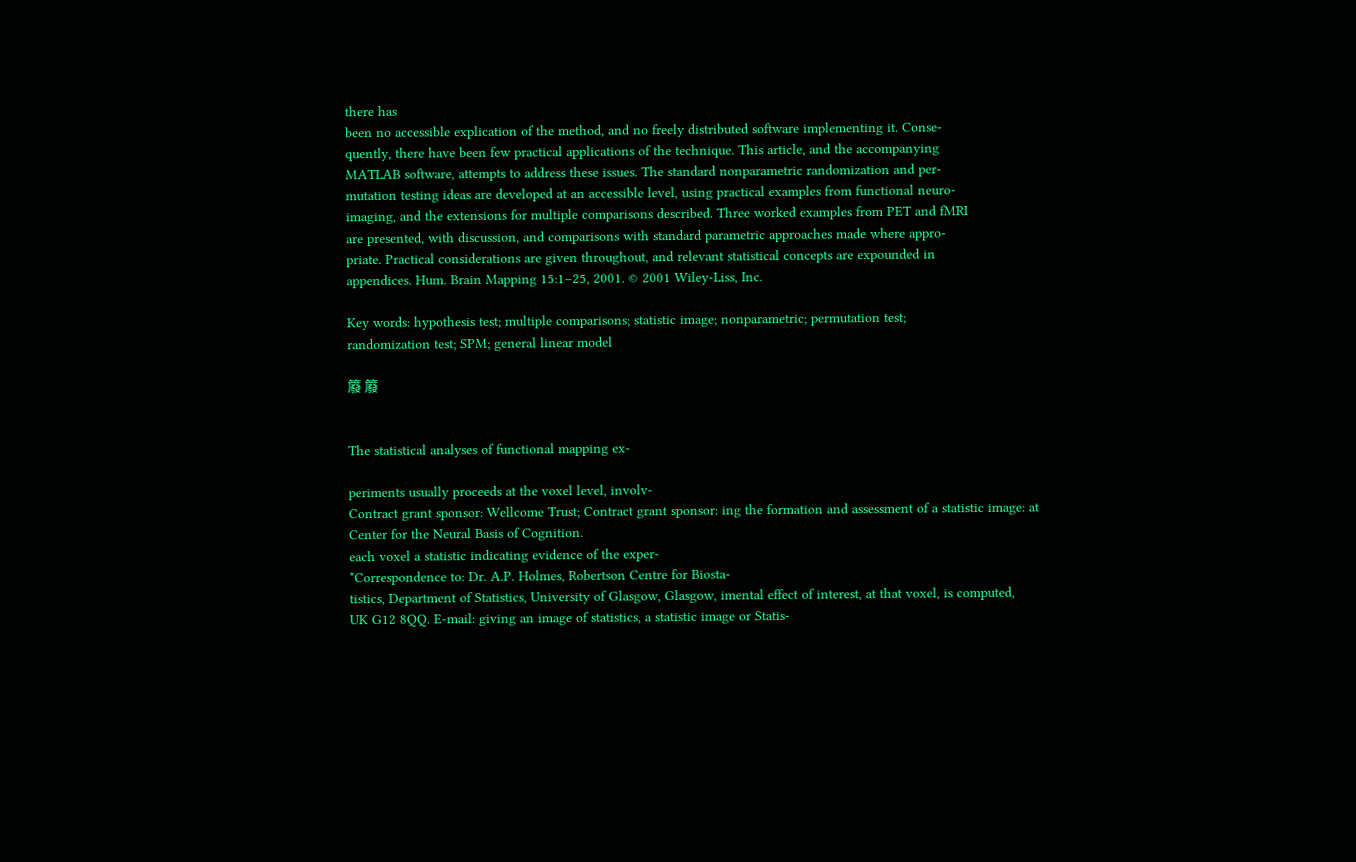there has
been no accessible explication of the method, and no freely distributed software implementing it. Conse-
quently, there have been few practical applications of the technique. This article, and the accompanying
MATLAB software, attempts to address these issues. The standard nonparametric randomization and per-
mutation testing ideas are developed at an accessible level, using practical examples from functional neuro-
imaging, and the extensions for multiple comparisons described. Three worked examples from PET and fMRI
are presented, with discussion, and comparisons with standard parametric approaches made where appro-
priate. Practical considerations are given throughout, and relevant statistical concepts are expounded in
appendices. Hum. Brain Mapping 15:1–25, 2001. © 2001 Wiley-Liss, Inc.

Key words: hypothesis test; multiple comparisons; statistic image; nonparametric; permutation test;
randomization test; SPM; general linear model

䉬 䉬


The statistical analyses of functional mapping ex-

periments usually proceeds at the voxel level, involv-
Contract grant sponsor: Wellcome Trust; Contract grant sponsor: ing the formation and assessment of a statistic image: at
Center for the Neural Basis of Cognition.
each voxel a statistic indicating evidence of the exper-
*Correspondence to: Dr. A.P. Holmes, Robertson Centre for Biosta-
tistics, Department of Statistics, University of Glasgow, Glasgow, imental effect of interest, at that voxel, is computed,
UK G12 8QQ. E-mail: giving an image of statistics, a statistic image or Statis-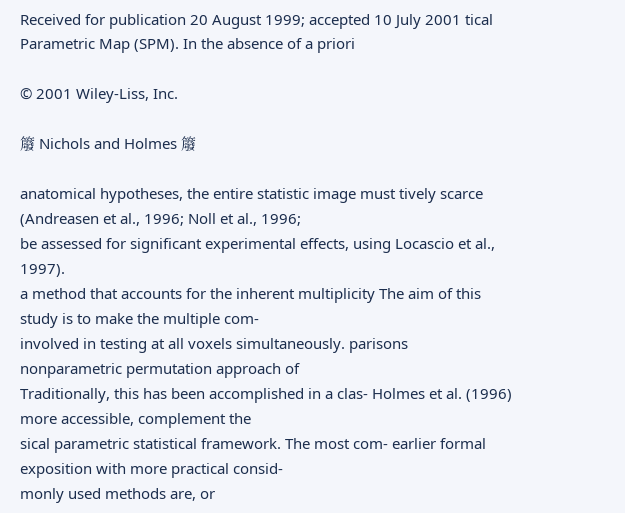Received for publication 20 August 1999; accepted 10 July 2001 tical Parametric Map (SPM). In the absence of a priori

© 2001 Wiley-Liss, Inc.

䉬 Nichols and Holmes 䉬

anatomical hypotheses, the entire statistic image must tively scarce (Andreasen et al., 1996; Noll et al., 1996;
be assessed for significant experimental effects, using Locascio et al., 1997).
a method that accounts for the inherent multiplicity The aim of this study is to make the multiple com-
involved in testing at all voxels simultaneously. parisons nonparametric permutation approach of
Traditionally, this has been accomplished in a clas- Holmes et al. (1996) more accessible, complement the
sical parametric statistical framework. The most com- earlier formal exposition with more practical consid-
monly used methods are, or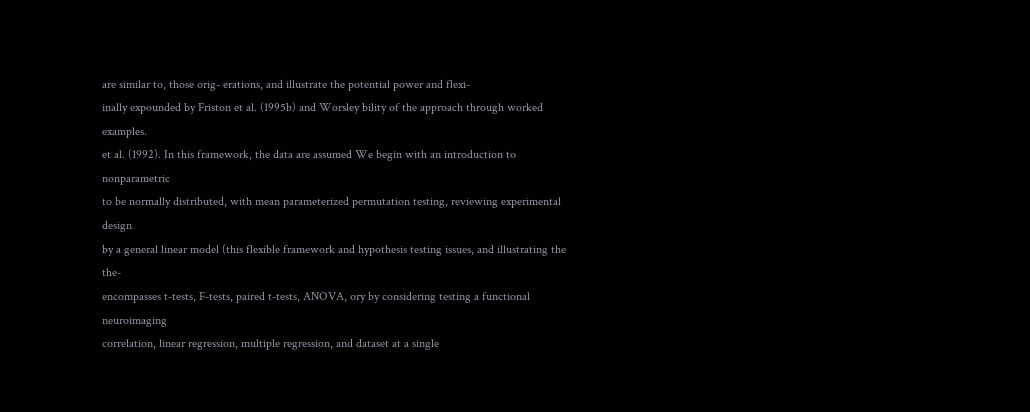are similar to, those orig- erations, and illustrate the potential power and flexi-
inally expounded by Friston et al. (1995b) and Worsley bility of the approach through worked examples.
et al. (1992). In this framework, the data are assumed We begin with an introduction to nonparametric
to be normally distributed, with mean parameterized permutation testing, reviewing experimental design
by a general linear model (this flexible framework and hypothesis testing issues, and illustrating the the-
encompasses t-tests, F-tests, paired t-tests, ANOVA, ory by considering testing a functional neuroimaging
correlation, linear regression, multiple regression, and dataset at a single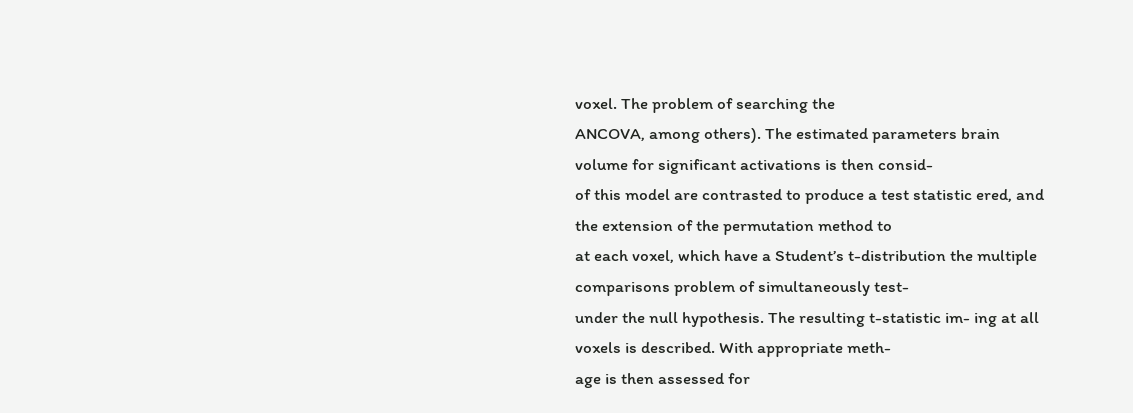voxel. The problem of searching the
ANCOVA, among others). The estimated parameters brain volume for significant activations is then consid-
of this model are contrasted to produce a test statistic ered, and the extension of the permutation method to
at each voxel, which have a Student’s t-distribution the multiple comparisons problem of simultaneously test-
under the null hypothesis. The resulting t-statistic im- ing at all voxels is described. With appropriate meth-
age is then assessed for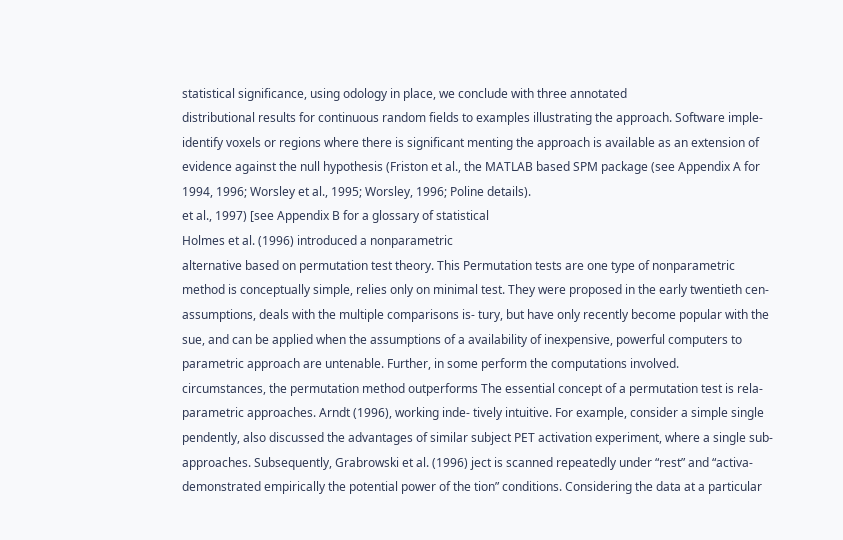statistical significance, using odology in place, we conclude with three annotated
distributional results for continuous random fields to examples illustrating the approach. Software imple-
identify voxels or regions where there is significant menting the approach is available as an extension of
evidence against the null hypothesis (Friston et al., the MATLAB based SPM package (see Appendix A for
1994, 1996; Worsley et al., 1995; Worsley, 1996; Poline details).
et al., 1997) [see Appendix B for a glossary of statistical
Holmes et al. (1996) introduced a nonparametric
alternative based on permutation test theory. This Permutation tests are one type of nonparametric
method is conceptually simple, relies only on minimal test. They were proposed in the early twentieth cen-
assumptions, deals with the multiple comparisons is- tury, but have only recently become popular with the
sue, and can be applied when the assumptions of a availability of inexpensive, powerful computers to
parametric approach are untenable. Further, in some perform the computations involved.
circumstances, the permutation method outperforms The essential concept of a permutation test is rela-
parametric approaches. Arndt (1996), working inde- tively intuitive. For example, consider a simple single
pendently, also discussed the advantages of similar subject PET activation experiment, where a single sub-
approaches. Subsequently, Grabrowski et al. (1996) ject is scanned repeatedly under “rest” and “activa-
demonstrated empirically the potential power of the tion” conditions. Considering the data at a particular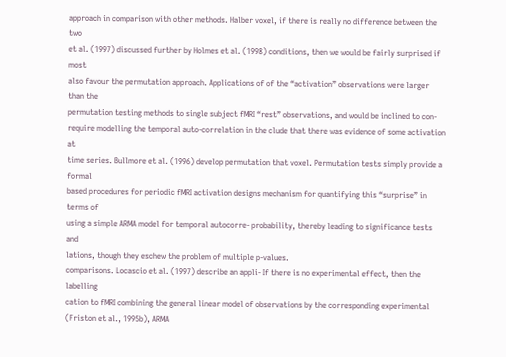approach in comparison with other methods. Halber voxel, if there is really no difference between the two
et al. (1997) discussed further by Holmes et al. (1998) conditions, then we would be fairly surprised if most
also favour the permutation approach. Applications of of the “activation” observations were larger than the
permutation testing methods to single subject fMRI “rest” observations, and would be inclined to con-
require modelling the temporal auto-correlation in the clude that there was evidence of some activation at
time series. Bullmore et al. (1996) develop permutation that voxel. Permutation tests simply provide a formal
based procedures for periodic fMRI activation designs mechanism for quantifying this “surprise” in terms of
using a simple ARMA model for temporal autocorre- probability, thereby leading to significance tests and
lations, though they eschew the problem of multiple p-values.
comparisons. Locascio et al. (1997) describe an appli- If there is no experimental effect, then the labelling
cation to fMRI combining the general linear model of observations by the corresponding experimental
(Friston et al., 1995b), ARMA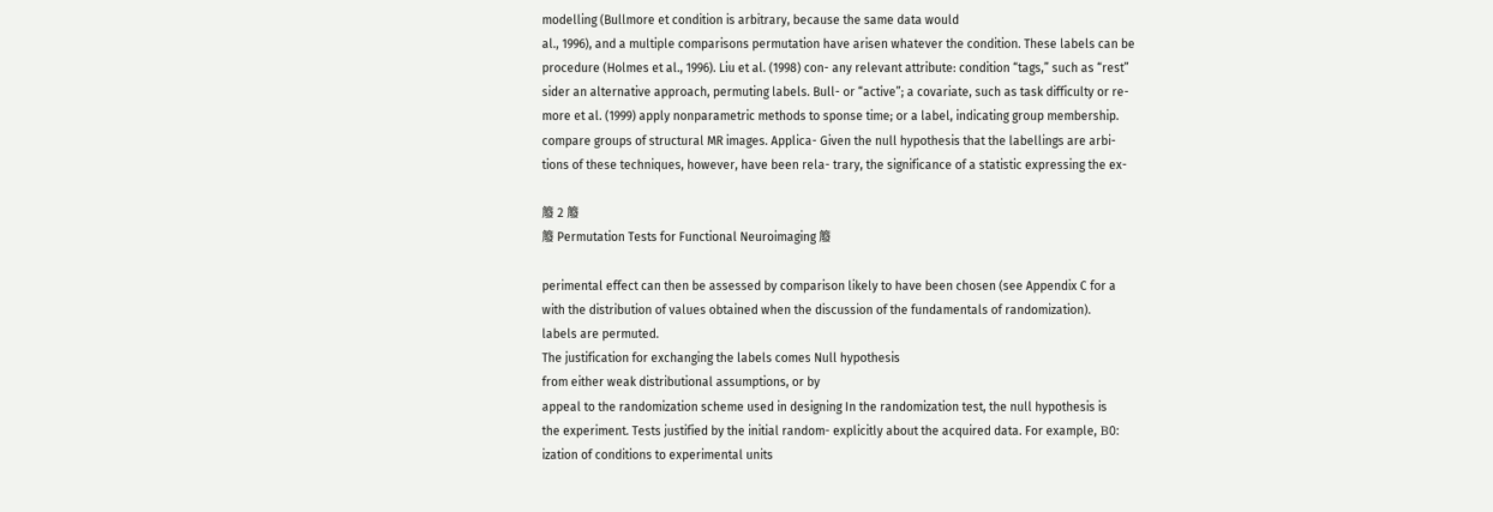modelling (Bullmore et condition is arbitrary, because the same data would
al., 1996), and a multiple comparisons permutation have arisen whatever the condition. These labels can be
procedure (Holmes et al., 1996). Liu et al. (1998) con- any relevant attribute: condition “tags,” such as “rest”
sider an alternative approach, permuting labels. Bull- or “active”; a covariate, such as task difficulty or re-
more et al. (1999) apply nonparametric methods to sponse time; or a label, indicating group membership.
compare groups of structural MR images. Applica- Given the null hypothesis that the labellings are arbi-
tions of these techniques, however, have been rela- trary, the significance of a statistic expressing the ex-

䉬 2 䉬
䉬 Permutation Tests for Functional Neuroimaging 䉬

perimental effect can then be assessed by comparison likely to have been chosen (see Appendix C for a
with the distribution of values obtained when the discussion of the fundamentals of randomization).
labels are permuted.
The justification for exchanging the labels comes Null hypothesis
from either weak distributional assumptions, or by
appeal to the randomization scheme used in designing In the randomization test, the null hypothesis is
the experiment. Tests justified by the initial random- explicitly about the acquired data. For example, Ᏼ0:
ization of conditions to experimental units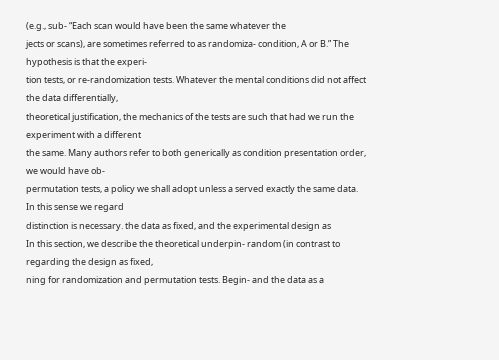(e.g., sub- “Each scan would have been the same whatever the
jects or scans), are sometimes referred to as randomiza- condition, A or B.” The hypothesis is that the experi-
tion tests, or re-randomization tests. Whatever the mental conditions did not affect the data differentially,
theoretical justification, the mechanics of the tests are such that had we run the experiment with a different
the same. Many authors refer to both generically as condition presentation order, we would have ob-
permutation tests, a policy we shall adopt unless a served exactly the same data. In this sense we regard
distinction is necessary. the data as fixed, and the experimental design as
In this section, we describe the theoretical underpin- random (in contrast to regarding the design as fixed,
ning for randomization and permutation tests. Begin- and the data as a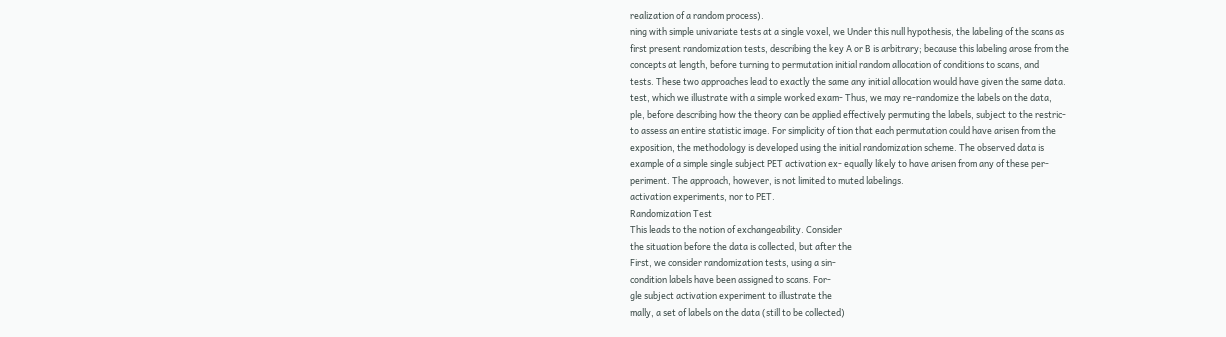realization of a random process).
ning with simple univariate tests at a single voxel, we Under this null hypothesis, the labeling of the scans as
first present randomization tests, describing the key A or B is arbitrary; because this labeling arose from the
concepts at length, before turning to permutation initial random allocation of conditions to scans, and
tests. These two approaches lead to exactly the same any initial allocation would have given the same data.
test, which we illustrate with a simple worked exam- Thus, we may re-randomize the labels on the data,
ple, before describing how the theory can be applied effectively permuting the labels, subject to the restric-
to assess an entire statistic image. For simplicity of tion that each permutation could have arisen from the
exposition, the methodology is developed using the initial randomization scheme. The observed data is
example of a simple single subject PET activation ex- equally likely to have arisen from any of these per-
periment. The approach, however, is not limited to muted labelings.
activation experiments, nor to PET.
Randomization Test
This leads to the notion of exchangeability. Consider
the situation before the data is collected, but after the
First, we consider randomization tests, using a sin-
condition labels have been assigned to scans. For-
gle subject activation experiment to illustrate the
mally, a set of labels on the data (still to be collected)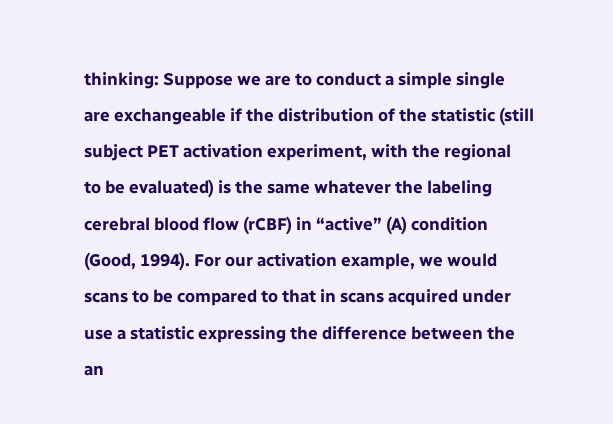thinking: Suppose we are to conduct a simple single
are exchangeable if the distribution of the statistic (still
subject PET activation experiment, with the regional
to be evaluated) is the same whatever the labeling
cerebral blood flow (rCBF) in “active” (A) condition
(Good, 1994). For our activation example, we would
scans to be compared to that in scans acquired under
use a statistic expressing the difference between the
an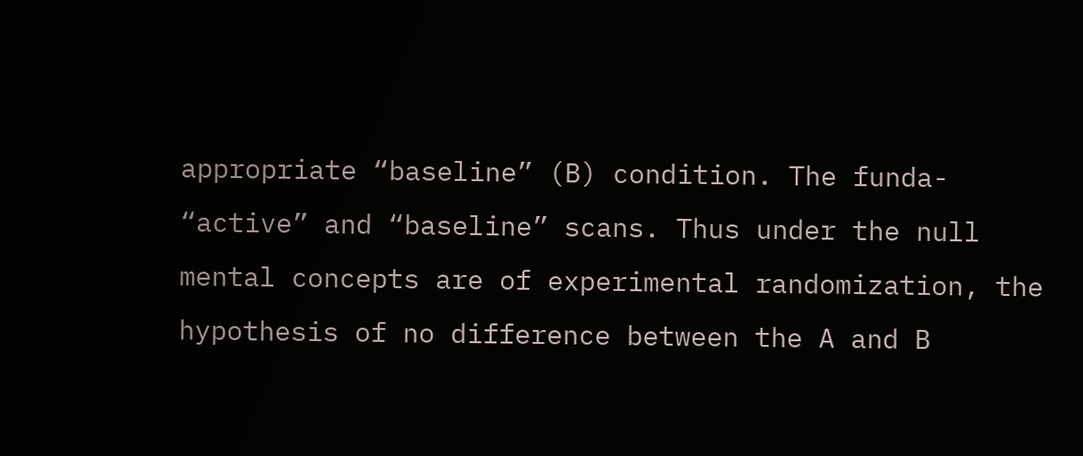appropriate “baseline” (B) condition. The funda-
“active” and “baseline” scans. Thus under the null
mental concepts are of experimental randomization, the
hypothesis of no difference between the A and B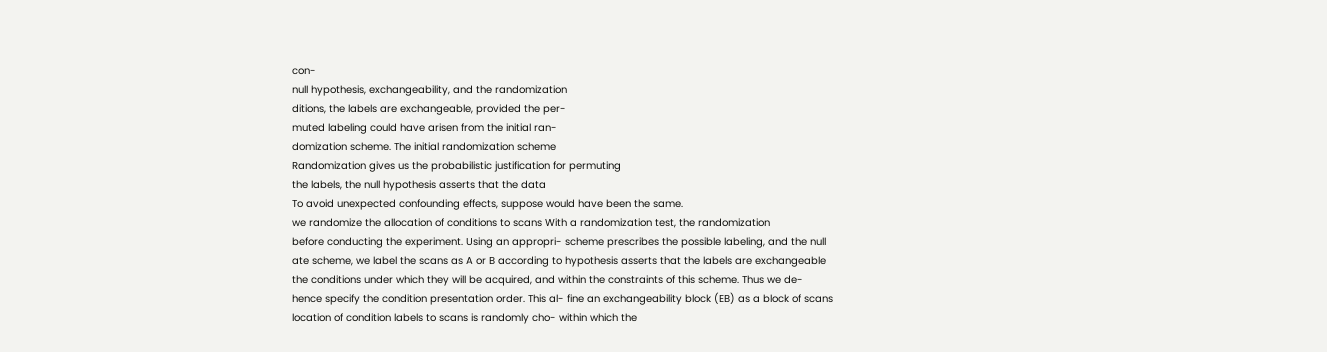con-
null hypothesis, exchangeability, and the randomization
ditions, the labels are exchangeable, provided the per-
muted labeling could have arisen from the initial ran-
domization scheme. The initial randomization scheme
Randomization gives us the probabilistic justification for permuting
the labels, the null hypothesis asserts that the data
To avoid unexpected confounding effects, suppose would have been the same.
we randomize the allocation of conditions to scans With a randomization test, the randomization
before conducting the experiment. Using an appropri- scheme prescribes the possible labeling, and the null
ate scheme, we label the scans as A or B according to hypothesis asserts that the labels are exchangeable
the conditions under which they will be acquired, and within the constraints of this scheme. Thus we de-
hence specify the condition presentation order. This al- fine an exchangeability block (EB) as a block of scans
location of condition labels to scans is randomly cho- within which the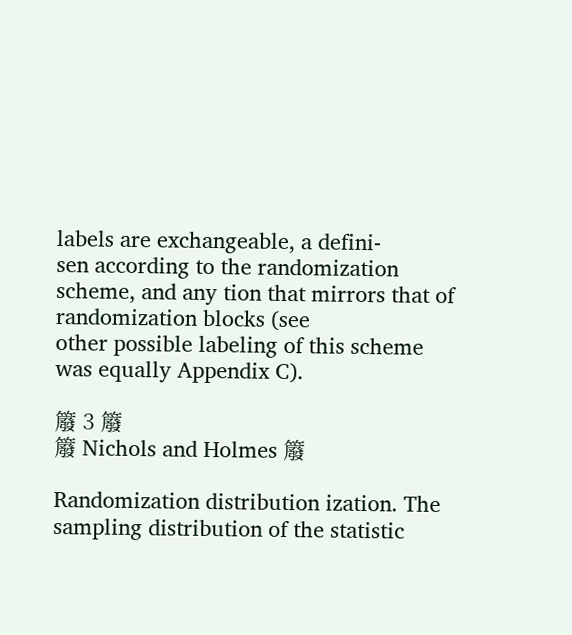labels are exchangeable, a defini-
sen according to the randomization scheme, and any tion that mirrors that of randomization blocks (see
other possible labeling of this scheme was equally Appendix C).

䉬 3 䉬
䉬 Nichols and Holmes 䉬

Randomization distribution ization. The sampling distribution of the statistic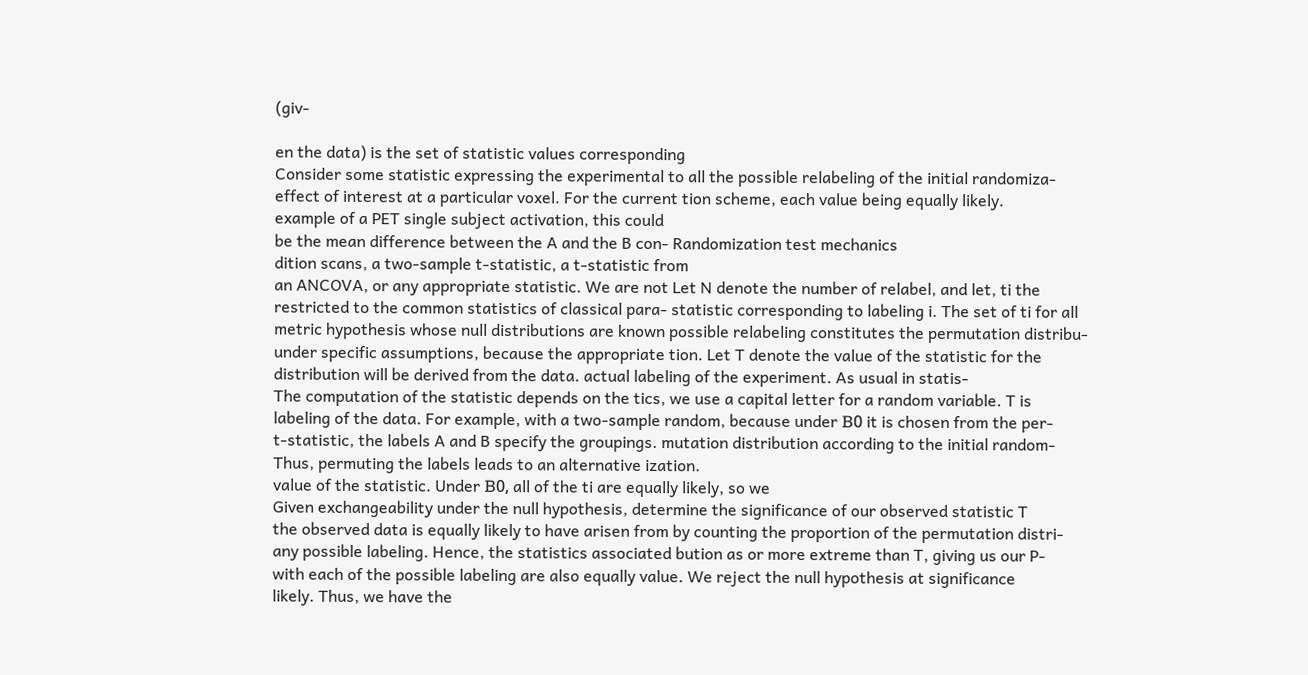(giv-

en the data) is the set of statistic values corresponding
Consider some statistic expressing the experimental to all the possible relabeling of the initial randomiza-
effect of interest at a particular voxel. For the current tion scheme, each value being equally likely.
example of a PET single subject activation, this could
be the mean difference between the A and the B con- Randomization test mechanics
dition scans, a two-sample t-statistic, a t-statistic from
an ANCOVA, or any appropriate statistic. We are not Let N denote the number of relabel, and let, ti the
restricted to the common statistics of classical para- statistic corresponding to labeling i. The set of ti for all
metric hypothesis whose null distributions are known possible relabeling constitutes the permutation distribu-
under specific assumptions, because the appropriate tion. Let T denote the value of the statistic for the
distribution will be derived from the data. actual labeling of the experiment. As usual in statis-
The computation of the statistic depends on the tics, we use a capital letter for a random variable. T is
labeling of the data. For example, with a two-sample random, because under Ᏼ0 it is chosen from the per-
t-statistic, the labels A and B specify the groupings. mutation distribution according to the initial random-
Thus, permuting the labels leads to an alternative ization.
value of the statistic. Under Ᏼ0, all of the ti are equally likely, so we
Given exchangeability under the null hypothesis, determine the significance of our observed statistic T
the observed data is equally likely to have arisen from by counting the proportion of the permutation distri-
any possible labeling. Hence, the statistics associated bution as or more extreme than T, giving us our P-
with each of the possible labeling are also equally value. We reject the null hypothesis at significance
likely. Thus, we have the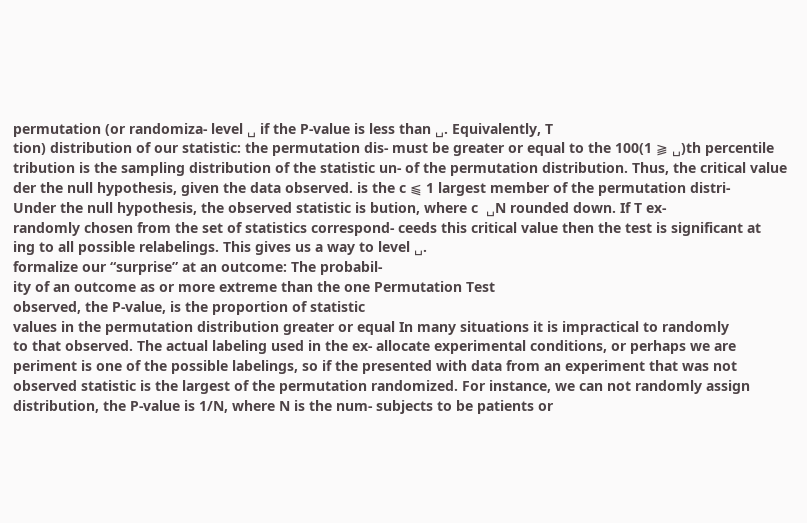permutation (or randomiza- level ␣ if the P-value is less than ␣. Equivalently, T
tion) distribution of our statistic: the permutation dis- must be greater or equal to the 100(1 ⫺ ␣)th percentile
tribution is the sampling distribution of the statistic un- of the permutation distribution. Thus, the critical value
der the null hypothesis, given the data observed. is the c ⫹ 1 largest member of the permutation distri-
Under the null hypothesis, the observed statistic is bution, where c  ␣N rounded down. If T ex-
randomly chosen from the set of statistics correspond- ceeds this critical value then the test is significant at
ing to all possible relabelings. This gives us a way to level ␣.
formalize our “surprise” at an outcome: The probabil-
ity of an outcome as or more extreme than the one Permutation Test
observed, the P-value, is the proportion of statistic
values in the permutation distribution greater or equal In many situations it is impractical to randomly
to that observed. The actual labeling used in the ex- allocate experimental conditions, or perhaps we are
periment is one of the possible labelings, so if the presented with data from an experiment that was not
observed statistic is the largest of the permutation randomized. For instance, we can not randomly assign
distribution, the P-value is 1/N, where N is the num- subjects to be patients or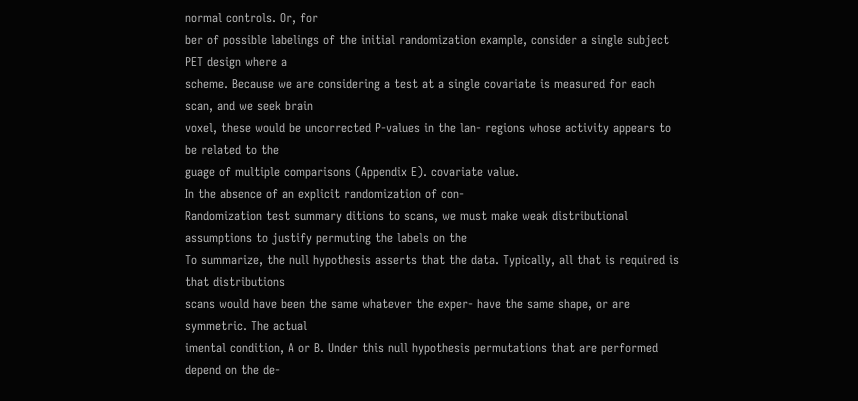normal controls. Or, for
ber of possible labelings of the initial randomization example, consider a single subject PET design where a
scheme. Because we are considering a test at a single covariate is measured for each scan, and we seek brain
voxel, these would be uncorrected P-values in the lan- regions whose activity appears to be related to the
guage of multiple comparisons (Appendix E). covariate value.
In the absence of an explicit randomization of con-
Randomization test summary ditions to scans, we must make weak distributional
assumptions to justify permuting the labels on the
To summarize, the null hypothesis asserts that the data. Typically, all that is required is that distributions
scans would have been the same whatever the exper- have the same shape, or are symmetric. The actual
imental condition, A or B. Under this null hypothesis permutations that are performed depend on the de-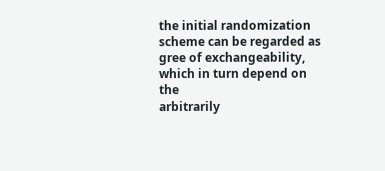the initial randomization scheme can be regarded as gree of exchangeability, which in turn depend on the
arbitrarily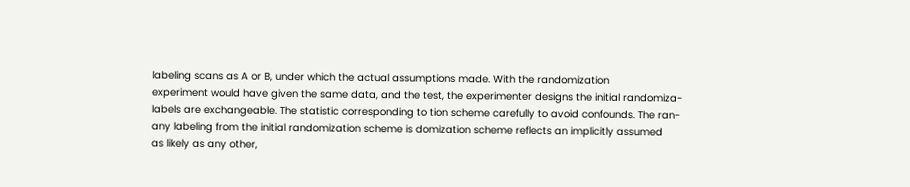labeling scans as A or B, under which the actual assumptions made. With the randomization
experiment would have given the same data, and the test, the experimenter designs the initial randomiza-
labels are exchangeable. The statistic corresponding to tion scheme carefully to avoid confounds. The ran-
any labeling from the initial randomization scheme is domization scheme reflects an implicitly assumed
as likely as any other,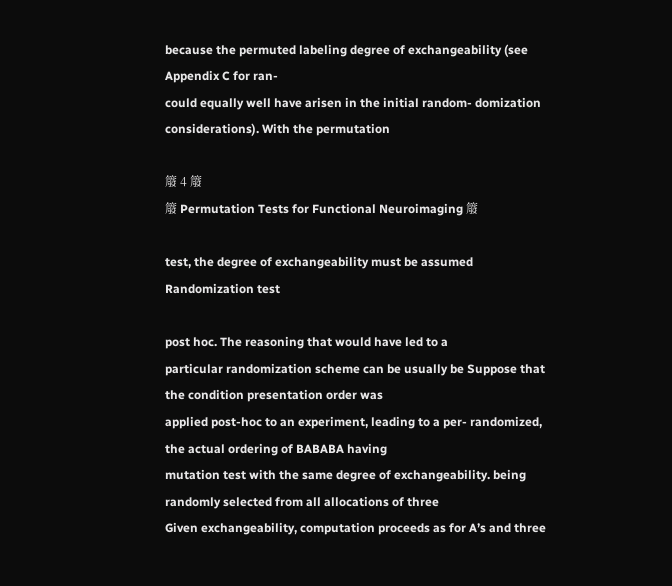because the permuted labeling degree of exchangeability (see Appendix C for ran-
could equally well have arisen in the initial random- domization considerations). With the permutation

䉬 4 䉬
䉬 Permutation Tests for Functional Neuroimaging 䉬

test, the degree of exchangeability must be assumed Randomization test

post hoc. The reasoning that would have led to a
particular randomization scheme can be usually be Suppose that the condition presentation order was
applied post-hoc to an experiment, leading to a per- randomized, the actual ordering of BABABA having
mutation test with the same degree of exchangeability. being randomly selected from all allocations of three
Given exchangeability, computation proceeds as for A’s and three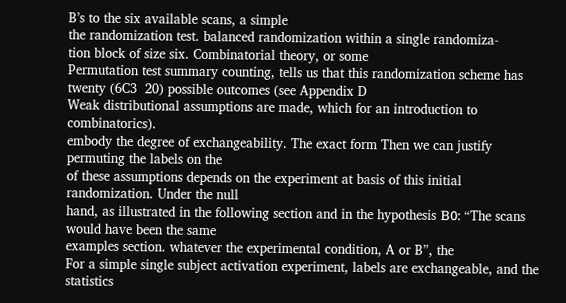B’s to the six available scans, a simple
the randomization test. balanced randomization within a single randomiza-
tion block of size six. Combinatorial theory, or some
Permutation test summary counting, tells us that this randomization scheme has
twenty (6C3  20) possible outcomes (see Appendix D
Weak distributional assumptions are made, which for an introduction to combinatorics).
embody the degree of exchangeability. The exact form Then we can justify permuting the labels on the
of these assumptions depends on the experiment at basis of this initial randomization. Under the null
hand, as illustrated in the following section and in the hypothesis Ᏼ0: “The scans would have been the same
examples section. whatever the experimental condition, A or B”, the
For a simple single subject activation experiment, labels are exchangeable, and the statistics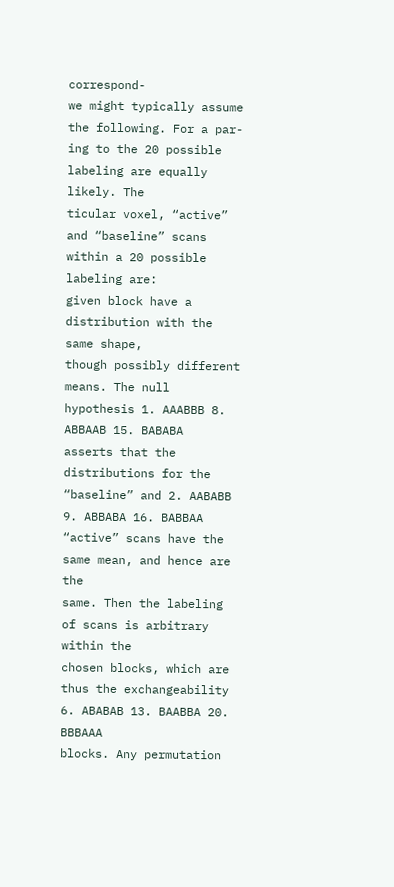correspond-
we might typically assume the following. For a par- ing to the 20 possible labeling are equally likely. The
ticular voxel, “active” and “baseline” scans within a 20 possible labeling are:
given block have a distribution with the same shape,
though possibly different means. The null hypothesis 1. AAABBB 8. ABBAAB 15. BABABA
asserts that the distributions for the “baseline” and 2. AABABB 9. ABBABA 16. BABBAA
“active” scans have the same mean, and hence are the
same. Then the labeling of scans is arbitrary within the
chosen blocks, which are thus the exchangeability 6. ABABAB 13. BAABBA 20. BBBAAA
blocks. Any permutation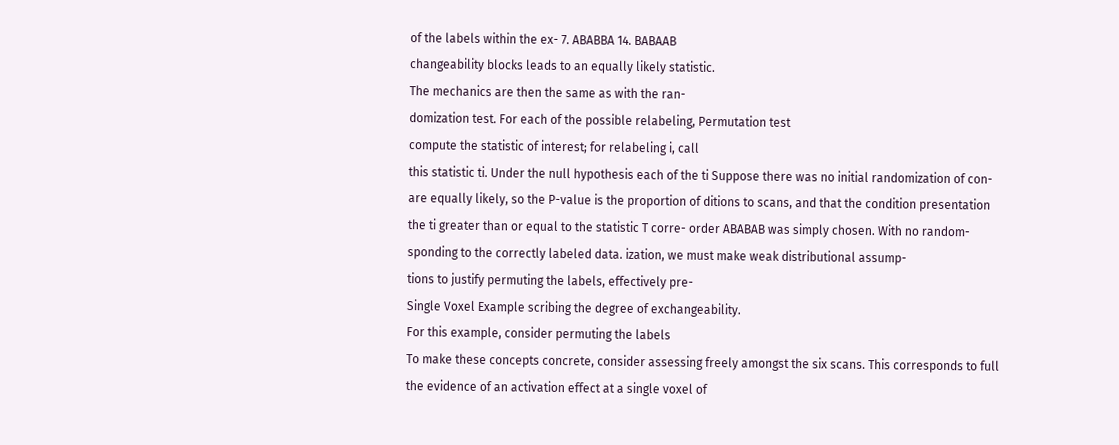of the labels within the ex- 7. ABABBA 14. BABAAB
changeability blocks leads to an equally likely statistic.
The mechanics are then the same as with the ran-
domization test. For each of the possible relabeling, Permutation test
compute the statistic of interest; for relabeling i, call
this statistic ti. Under the null hypothesis each of the ti Suppose there was no initial randomization of con-
are equally likely, so the P-value is the proportion of ditions to scans, and that the condition presentation
the ti greater than or equal to the statistic T corre- order ABABAB was simply chosen. With no random-
sponding to the correctly labeled data. ization, we must make weak distributional assump-
tions to justify permuting the labels, effectively pre-
Single Voxel Example scribing the degree of exchangeability.
For this example, consider permuting the labels
To make these concepts concrete, consider assessing freely amongst the six scans. This corresponds to full
the evidence of an activation effect at a single voxel of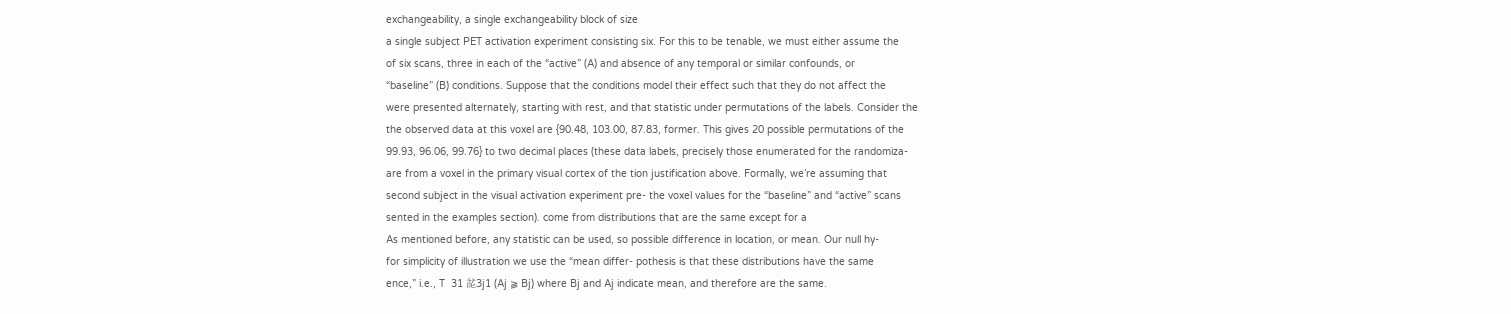exchangeability, a single exchangeability block of size
a single subject PET activation experiment consisting six. For this to be tenable, we must either assume the
of six scans, three in each of the “active” (A) and absence of any temporal or similar confounds, or
“baseline” (B) conditions. Suppose that the conditions model their effect such that they do not affect the
were presented alternately, starting with rest, and that statistic under permutations of the labels. Consider the
the observed data at this voxel are {90.48, 103.00, 87.83, former. This gives 20 possible permutations of the
99.93, 96.06, 99.76} to two decimal places (these data labels, precisely those enumerated for the randomiza-
are from a voxel in the primary visual cortex of the tion justification above. Formally, we’re assuming that
second subject in the visual activation experiment pre- the voxel values for the “baseline” and “active” scans
sented in the examples section). come from distributions that are the same except for a
As mentioned before, any statistic can be used, so possible difference in location, or mean. Our null hy-
for simplicity of illustration we use the “mean differ- pothesis is that these distributions have the same
ence,” i.e., T  31 兺3j1 (Aj ⫺ Bj) where Bj and Aj indicate mean, and therefore are the same.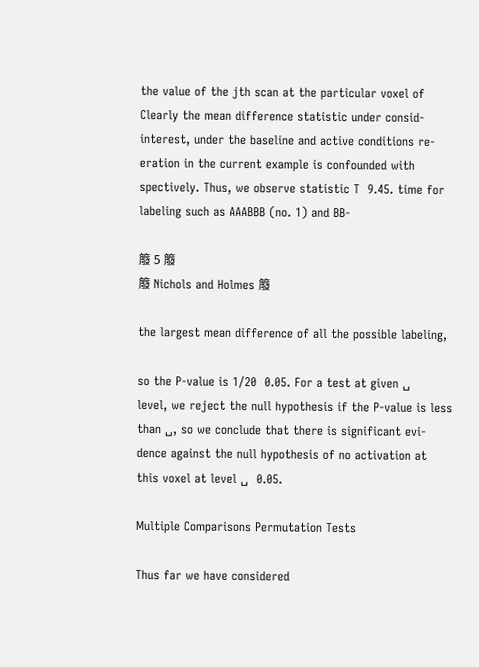the value of the jth scan at the particular voxel of Clearly the mean difference statistic under consid-
interest, under the baseline and active conditions re- eration in the current example is confounded with
spectively. Thus, we observe statistic T  9.45. time for labeling such as AAABBB (no. 1) and BB-

䉬 5 䉬
䉬 Nichols and Holmes 䉬

the largest mean difference of all the possible labeling,

so the P-value is 1/20  0.05. For a test at given ␣
level, we reject the null hypothesis if the P-value is less
than ␣, so we conclude that there is significant evi-
dence against the null hypothesis of no activation at
this voxel at level ␣  0.05.

Multiple Comparisons Permutation Tests

Thus far we have considered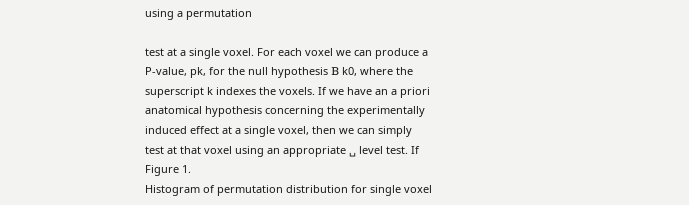using a permutation

test at a single voxel. For each voxel we can produce a
P-value, pk, for the null hypothesis Ᏼ k0, where the
superscript k indexes the voxels. If we have an a priori
anatomical hypothesis concerning the experimentally
induced effect at a single voxel, then we can simply
test at that voxel using an appropriate ␣ level test. If
Figure 1.
Histogram of permutation distribution for single voxel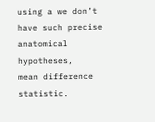using a we don’t have such precise anatomical hypotheses,
mean difference statistic.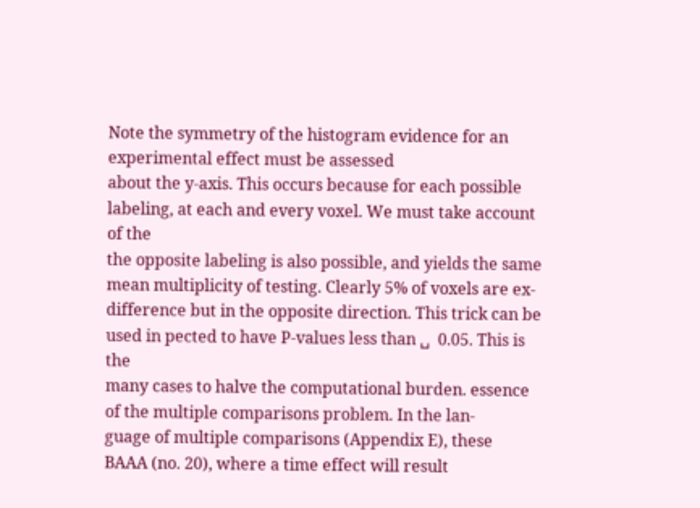Note the symmetry of the histogram evidence for an experimental effect must be assessed
about the y-axis. This occurs because for each possible labeling, at each and every voxel. We must take account of the
the opposite labeling is also possible, and yields the same mean multiplicity of testing. Clearly 5% of voxels are ex-
difference but in the opposite direction. This trick can be used in pected to have P-values less than ␣  0.05. This is the
many cases to halve the computational burden. essence of the multiple comparisons problem. In the lan-
guage of multiple comparisons (Appendix E), these
BAAA (no. 20), where a time effect will result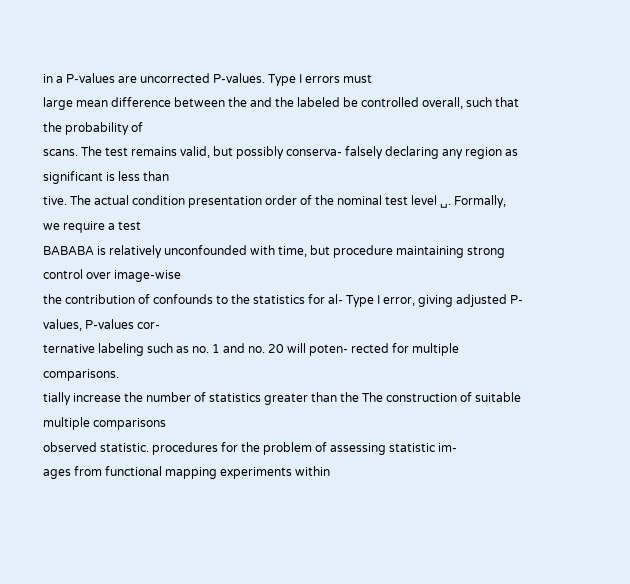in a P-values are uncorrected P-values. Type I errors must
large mean difference between the and the labeled be controlled overall, such that the probability of
scans. The test remains valid, but possibly conserva- falsely declaring any region as significant is less than
tive. The actual condition presentation order of the nominal test level ␣. Formally, we require a test
BABABA is relatively unconfounded with time, but procedure maintaining strong control over image-wise
the contribution of confounds to the statistics for al- Type I error, giving adjusted P-values, P-values cor-
ternative labeling such as no. 1 and no. 20 will poten- rected for multiple comparisons.
tially increase the number of statistics greater than the The construction of suitable multiple comparisons
observed statistic. procedures for the problem of assessing statistic im-
ages from functional mapping experiments within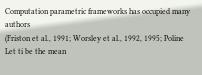Computation parametric frameworks has occupied many authors
(Friston et al., 1991; Worsley et al., 1992, 1995; Poline
Let ti be the mean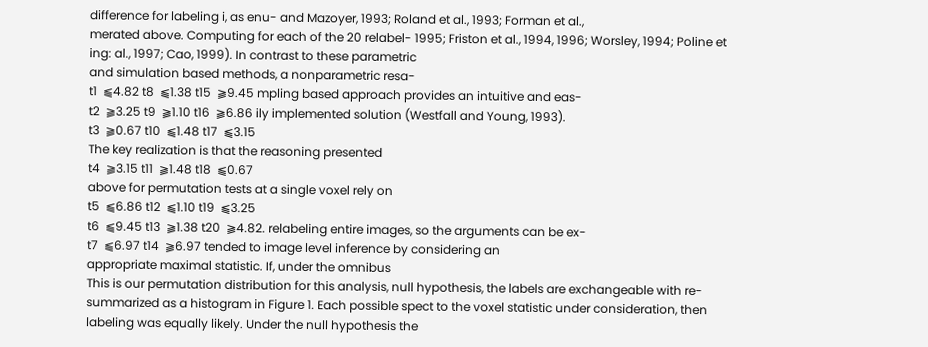difference for labeling i, as enu- and Mazoyer, 1993; Roland et al., 1993; Forman et al.,
merated above. Computing for each of the 20 relabel- 1995; Friston et al., 1994, 1996; Worsley, 1994; Poline et
ing: al., 1997; Cao, 1999). In contrast to these parametric
and simulation based methods, a nonparametric resa-
t1  ⫹4.82 t8  ⫹1.38 t15  ⫺9.45 mpling based approach provides an intuitive and eas-
t2  ⫺3.25 t9  ⫺1.10 t16  ⫺6.86 ily implemented solution (Westfall and Young, 1993).
t3  ⫺0.67 t10  ⫹1.48 t17  ⫹3.15
The key realization is that the reasoning presented
t4  ⫺3.15 t11  ⫺1.48 t18  ⫹0.67
above for permutation tests at a single voxel rely on
t5  ⫹6.86 t12  ⫹1.10 t19  ⫹3.25
t6  ⫹9.45 t13  ⫺1.38 t20  ⫺4.82. relabeling entire images, so the arguments can be ex-
t7  ⫹6.97 t14  ⫺6.97 tended to image level inference by considering an
appropriate maximal statistic. If, under the omnibus
This is our permutation distribution for this analysis, null hypothesis, the labels are exchangeable with re-
summarized as a histogram in Figure 1. Each possible spect to the voxel statistic under consideration, then
labeling was equally likely. Under the null hypothesis the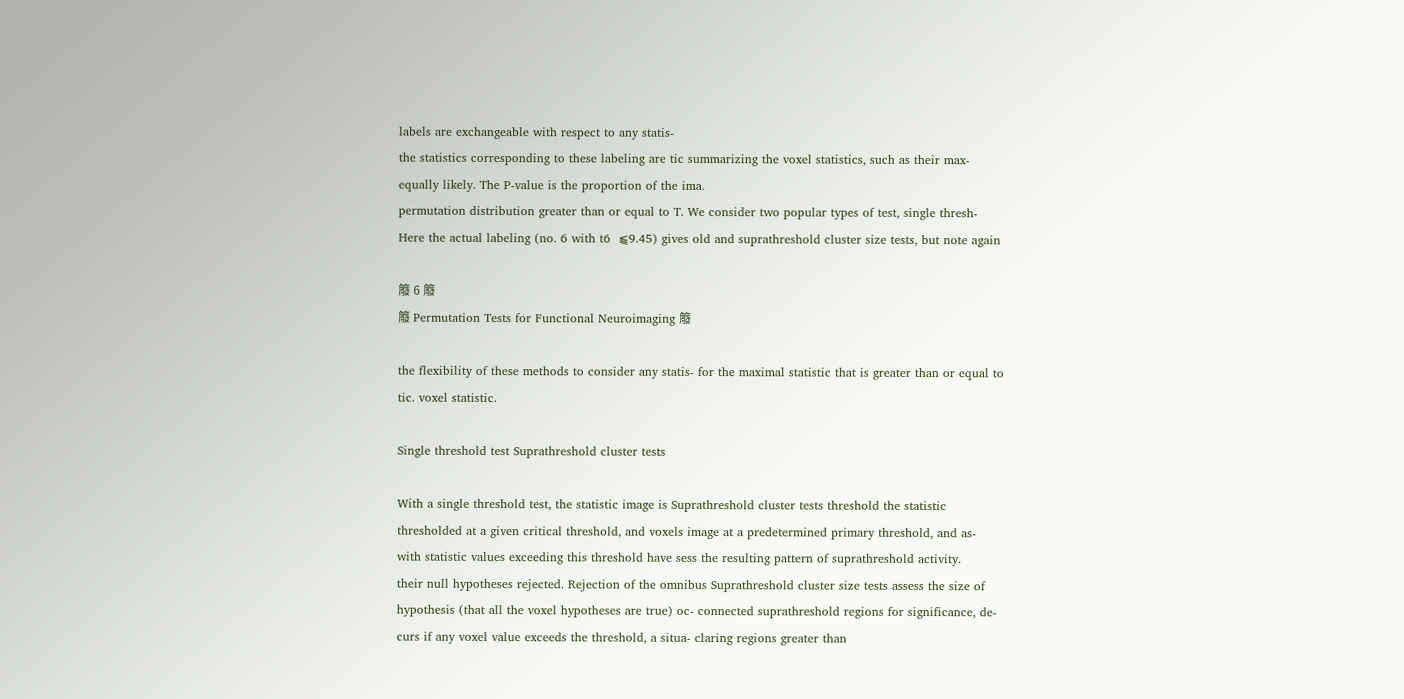labels are exchangeable with respect to any statis-
the statistics corresponding to these labeling are tic summarizing the voxel statistics, such as their max-
equally likely. The P-value is the proportion of the ima.
permutation distribution greater than or equal to T. We consider two popular types of test, single thresh-
Here the actual labeling (no. 6 with t6  ⫹9.45) gives old and suprathreshold cluster size tests, but note again

䉬 6 䉬
䉬 Permutation Tests for Functional Neuroimaging 䉬

the flexibility of these methods to consider any statis- for the maximal statistic that is greater than or equal to
tic. voxel statistic.

Single threshold test Suprathreshold cluster tests

With a single threshold test, the statistic image is Suprathreshold cluster tests threshold the statistic
thresholded at a given critical threshold, and voxels image at a predetermined primary threshold, and as-
with statistic values exceeding this threshold have sess the resulting pattern of suprathreshold activity.
their null hypotheses rejected. Rejection of the omnibus Suprathreshold cluster size tests assess the size of
hypothesis (that all the voxel hypotheses are true) oc- connected suprathreshold regions for significance, de-
curs if any voxel value exceeds the threshold, a situa- claring regions greater than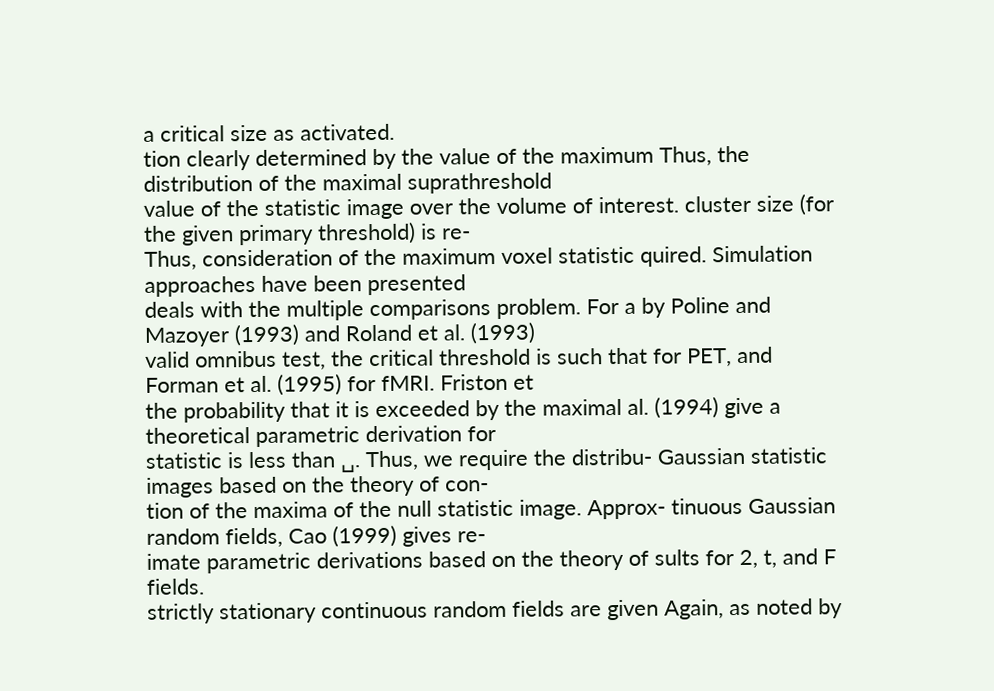a critical size as activated.
tion clearly determined by the value of the maximum Thus, the distribution of the maximal suprathreshold
value of the statistic image over the volume of interest. cluster size (for the given primary threshold) is re-
Thus, consideration of the maximum voxel statistic quired. Simulation approaches have been presented
deals with the multiple comparisons problem. For a by Poline and Mazoyer (1993) and Roland et al. (1993)
valid omnibus test, the critical threshold is such that for PET, and Forman et al. (1995) for fMRI. Friston et
the probability that it is exceeded by the maximal al. (1994) give a theoretical parametric derivation for
statistic is less than ␣. Thus, we require the distribu- Gaussian statistic images based on the theory of con-
tion of the maxima of the null statistic image. Approx- tinuous Gaussian random fields, Cao (1999) gives re-
imate parametric derivations based on the theory of sults for 2, t, and F fields.
strictly stationary continuous random fields are given Again, as noted by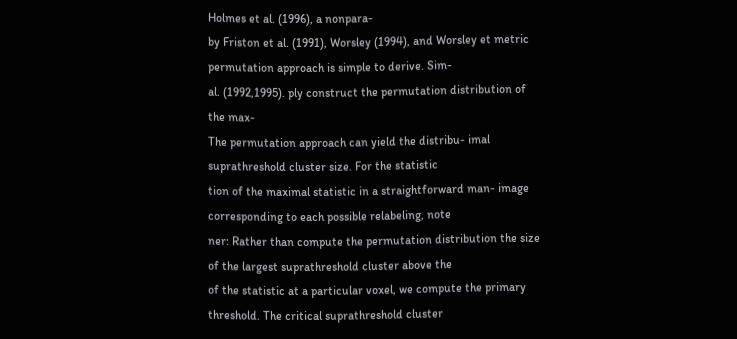Holmes et al. (1996), a nonpara-
by Friston et al. (1991), Worsley (1994), and Worsley et metric permutation approach is simple to derive. Sim-
al. (1992,1995). ply construct the permutation distribution of the max-
The permutation approach can yield the distribu- imal suprathreshold cluster size. For the statistic
tion of the maximal statistic in a straightforward man- image corresponding to each possible relabeling, note
ner: Rather than compute the permutation distribution the size of the largest suprathreshold cluster above the
of the statistic at a particular voxel, we compute the primary threshold. The critical suprathreshold cluster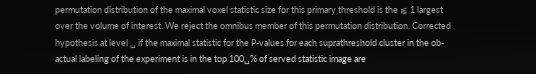permutation distribution of the maximal voxel statistic size for this primary threshold is the ⫹ 1 largest
over the volume of interest. We reject the omnibus member of this permutation distribution. Corrected
hypothesis at level ␣ if the maximal statistic for the P-values for each suprathreshold cluster in the ob-
actual labeling of the experiment is in the top 100␣% of served statistic image are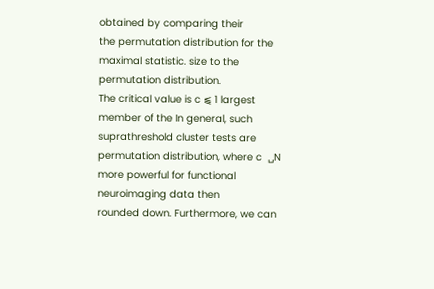obtained by comparing their
the permutation distribution for the maximal statistic. size to the permutation distribution.
The critical value is c ⫹ 1 largest member of the In general, such suprathreshold cluster tests are
permutation distribution, where c  ␣N more powerful for functional neuroimaging data then
rounded down. Furthermore, we can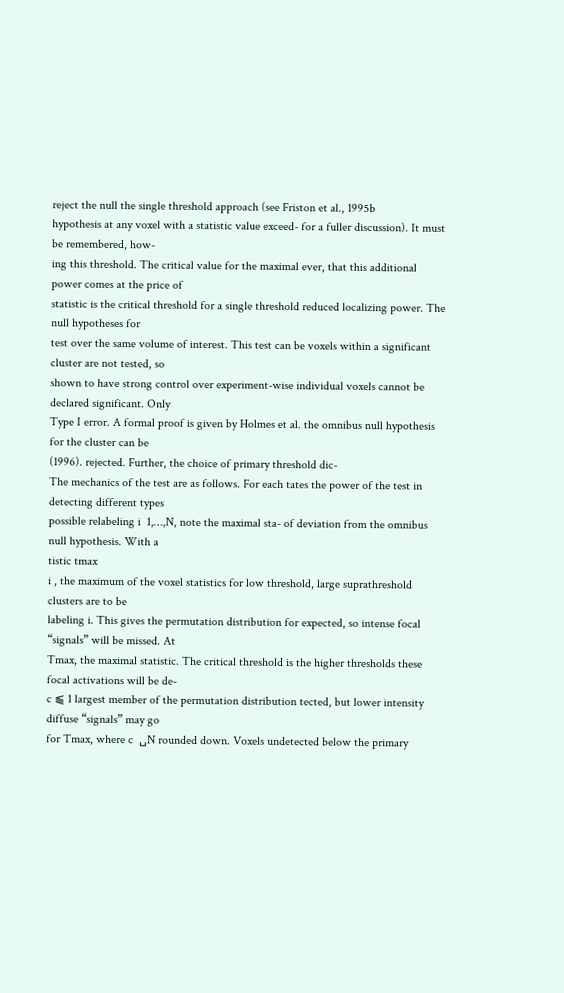reject the null the single threshold approach (see Friston et al., 1995b
hypothesis at any voxel with a statistic value exceed- for a fuller discussion). It must be remembered, how-
ing this threshold. The critical value for the maximal ever, that this additional power comes at the price of
statistic is the critical threshold for a single threshold reduced localizing power. The null hypotheses for
test over the same volume of interest. This test can be voxels within a significant cluster are not tested, so
shown to have strong control over experiment-wise individual voxels cannot be declared significant. Only
Type I error. A formal proof is given by Holmes et al. the omnibus null hypothesis for the cluster can be
(1996). rejected. Further, the choice of primary threshold dic-
The mechanics of the test are as follows. For each tates the power of the test in detecting different types
possible relabeling i  1,…,N, note the maximal sta- of deviation from the omnibus null hypothesis. With a
tistic tmax
i , the maximum of the voxel statistics for low threshold, large suprathreshold clusters are to be
labeling i. This gives the permutation distribution for expected, so intense focal “signals” will be missed. At
Tmax, the maximal statistic. The critical threshold is the higher thresholds these focal activations will be de-
c ⫹ 1 largest member of the permutation distribution tected, but lower intensity diffuse “signals” may go
for Tmax, where c  ␣N rounded down. Voxels undetected below the primary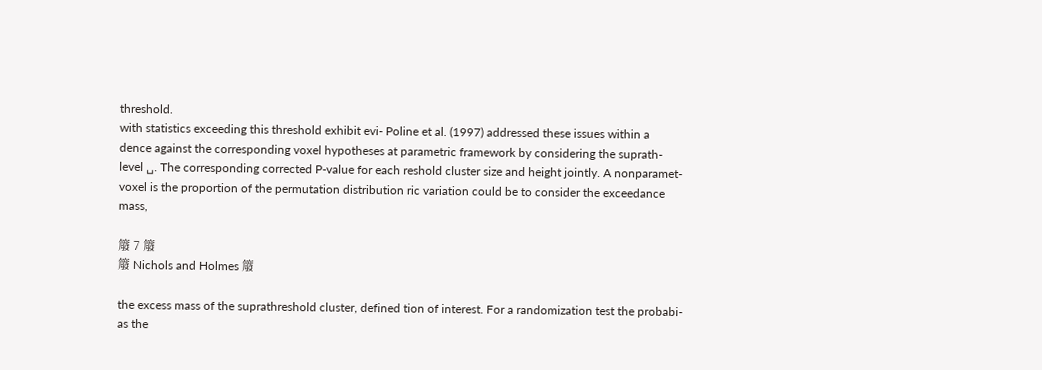threshold.
with statistics exceeding this threshold exhibit evi- Poline et al. (1997) addressed these issues within a
dence against the corresponding voxel hypotheses at parametric framework by considering the suprath-
level ␣. The corresponding corrected P-value for each reshold cluster size and height jointly. A nonparamet-
voxel is the proportion of the permutation distribution ric variation could be to consider the exceedance mass,

䉬 7 䉬
䉬 Nichols and Holmes 䉬

the excess mass of the suprathreshold cluster, defined tion of interest. For a randomization test the probabi-
as the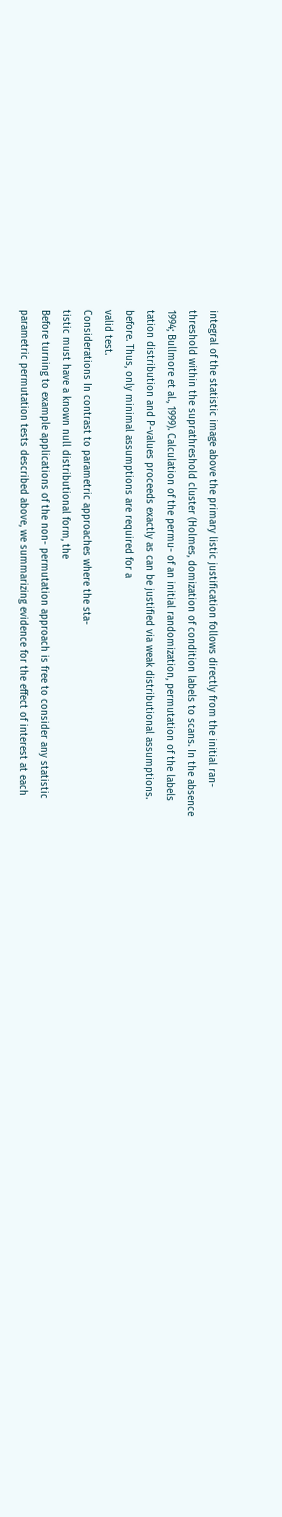integral of the statistic image above the primary listic justification follows directly from the initial ran-
threshold within the suprathreshold cluster (Holmes, domization of condition labels to scans. In the absence
1994; Bullmore et al., 1999). Calculation of the permu- of an initial randomization, permutation of the labels
tation distribution and P-values proceeds exactly as can be justified via weak distributional assumptions.
before. Thus, only minimal assumptions are required for a
valid test.
Considerations In contrast to parametric approaches where the sta-
tistic must have a known null distributional form, the
Before turning to example applications of the non- permutation approach is free to consider any statistic
parametric permutation tests described above, we summarizing evidence for the effect of interest at each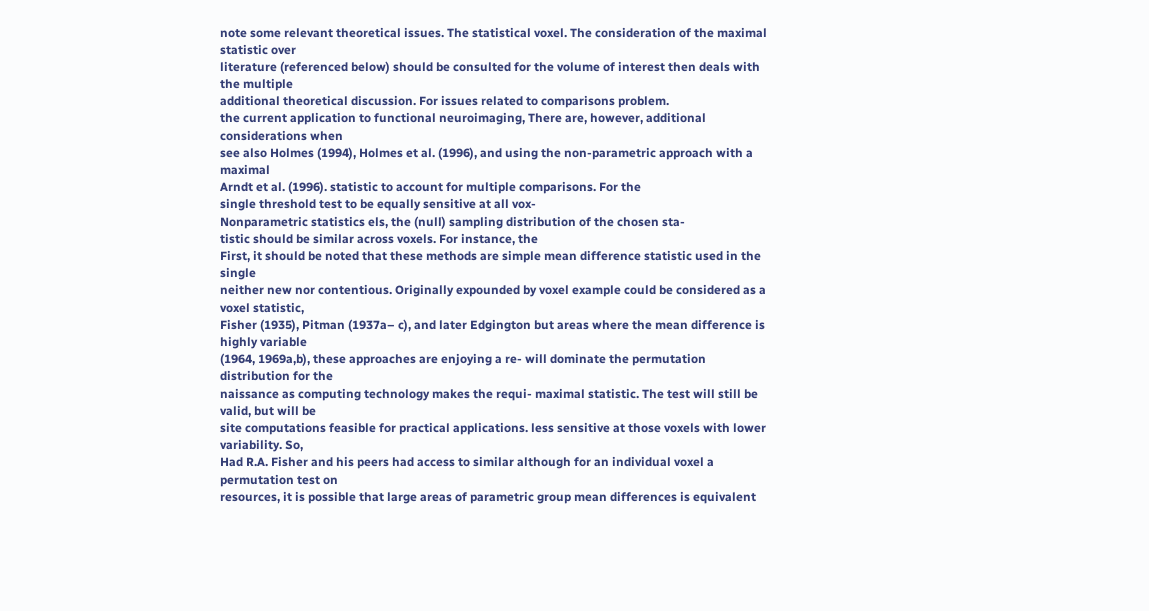note some relevant theoretical issues. The statistical voxel. The consideration of the maximal statistic over
literature (referenced below) should be consulted for the volume of interest then deals with the multiple
additional theoretical discussion. For issues related to comparisons problem.
the current application to functional neuroimaging, There are, however, additional considerations when
see also Holmes (1994), Holmes et al. (1996), and using the non-parametric approach with a maximal
Arndt et al. (1996). statistic to account for multiple comparisons. For the
single threshold test to be equally sensitive at all vox-
Nonparametric statistics els, the (null) sampling distribution of the chosen sta-
tistic should be similar across voxels. For instance, the
First, it should be noted that these methods are simple mean difference statistic used in the single
neither new nor contentious. Originally expounded by voxel example could be considered as a voxel statistic,
Fisher (1935), Pitman (1937a– c), and later Edgington but areas where the mean difference is highly variable
(1964, 1969a,b), these approaches are enjoying a re- will dominate the permutation distribution for the
naissance as computing technology makes the requi- maximal statistic. The test will still be valid, but will be
site computations feasible for practical applications. less sensitive at those voxels with lower variability. So,
Had R.A. Fisher and his peers had access to similar although for an individual voxel a permutation test on
resources, it is possible that large areas of parametric group mean differences is equivalent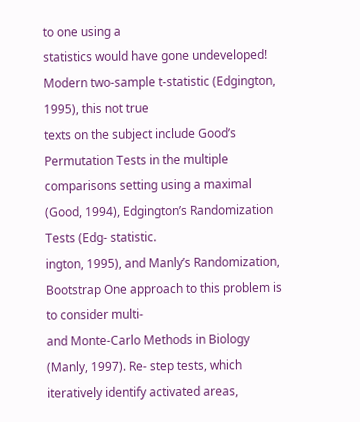to one using a
statistics would have gone undeveloped! Modern two-sample t-statistic (Edgington, 1995), this not true
texts on the subject include Good’s Permutation Tests in the multiple comparisons setting using a maximal
(Good, 1994), Edgington’s Randomization Tests (Edg- statistic.
ington, 1995), and Manly’s Randomization, Bootstrap One approach to this problem is to consider multi-
and Monte-Carlo Methods in Biology (Manly, 1997). Re- step tests, which iteratively identify activated areas,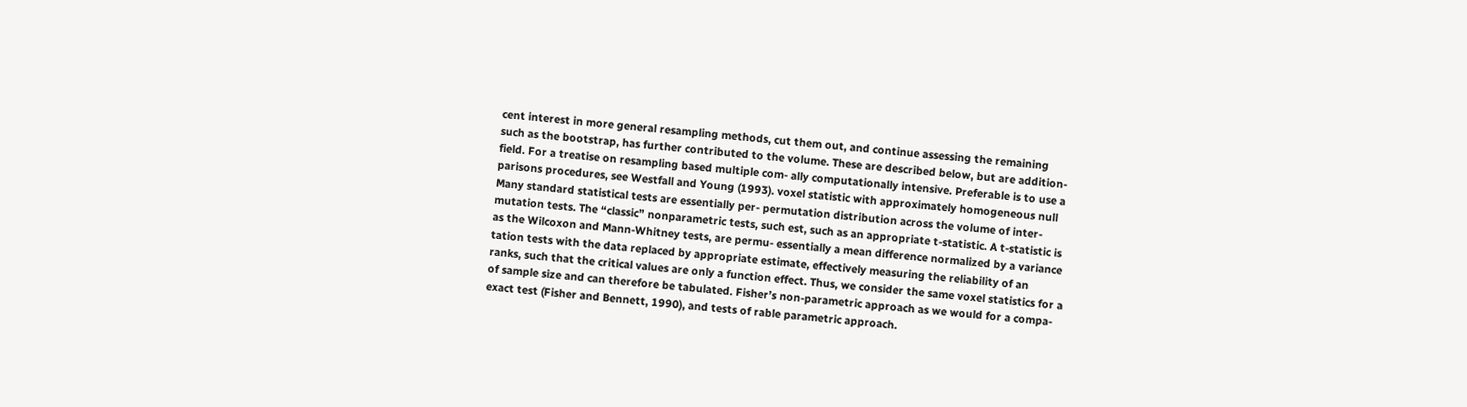cent interest in more general resampling methods, cut them out, and continue assessing the remaining
such as the bootstrap, has further contributed to the volume. These are described below, but are addition-
field. For a treatise on resampling based multiple com- ally computationally intensive. Preferable is to use a
parisons procedures, see Westfall and Young (1993). voxel statistic with approximately homogeneous null
Many standard statistical tests are essentially per- permutation distribution across the volume of inter-
mutation tests. The “classic” nonparametric tests, such est, such as an appropriate t-statistic. A t-statistic is
as the Wilcoxon and Mann-Whitney tests, are permu- essentially a mean difference normalized by a variance
tation tests with the data replaced by appropriate estimate, effectively measuring the reliability of an
ranks, such that the critical values are only a function effect. Thus, we consider the same voxel statistics for a
of sample size and can therefore be tabulated. Fisher’s non-parametric approach as we would for a compa-
exact test (Fisher and Bennett, 1990), and tests of rable parametric approach.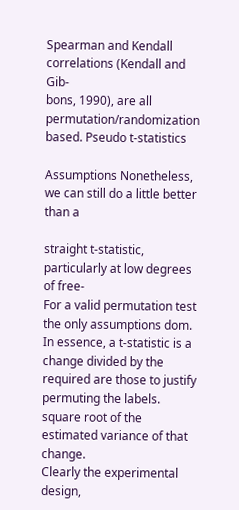Spearman and Kendall correlations (Kendall and Gib-
bons, 1990), are all permutation/randomization based. Pseudo t-statistics

Assumptions Nonetheless, we can still do a little better than a

straight t-statistic, particularly at low degrees of free-
For a valid permutation test the only assumptions dom. In essence, a t-statistic is a change divided by the
required are those to justify permuting the labels. square root of the estimated variance of that change.
Clearly the experimental design,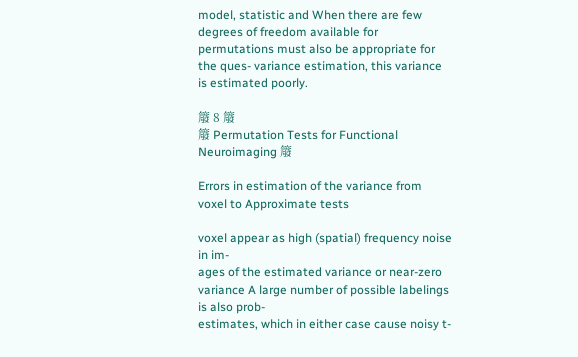model, statistic and When there are few degrees of freedom available for
permutations must also be appropriate for the ques- variance estimation, this variance is estimated poorly.

䉬 8 䉬
䉬 Permutation Tests for Functional Neuroimaging 䉬

Errors in estimation of the variance from voxel to Approximate tests

voxel appear as high (spatial) frequency noise in im-
ages of the estimated variance or near-zero variance A large number of possible labelings is also prob-
estimates, which in either case cause noisy t-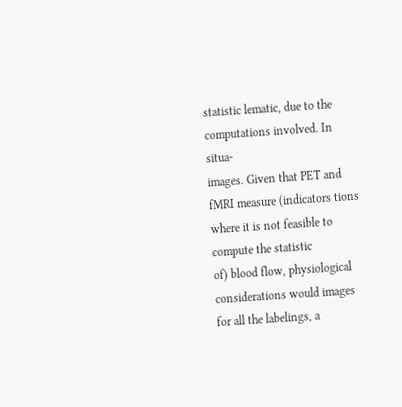statistic lematic, due to the computations involved. In situa-
images. Given that PET and fMRI measure (indicators tions where it is not feasible to compute the statistic
of) blood flow, physiological considerations would images for all the labelings, a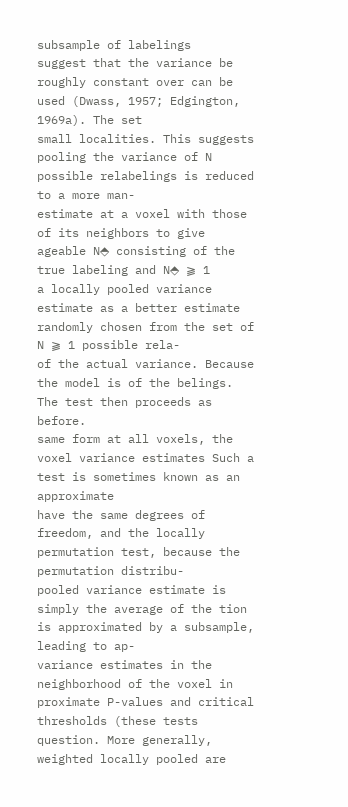subsample of labelings
suggest that the variance be roughly constant over can be used (Dwass, 1957; Edgington, 1969a). The set
small localities. This suggests pooling the variance of N possible relabelings is reduced to a more man-
estimate at a voxel with those of its neighbors to give ageable N⬘ consisting of the true labeling and N⬘ ⫺ 1
a locally pooled variance estimate as a better estimate randomly chosen from the set of N ⫺ 1 possible rela-
of the actual variance. Because the model is of the belings. The test then proceeds as before.
same form at all voxels, the voxel variance estimates Such a test is sometimes known as an approximate
have the same degrees of freedom, and the locally permutation test, because the permutation distribu-
pooled variance estimate is simply the average of the tion is approximated by a subsample, leading to ap-
variance estimates in the neighborhood of the voxel in proximate P-values and critical thresholds (these tests
question. More generally, weighted locally pooled are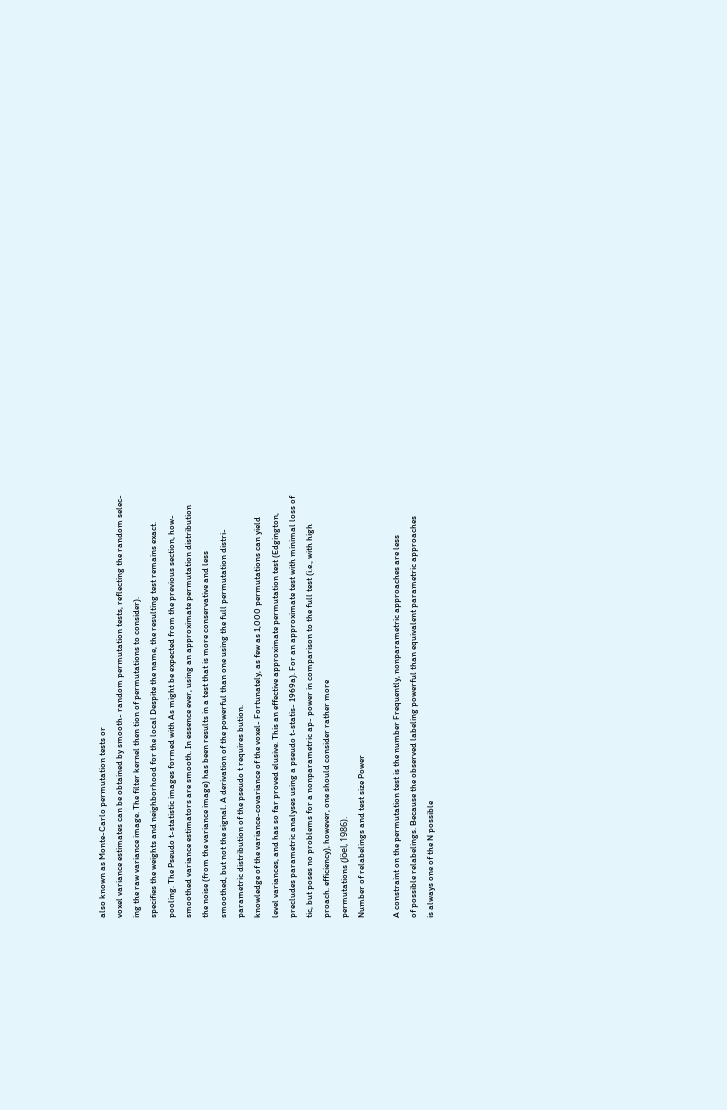also known as Monte-Carlo permutation tests or
voxel variance estimates can be obtained by smooth- random permutation tests, reflecting the random selec-
ing the raw variance image. The filter kernel then tion of permutations to consider).
specifies the weights and neighborhood for the local Despite the name, the resulting test remains exact.
pooling. The Pseudo t-statistic images formed with As might be expected from the previous section, how-
smoothed variance estimators are smooth. In essence ever, using an approximate permutation distribution
the noise (from the variance image) has been results in a test that is more conservative and less
smoothed, but not the signal. A derivation of the powerful than one using the full permutation distri-
parametric distribution of the pseudo t requires bution.
knowledge of the variance-covariance of the voxel- Fortunately, as few as 1,000 permutations can yield
level variances, and has so far proved elusive. This an effective approximate permutation test (Edgington,
precludes parametric analyses using a pseudo t-statis- 1969a). For an approximate test with minimal loss of
tic, but poses no problems for a nonparametric ap- power in comparison to the full test (i.e., with high
proach. efficiency), however, one should consider rather more
permutations (Jöel, 1986).
Number of relabelings and test size Power

A constraint on the permutation test is the number Frequently, nonparametric approaches are less
of possible relabelings. Because the observed labeling powerful than equivalent parametric approaches
is always one of the N possible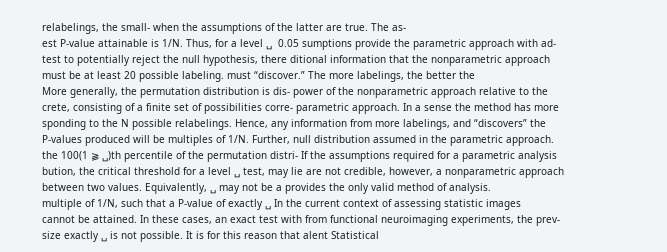relabelings, the small- when the assumptions of the latter are true. The as-
est P-value attainable is 1/N. Thus, for a level ␣  0.05 sumptions provide the parametric approach with ad-
test to potentially reject the null hypothesis, there ditional information that the nonparametric approach
must be at least 20 possible labeling. must “discover.” The more labelings, the better the
More generally, the permutation distribution is dis- power of the nonparametric approach relative to the
crete, consisting of a finite set of possibilities corre- parametric approach. In a sense the method has more
sponding to the N possible relabelings. Hence, any information from more labelings, and “discovers” the
P-values produced will be multiples of 1/N. Further, null distribution assumed in the parametric approach.
the 100(1 ⫺ ␣)th percentile of the permutation distri- If the assumptions required for a parametric analysis
bution, the critical threshold for a level ␣ test, may lie are not credible, however, a nonparametric approach
between two values. Equivalently, ␣ may not be a provides the only valid method of analysis.
multiple of 1/N, such that a P-value of exactly ␣ In the current context of assessing statistic images
cannot be attained. In these cases, an exact test with from functional neuroimaging experiments, the prev-
size exactly ␣ is not possible. It is for this reason that alent Statistical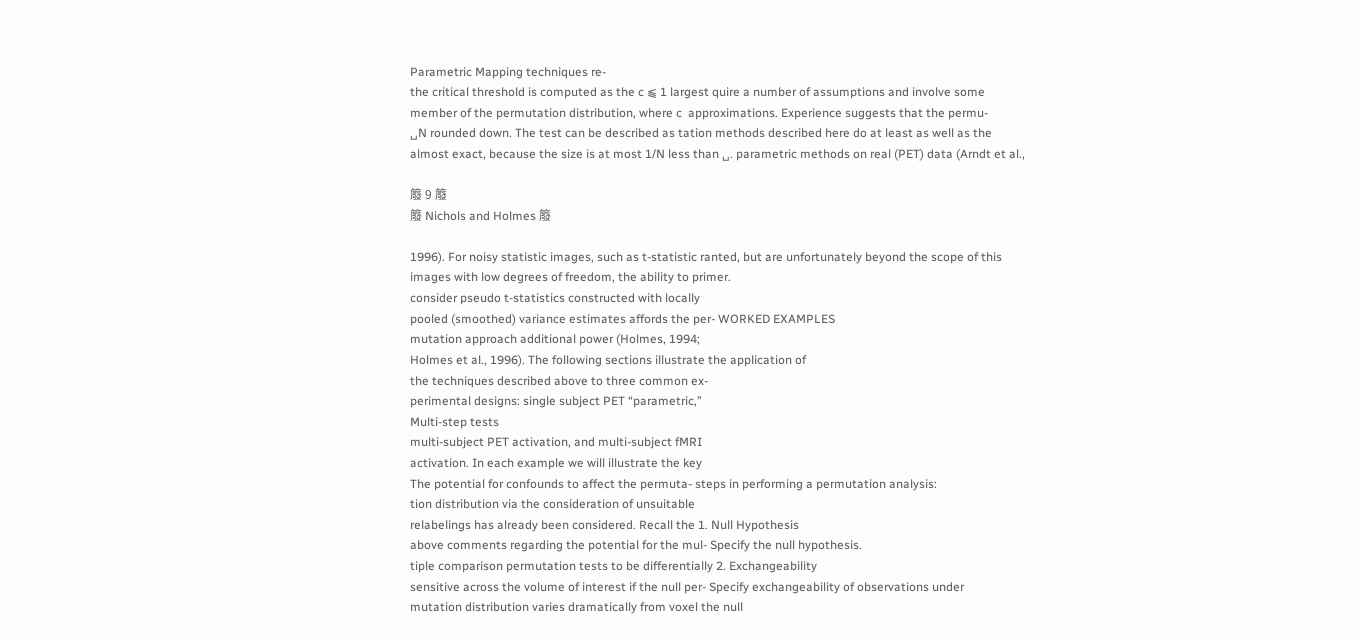Parametric Mapping techniques re-
the critical threshold is computed as the c ⫹ 1 largest quire a number of assumptions and involve some
member of the permutation distribution, where c  approximations. Experience suggests that the permu-
␣N rounded down. The test can be described as tation methods described here do at least as well as the
almost exact, because the size is at most 1/N less than ␣. parametric methods on real (PET) data (Arndt et al.,

䉬 9 䉬
䉬 Nichols and Holmes 䉬

1996). For noisy statistic images, such as t-statistic ranted, but are unfortunately beyond the scope of this
images with low degrees of freedom, the ability to primer.
consider pseudo t-statistics constructed with locally
pooled (smoothed) variance estimates affords the per- WORKED EXAMPLES
mutation approach additional power (Holmes, 1994;
Holmes et al., 1996). The following sections illustrate the application of
the techniques described above to three common ex-
perimental designs: single subject PET “parametric,”
Multi-step tests
multi-subject PET activation, and multi-subject fMRI
activation. In each example we will illustrate the key
The potential for confounds to affect the permuta- steps in performing a permutation analysis:
tion distribution via the consideration of unsuitable
relabelings has already been considered. Recall the 1. Null Hypothesis
above comments regarding the potential for the mul- Specify the null hypothesis.
tiple comparison permutation tests to be differentially 2. Exchangeability
sensitive across the volume of interest if the null per- Specify exchangeability of observations under
mutation distribution varies dramatically from voxel the null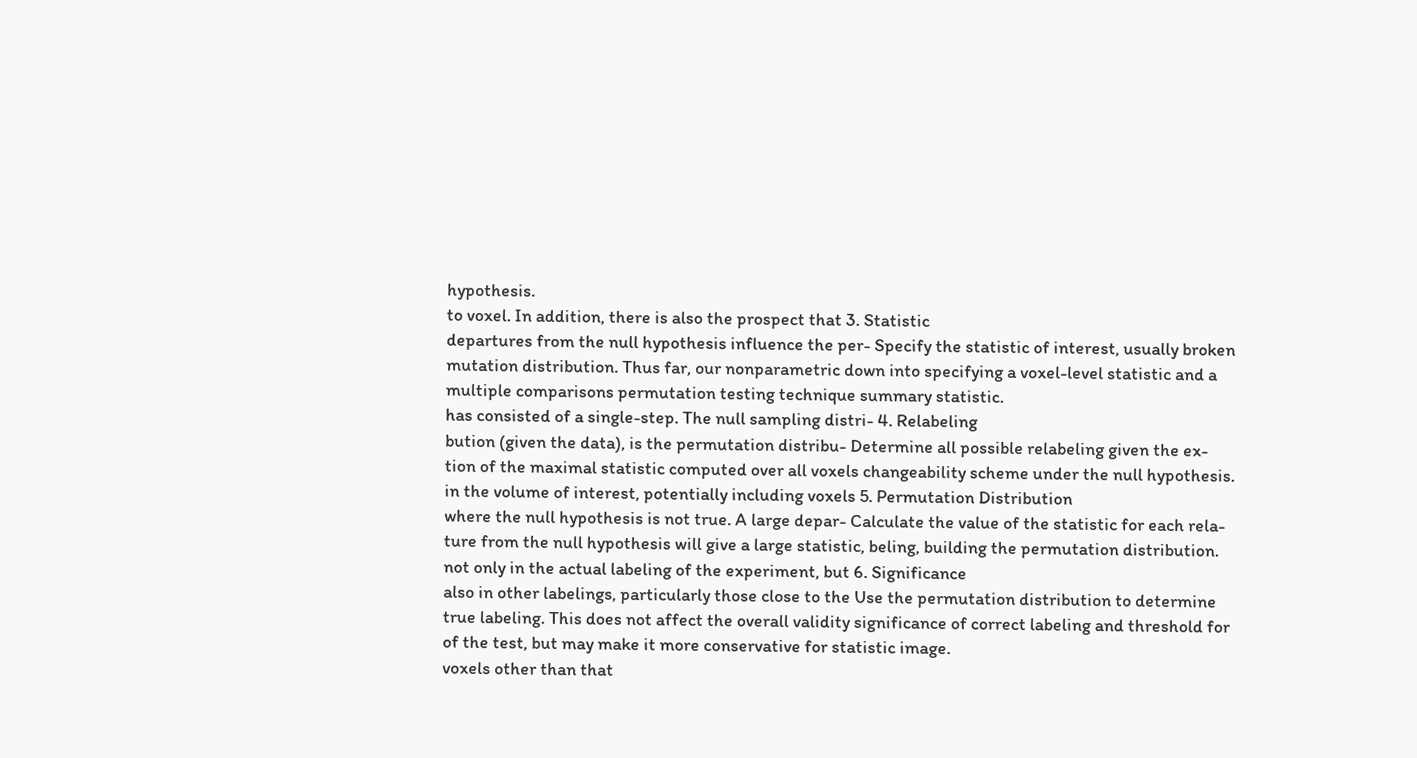hypothesis.
to voxel. In addition, there is also the prospect that 3. Statistic
departures from the null hypothesis influence the per- Specify the statistic of interest, usually broken
mutation distribution. Thus far, our nonparametric down into specifying a voxel-level statistic and a
multiple comparisons permutation testing technique summary statistic.
has consisted of a single-step. The null sampling distri- 4. Relabeling
bution (given the data), is the permutation distribu- Determine all possible relabeling given the ex-
tion of the maximal statistic computed over all voxels changeability scheme under the null hypothesis.
in the volume of interest, potentially including voxels 5. Permutation Distribution
where the null hypothesis is not true. A large depar- Calculate the value of the statistic for each rela-
ture from the null hypothesis will give a large statistic, beling, building the permutation distribution.
not only in the actual labeling of the experiment, but 6. Significance
also in other labelings, particularly those close to the Use the permutation distribution to determine
true labeling. This does not affect the overall validity significance of correct labeling and threshold for
of the test, but may make it more conservative for statistic image.
voxels other than that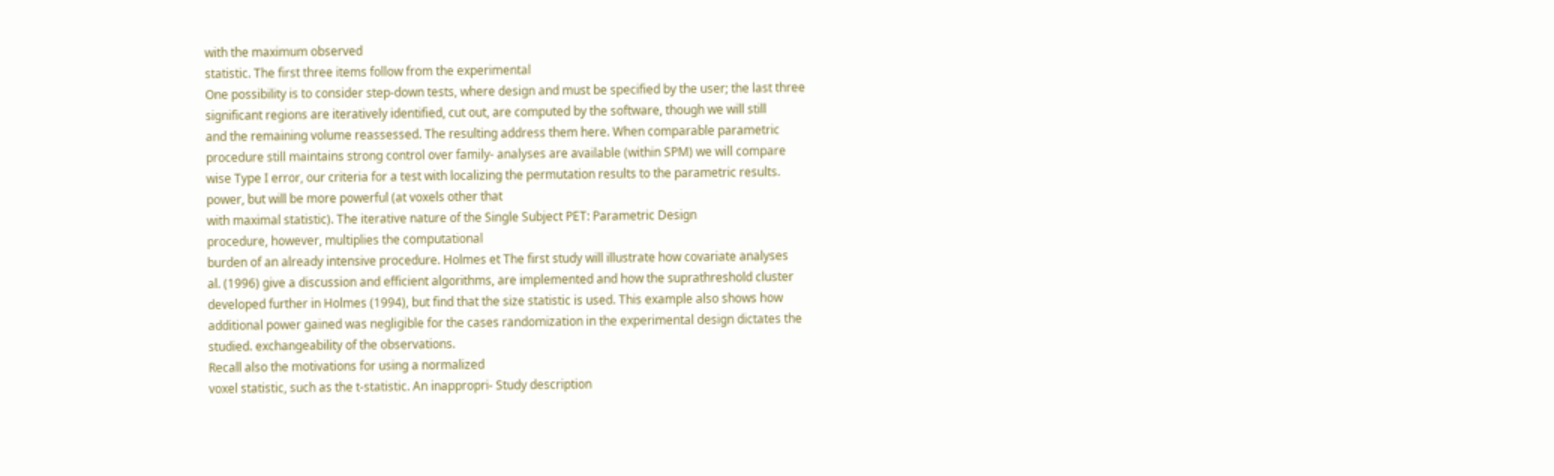with the maximum observed
statistic. The first three items follow from the experimental
One possibility is to consider step-down tests, where design and must be specified by the user; the last three
significant regions are iteratively identified, cut out, are computed by the software, though we will still
and the remaining volume reassessed. The resulting address them here. When comparable parametric
procedure still maintains strong control over family- analyses are available (within SPM) we will compare
wise Type I error, our criteria for a test with localizing the permutation results to the parametric results.
power, but will be more powerful (at voxels other that
with maximal statistic). The iterative nature of the Single Subject PET: Parametric Design
procedure, however, multiplies the computational
burden of an already intensive procedure. Holmes et The first study will illustrate how covariate analyses
al. (1996) give a discussion and efficient algorithms, are implemented and how the suprathreshold cluster
developed further in Holmes (1994), but find that the size statistic is used. This example also shows how
additional power gained was negligible for the cases randomization in the experimental design dictates the
studied. exchangeability of the observations.
Recall also the motivations for using a normalized
voxel statistic, such as the t-statistic. An inappropri- Study description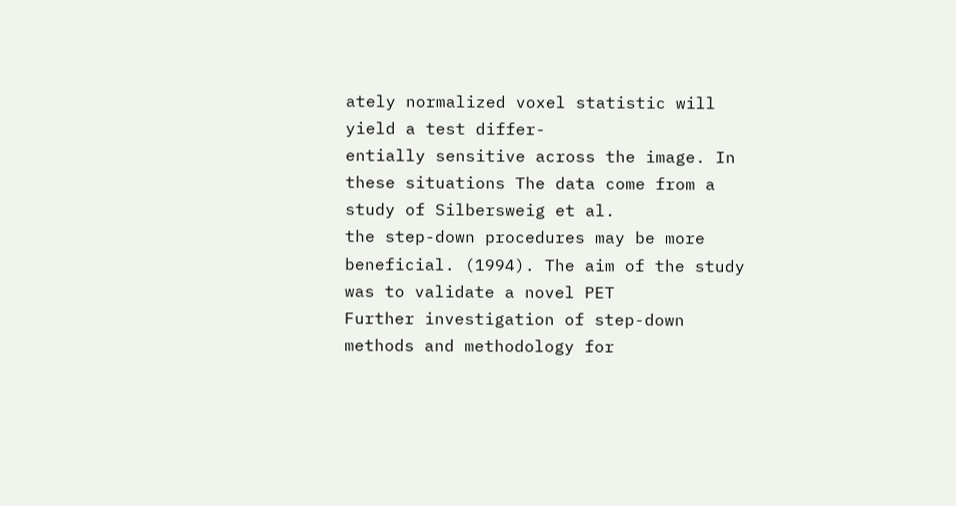ately normalized voxel statistic will yield a test differ-
entially sensitive across the image. In these situations The data come from a study of Silbersweig et al.
the step-down procedures may be more beneficial. (1994). The aim of the study was to validate a novel PET
Further investigation of step-down methods and methodology for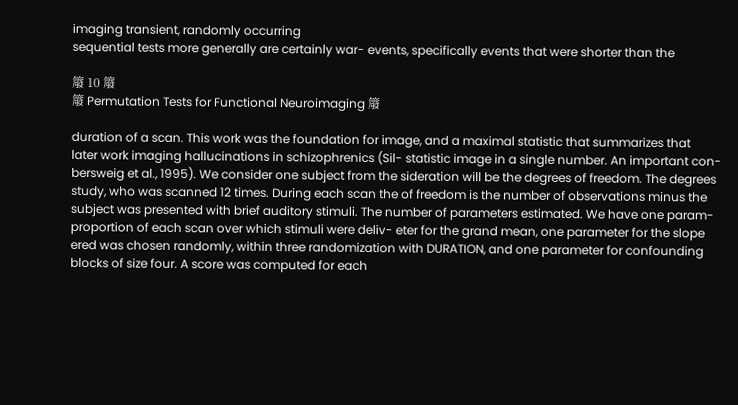imaging transient, randomly occurring
sequential tests more generally are certainly war- events, specifically events that were shorter than the

䉬 10 䉬
䉬 Permutation Tests for Functional Neuroimaging 䉬

duration of a scan. This work was the foundation for image, and a maximal statistic that summarizes that
later work imaging hallucinations in schizophrenics (Sil- statistic image in a single number. An important con-
bersweig et al., 1995). We consider one subject from the sideration will be the degrees of freedom. The degrees
study, who was scanned 12 times. During each scan the of freedom is the number of observations minus the
subject was presented with brief auditory stimuli. The number of parameters estimated. We have one param-
proportion of each scan over which stimuli were deliv- eter for the grand mean, one parameter for the slope
ered was chosen randomly, within three randomization with DURATION, and one parameter for confounding
blocks of size four. A score was computed for each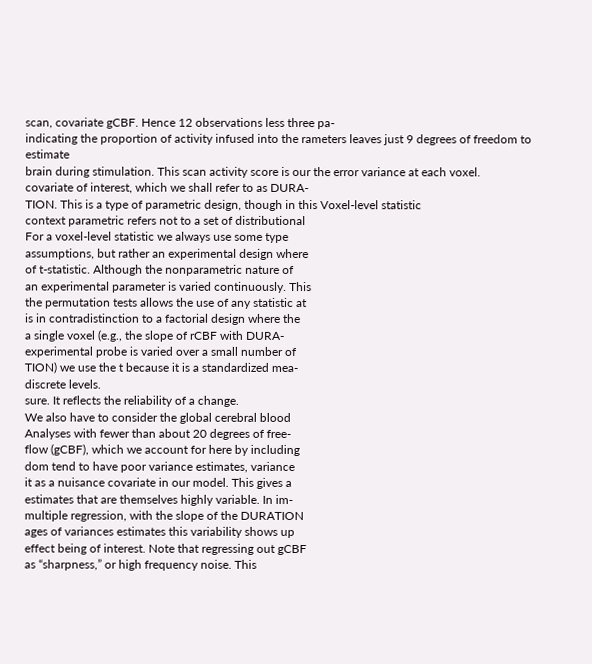scan, covariate gCBF. Hence 12 observations less three pa-
indicating the proportion of activity infused into the rameters leaves just 9 degrees of freedom to estimate
brain during stimulation. This scan activity score is our the error variance at each voxel.
covariate of interest, which we shall refer to as DURA-
TION. This is a type of parametric design, though in this Voxel-level statistic
context parametric refers not to a set of distributional
For a voxel-level statistic we always use some type
assumptions, but rather an experimental design where
of t-statistic. Although the nonparametric nature of
an experimental parameter is varied continuously. This
the permutation tests allows the use of any statistic at
is in contradistinction to a factorial design where the
a single voxel (e.g., the slope of rCBF with DURA-
experimental probe is varied over a small number of
TION) we use the t because it is a standardized mea-
discrete levels.
sure. It reflects the reliability of a change.
We also have to consider the global cerebral blood
Analyses with fewer than about 20 degrees of free-
flow (gCBF), which we account for here by including
dom tend to have poor variance estimates, variance
it as a nuisance covariate in our model. This gives a
estimates that are themselves highly variable. In im-
multiple regression, with the slope of the DURATION
ages of variances estimates this variability shows up
effect being of interest. Note that regressing out gCBF
as “sharpness,” or high frequency noise. This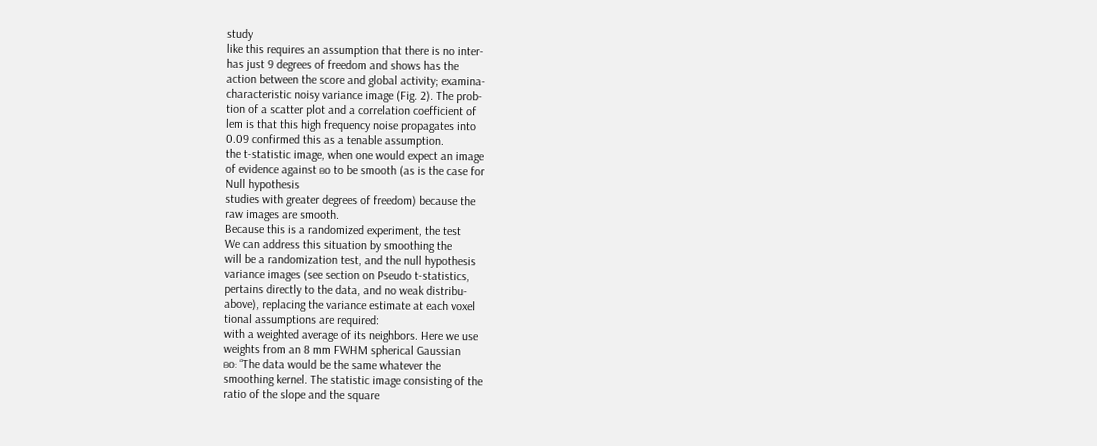study
like this requires an assumption that there is no inter-
has just 9 degrees of freedom and shows has the
action between the score and global activity; examina-
characteristic noisy variance image (Fig. 2). The prob-
tion of a scatter plot and a correlation coefficient of
lem is that this high frequency noise propagates into
0.09 confirmed this as a tenable assumption.
the t-statistic image, when one would expect an image
of evidence against Ᏼ0 to be smooth (as is the case for
Null hypothesis
studies with greater degrees of freedom) because the
raw images are smooth.
Because this is a randomized experiment, the test
We can address this situation by smoothing the
will be a randomization test, and the null hypothesis
variance images (see section on Pseudo t-statistics,
pertains directly to the data, and no weak distribu-
above), replacing the variance estimate at each voxel
tional assumptions are required:
with a weighted average of its neighbors. Here we use
weights from an 8 mm FWHM spherical Gaussian
Ᏼ0: “The data would be the same whatever the
smoothing kernel. The statistic image consisting of the
ratio of the slope and the square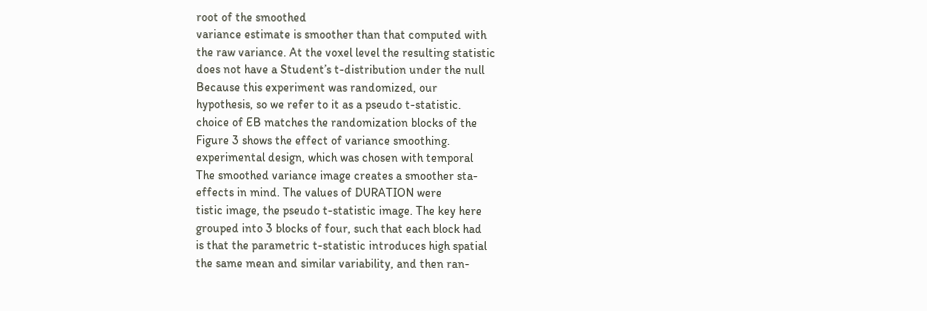root of the smoothed
variance estimate is smoother than that computed with
the raw variance. At the voxel level the resulting statistic
does not have a Student’s t-distribution under the null
Because this experiment was randomized, our
hypothesis, so we refer to it as a pseudo t-statistic.
choice of EB matches the randomization blocks of the
Figure 3 shows the effect of variance smoothing.
experimental design, which was chosen with temporal
The smoothed variance image creates a smoother sta-
effects in mind. The values of DURATION were
tistic image, the pseudo t-statistic image. The key here
grouped into 3 blocks of four, such that each block had
is that the parametric t-statistic introduces high spatial
the same mean and similar variability, and then ran-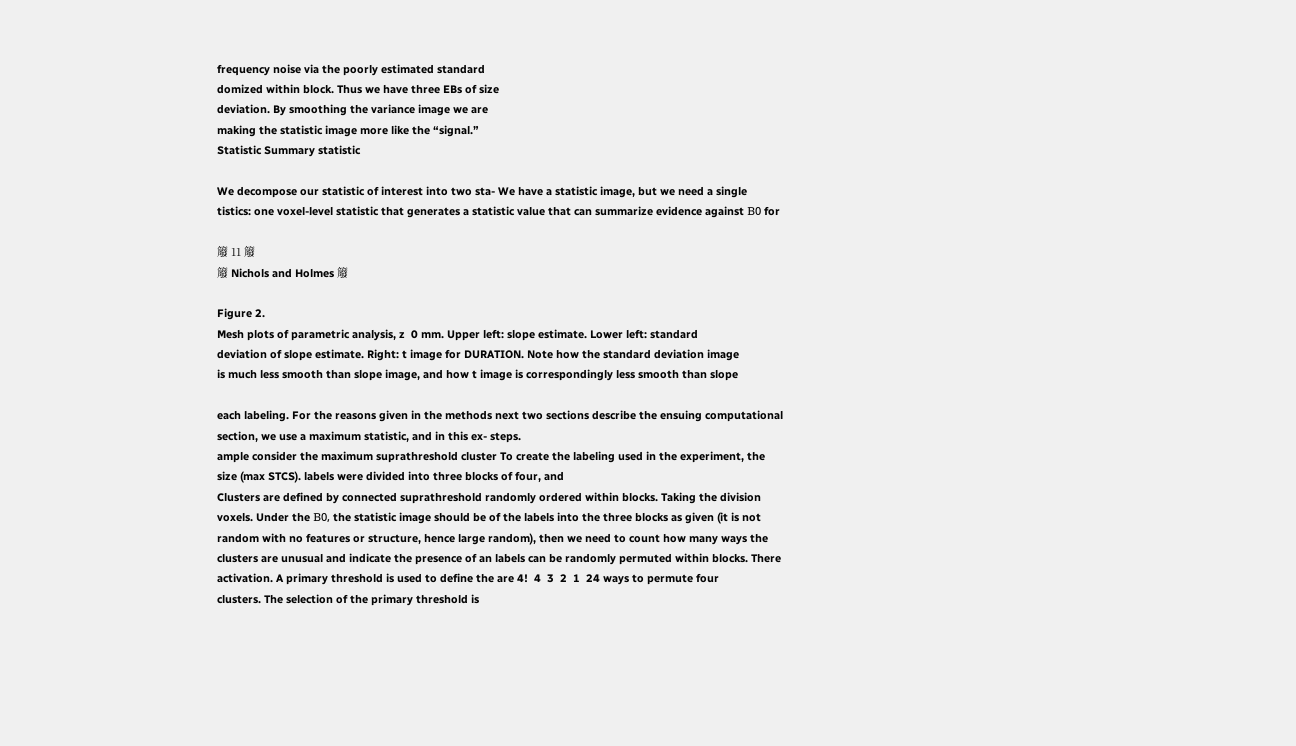frequency noise via the poorly estimated standard
domized within block. Thus we have three EBs of size
deviation. By smoothing the variance image we are
making the statistic image more like the “signal.”
Statistic Summary statistic

We decompose our statistic of interest into two sta- We have a statistic image, but we need a single
tistics: one voxel-level statistic that generates a statistic value that can summarize evidence against Ᏼ0 for

䉬 11 䉬
䉬 Nichols and Holmes 䉬

Figure 2.
Mesh plots of parametric analysis, z  0 mm. Upper left: slope estimate. Lower left: standard
deviation of slope estimate. Right: t image for DURATION. Note how the standard deviation image
is much less smooth than slope image, and how t image is correspondingly less smooth than slope

each labeling. For the reasons given in the methods next two sections describe the ensuing computational
section, we use a maximum statistic, and in this ex- steps.
ample consider the maximum suprathreshold cluster To create the labeling used in the experiment, the
size (max STCS). labels were divided into three blocks of four, and
Clusters are defined by connected suprathreshold randomly ordered within blocks. Taking the division
voxels. Under the Ᏼ0, the statistic image should be of the labels into the three blocks as given (it is not
random with no features or structure, hence large random), then we need to count how many ways the
clusters are unusual and indicate the presence of an labels can be randomly permuted within blocks. There
activation. A primary threshold is used to define the are 4!  4  3  2  1  24 ways to permute four
clusters. The selection of the primary threshold is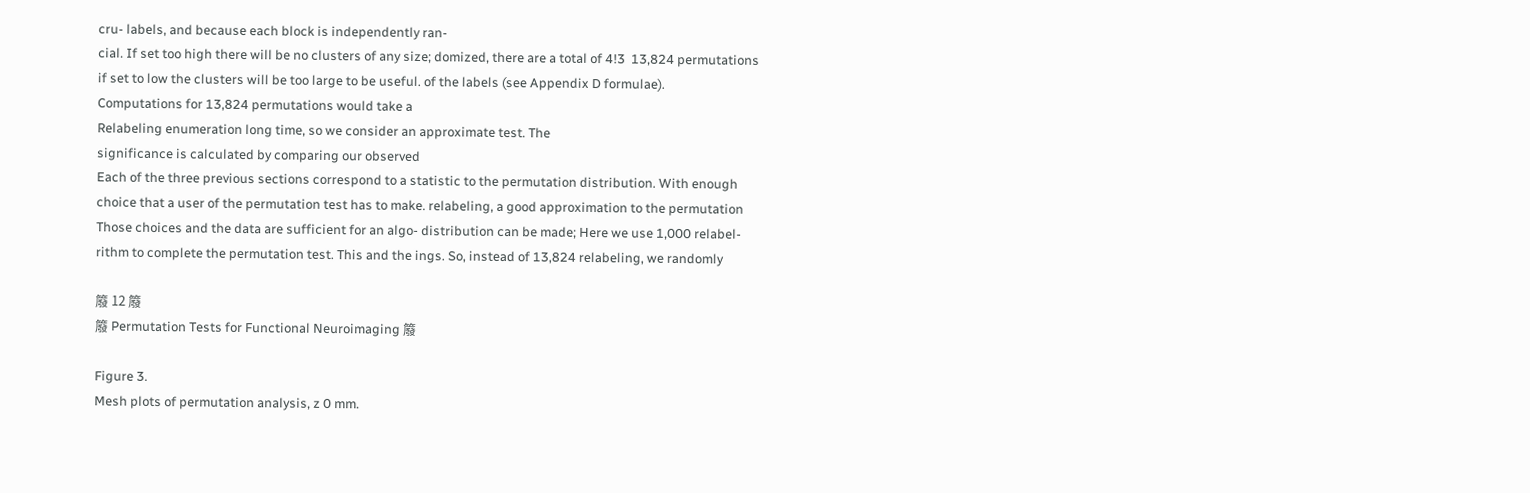cru- labels, and because each block is independently ran-
cial. If set too high there will be no clusters of any size; domized, there are a total of 4!3  13,824 permutations
if set to low the clusters will be too large to be useful. of the labels (see Appendix D formulae).
Computations for 13,824 permutations would take a
Relabeling enumeration long time, so we consider an approximate test. The
significance is calculated by comparing our observed
Each of the three previous sections correspond to a statistic to the permutation distribution. With enough
choice that a user of the permutation test has to make. relabeling, a good approximation to the permutation
Those choices and the data are sufficient for an algo- distribution can be made; Here we use 1,000 relabel-
rithm to complete the permutation test. This and the ings. So, instead of 13,824 relabeling, we randomly

䉬 12 䉬
䉬 Permutation Tests for Functional Neuroimaging 䉬

Figure 3.
Mesh plots of permutation analysis, z 0 mm.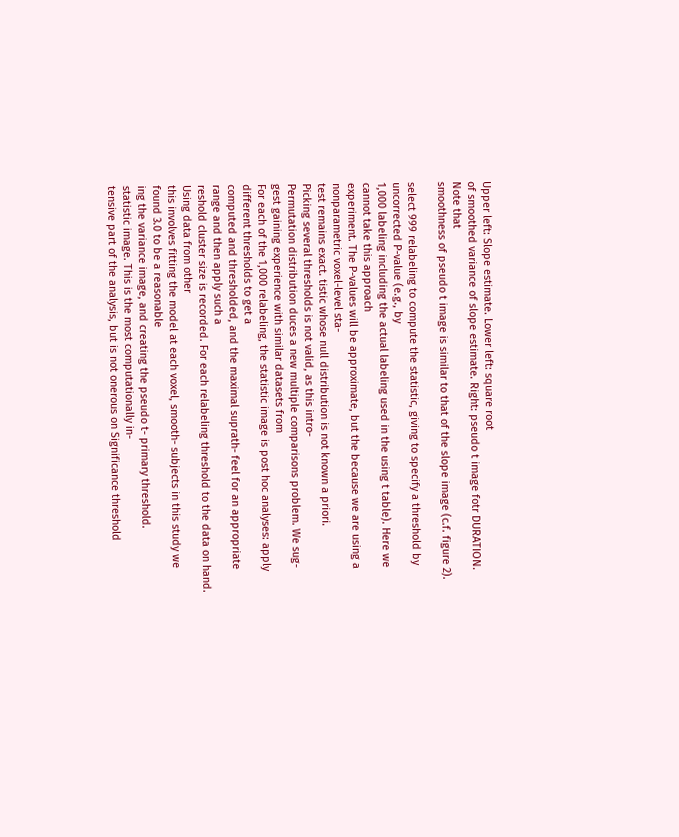Upper left: Slope estimate. Lower left: square root
of smoothed variance of slope estimate. Right: pseudo t image fotr DURATION. Note that
smoothness of pseudo t image is similar to that of the slope image (c.f. figure 2).

select 999 relabeling to compute the statistic, giving to specify a threshold by uncorrected P-value (e.g., by
1,000 labeling including the actual labeling used in the using t table). Here we cannot take this approach
experiment. The P-values will be approximate, but the because we are using a nonparametric voxel-level sta-
test remains exact. tistic whose null distribution is not known a priori.
Picking several thresholds is not valid, as this intro-
Permutation distribution duces a new multiple comparisons problem. We sug-
gest gaining experience with similar datasets from
For each of the 1,000 relabeling, the statistic image is post hoc analyses: apply different thresholds to get a
computed and thresholded, and the maximal suprath- feel for an appropriate range and then apply such a
reshold cluster size is recorded. For each relabeling threshold to the data on hand. Using data from other
this involves fitting the model at each voxel, smooth- subjects in this study we found 3.0 to be a reasonable
ing the variance image, and creating the pseudo t- primary threshold.
statistic image. This is the most computationally in-
tensive part of the analysis, but is not onerous on Significance threshold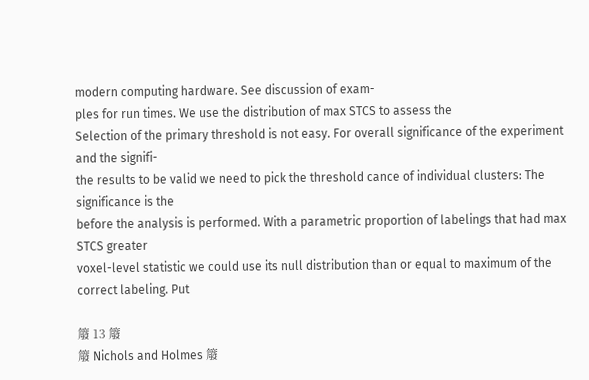modern computing hardware. See discussion of exam-
ples for run times. We use the distribution of max STCS to assess the
Selection of the primary threshold is not easy. For overall significance of the experiment and the signifi-
the results to be valid we need to pick the threshold cance of individual clusters: The significance is the
before the analysis is performed. With a parametric proportion of labelings that had max STCS greater
voxel-level statistic we could use its null distribution than or equal to maximum of the correct labeling. Put

䉬 13 䉬
䉬 Nichols and Holmes 䉬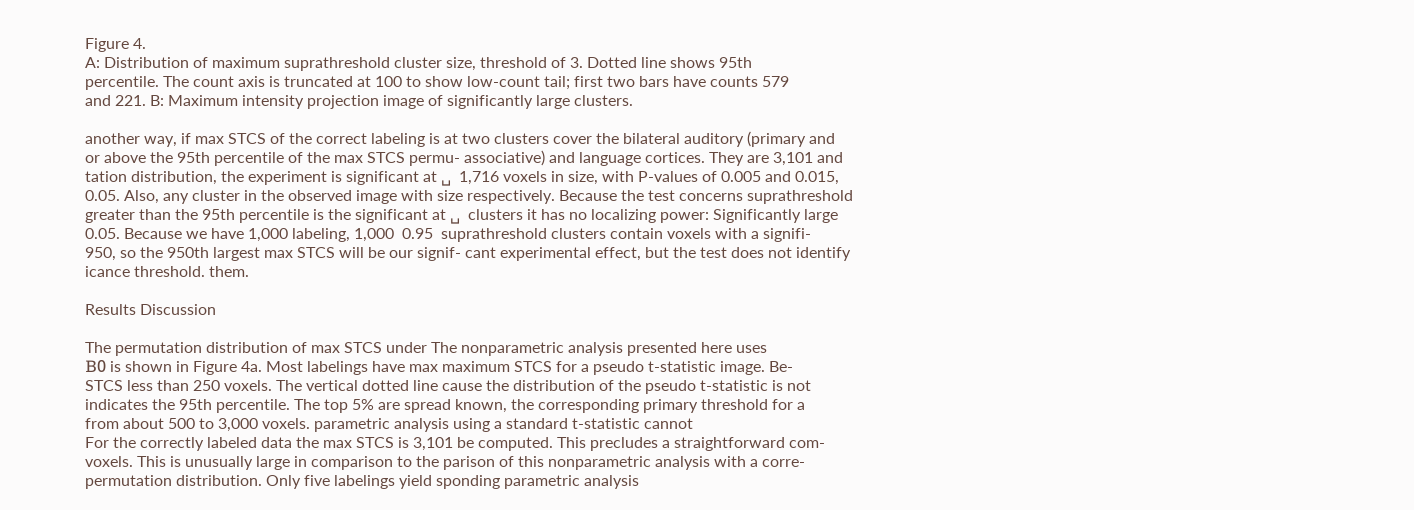Figure 4.
A: Distribution of maximum suprathreshold cluster size, threshold of 3. Dotted line shows 95th
percentile. The count axis is truncated at 100 to show low-count tail; first two bars have counts 579
and 221. B: Maximum intensity projection image of significantly large clusters.

another way, if max STCS of the correct labeling is at two clusters cover the bilateral auditory (primary and
or above the 95th percentile of the max STCS permu- associative) and language cortices. They are 3,101 and
tation distribution, the experiment is significant at ␣  1,716 voxels in size, with P-values of 0.005 and 0.015,
0.05. Also, any cluster in the observed image with size respectively. Because the test concerns suprathreshold
greater than the 95th percentile is the significant at ␣  clusters it has no localizing power: Significantly large
0.05. Because we have 1,000 labeling, 1,000  0.95  suprathreshold clusters contain voxels with a signifi-
950, so the 950th largest max STCS will be our signif- cant experimental effect, but the test does not identify
icance threshold. them.

Results Discussion

The permutation distribution of max STCS under The nonparametric analysis presented here uses
Ᏼ0 is shown in Figure 4a. Most labelings have max maximum STCS for a pseudo t-statistic image. Be-
STCS less than 250 voxels. The vertical dotted line cause the distribution of the pseudo t-statistic is not
indicates the 95th percentile. The top 5% are spread known, the corresponding primary threshold for a
from about 500 to 3,000 voxels. parametric analysis using a standard t-statistic cannot
For the correctly labeled data the max STCS is 3,101 be computed. This precludes a straightforward com-
voxels. This is unusually large in comparison to the parison of this nonparametric analysis with a corre-
permutation distribution. Only five labelings yield sponding parametric analysis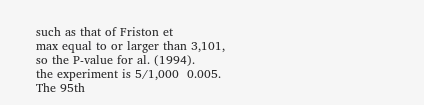such as that of Friston et
max equal to or larger than 3,101, so the P-value for al. (1994).
the experiment is 5/1,000  0.005. The 95th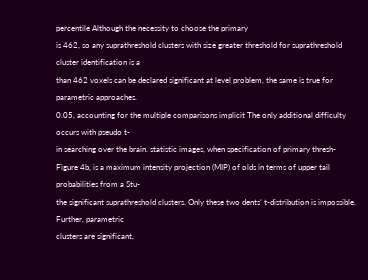percentile Although the necessity to choose the primary
is 462, so any suprathreshold clusters with size greater threshold for suprathreshold cluster identification is a
than 462 voxels can be declared significant at level problem, the same is true for parametric approaches.
0.05, accounting for the multiple comparisons implicit The only additional difficulty occurs with pseudo t-
in searching over the brain. statistic images, when specification of primary thresh-
Figure 4b, is a maximum intensity projection (MIP) of olds in terms of upper tail probabilities from a Stu-
the significant suprathreshold clusters. Only these two dents’ t-distribution is impossible. Further, parametric
clusters are significant,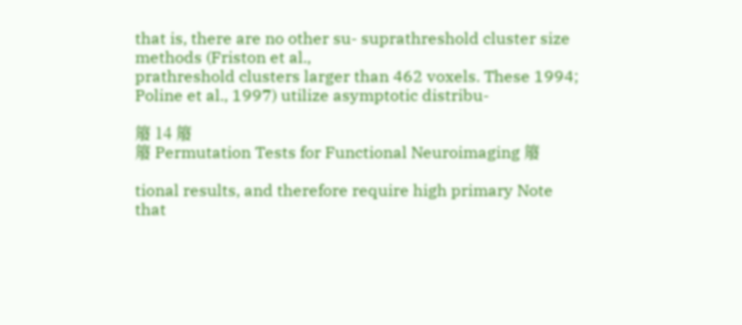that is, there are no other su- suprathreshold cluster size methods (Friston et al.,
prathreshold clusters larger than 462 voxels. These 1994; Poline et al., 1997) utilize asymptotic distribu-

䉬 14 䉬
䉬 Permutation Tests for Functional Neuroimaging 䉬

tional results, and therefore require high primary Note that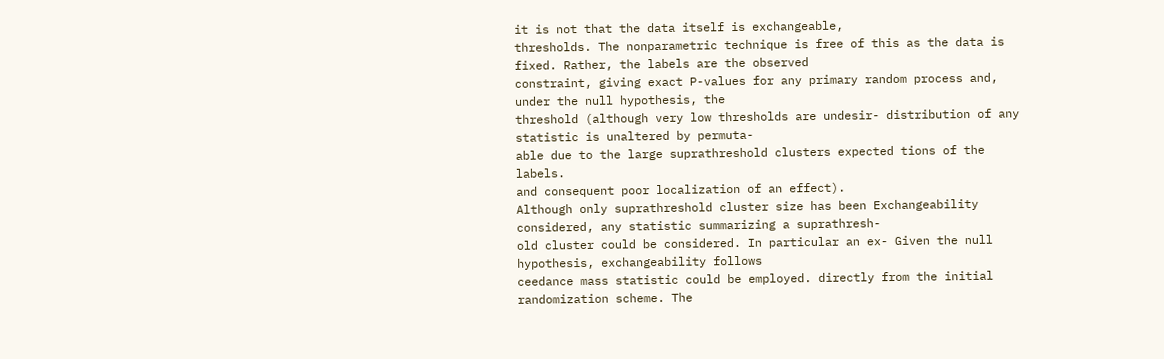it is not that the data itself is exchangeable,
thresholds. The nonparametric technique is free of this as the data is fixed. Rather, the labels are the observed
constraint, giving exact P-values for any primary random process and, under the null hypothesis, the
threshold (although very low thresholds are undesir- distribution of any statistic is unaltered by permuta-
able due to the large suprathreshold clusters expected tions of the labels.
and consequent poor localization of an effect).
Although only suprathreshold cluster size has been Exchangeability
considered, any statistic summarizing a suprathresh-
old cluster could be considered. In particular an ex- Given the null hypothesis, exchangeability follows
ceedance mass statistic could be employed. directly from the initial randomization scheme. The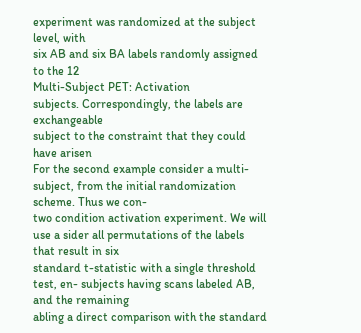experiment was randomized at the subject level, with
six AB and six BA labels randomly assigned to the 12
Multi-Subject PET: Activation
subjects. Correspondingly, the labels are exchangeable
subject to the constraint that they could have arisen
For the second example consider a multi-subject, from the initial randomization scheme. Thus we con-
two condition activation experiment. We will use a sider all permutations of the labels that result in six
standard t-statistic with a single threshold test, en- subjects having scans labeled AB, and the remaining
abling a direct comparison with the standard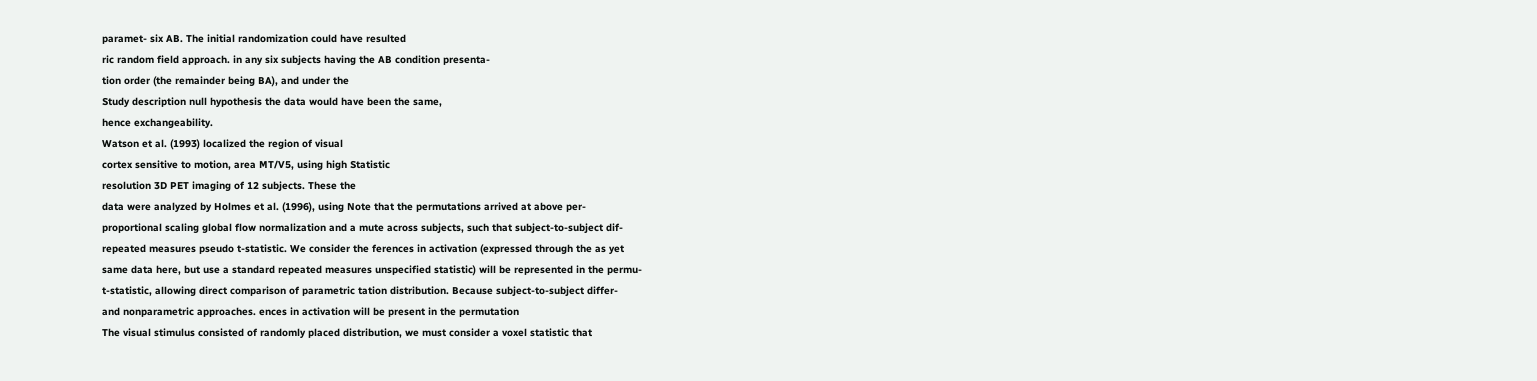paramet- six AB. The initial randomization could have resulted
ric random field approach. in any six subjects having the AB condition presenta-
tion order (the remainder being BA), and under the
Study description null hypothesis the data would have been the same,
hence exchangeability.
Watson et al. (1993) localized the region of visual
cortex sensitive to motion, area MT/V5, using high Statistic
resolution 3D PET imaging of 12 subjects. These the
data were analyzed by Holmes et al. (1996), using Note that the permutations arrived at above per-
proportional scaling global flow normalization and a mute across subjects, such that subject-to-subject dif-
repeated measures pseudo t-statistic. We consider the ferences in activation (expressed through the as yet
same data here, but use a standard repeated measures unspecified statistic) will be represented in the permu-
t-statistic, allowing direct comparison of parametric tation distribution. Because subject-to-subject differ-
and nonparametric approaches. ences in activation will be present in the permutation
The visual stimulus consisted of randomly placed distribution, we must consider a voxel statistic that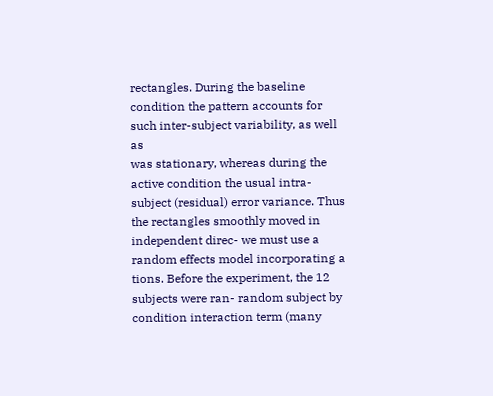rectangles. During the baseline condition the pattern accounts for such inter-subject variability, as well as
was stationary, whereas during the active condition the usual intra-subject (residual) error variance. Thus
the rectangles smoothly moved in independent direc- we must use a random effects model incorporating a
tions. Before the experiment, the 12 subjects were ran- random subject by condition interaction term (many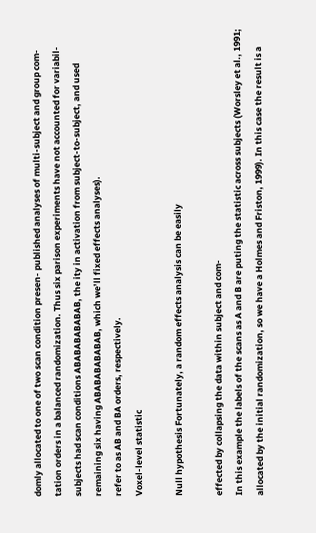domly allocated to one of two scan condition presen- published analyses of multi-subject and group com-
tation orders in a balanced randomization. Thus six parison experiments have not accounted for variabil-
subjects had scan conditions ABABABABABAB, the ity in activation from subject-to-subject, and used
remaining six having ABABABABABAB, which we’ll fixed effects analyses).
refer to as AB and BA orders, respectively.
Voxel-level statistic

Null hypothesis Fortunately, a random effects analysis can be easily

effected by collapsing the data within subject and com-
In this example the labels of the scans as A and B are puting the statistic across subjects (Worsley et al., 1991;
allocated by the initial randomization, so we have a Holmes and Friston, 1999). In this case the result is a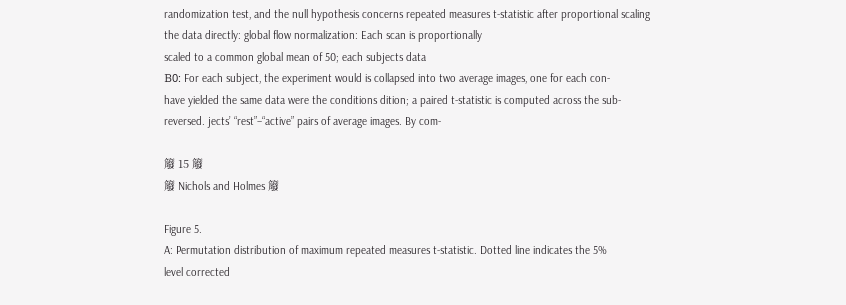randomization test, and the null hypothesis concerns repeated measures t-statistic after proportional scaling
the data directly: global flow normalization: Each scan is proportionally
scaled to a common global mean of 50; each subjects data
Ᏼ0: For each subject, the experiment would is collapsed into two average images, one for each con-
have yielded the same data were the conditions dition; a paired t-statistic is computed across the sub-
reversed. jects’ “rest”–“active” pairs of average images. By com-

䉬 15 䉬
䉬 Nichols and Holmes 䉬

Figure 5.
A: Permutation distribution of maximum repeated measures t-statistic. Dotted line indicates the 5%
level corrected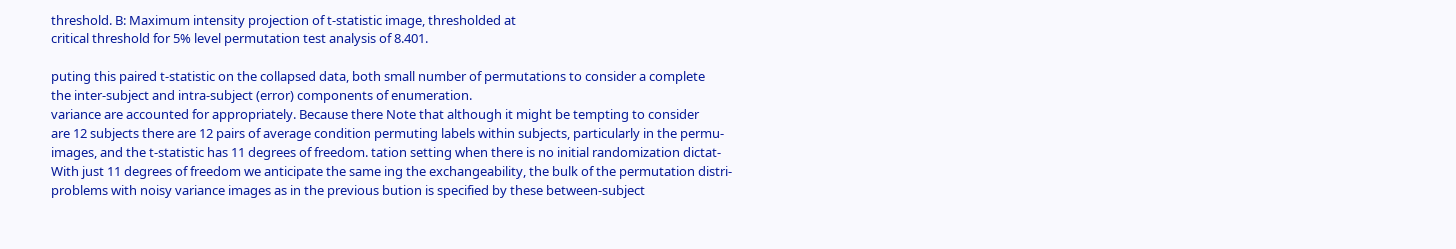threshold. B: Maximum intensity projection of t-statistic image, thresholded at
critical threshold for 5% level permutation test analysis of 8.401.

puting this paired t-statistic on the collapsed data, both small number of permutations to consider a complete
the inter-subject and intra-subject (error) components of enumeration.
variance are accounted for appropriately. Because there Note that although it might be tempting to consider
are 12 subjects there are 12 pairs of average condition permuting labels within subjects, particularly in the permu-
images, and the t-statistic has 11 degrees of freedom. tation setting when there is no initial randomization dictat-
With just 11 degrees of freedom we anticipate the same ing the exchangeability, the bulk of the permutation distri-
problems with noisy variance images as in the previous bution is specified by these between-subject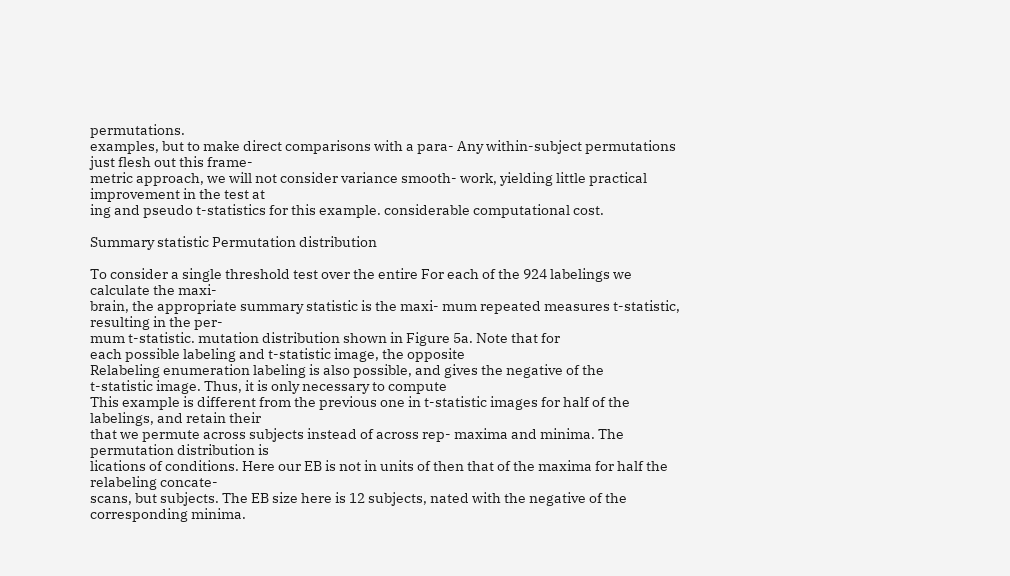permutations.
examples, but to make direct comparisons with a para- Any within-subject permutations just flesh out this frame-
metric approach, we will not consider variance smooth- work, yielding little practical improvement in the test at
ing and pseudo t-statistics for this example. considerable computational cost.

Summary statistic Permutation distribution

To consider a single threshold test over the entire For each of the 924 labelings we calculate the maxi-
brain, the appropriate summary statistic is the maxi- mum repeated measures t-statistic, resulting in the per-
mum t-statistic. mutation distribution shown in Figure 5a. Note that for
each possible labeling and t-statistic image, the opposite
Relabeling enumeration labeling is also possible, and gives the negative of the
t-statistic image. Thus, it is only necessary to compute
This example is different from the previous one in t-statistic images for half of the labelings, and retain their
that we permute across subjects instead of across rep- maxima and minima. The permutation distribution is
lications of conditions. Here our EB is not in units of then that of the maxima for half the relabeling concate-
scans, but subjects. The EB size here is 12 subjects, nated with the negative of the corresponding minima.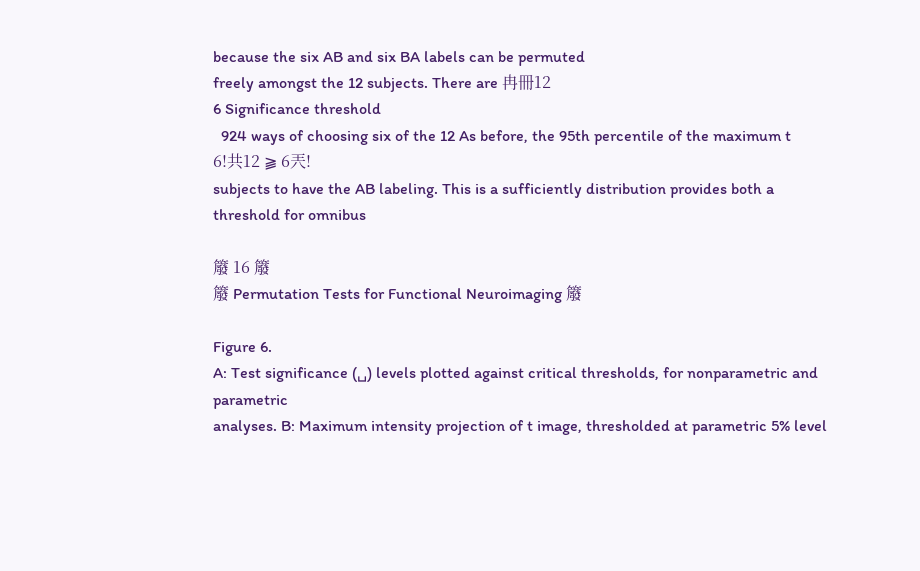because the six AB and six BA labels can be permuted
freely amongst the 12 subjects. There are 冉冊12
6 Significance threshold
  924 ways of choosing six of the 12 As before, the 95th percentile of the maximum t
6!共12 ⫺ 6兲!
subjects to have the AB labeling. This is a sufficiently distribution provides both a threshold for omnibus

䉬 16 䉬
䉬 Permutation Tests for Functional Neuroimaging 䉬

Figure 6.
A: Test significance (␣) levels plotted against critical thresholds, for nonparametric and parametric
analyses. B: Maximum intensity projection of t image, thresholded at parametric 5% level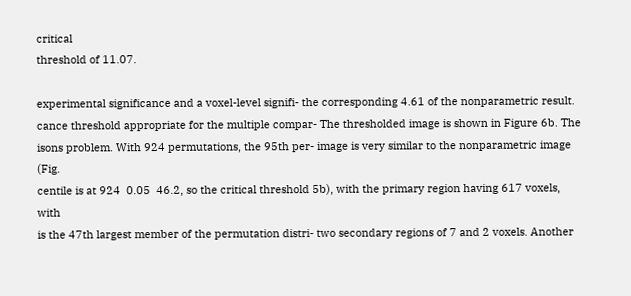critical
threshold of 11.07.

experimental significance and a voxel-level signifi- the corresponding 4.61 of the nonparametric result.
cance threshold appropriate for the multiple compar- The thresholded image is shown in Figure 6b. The
isons problem. With 924 permutations, the 95th per- image is very similar to the nonparametric image (Fig.
centile is at 924  0.05  46.2, so the critical threshold 5b), with the primary region having 617 voxels, with
is the 47th largest member of the permutation distri- two secondary regions of 7 and 2 voxels. Another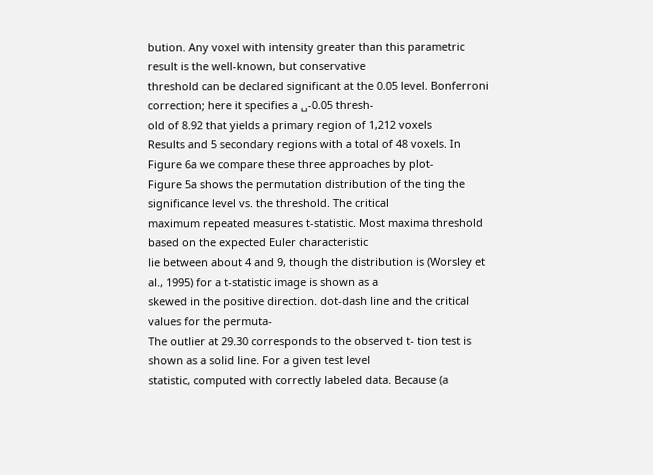bution. Any voxel with intensity greater than this parametric result is the well-known, but conservative
threshold can be declared significant at the 0.05 level. Bonferroni correction; here it specifies a ␣-0.05 thresh-
old of 8.92 that yields a primary region of 1,212 voxels
Results and 5 secondary regions with a total of 48 voxels. In
Figure 6a we compare these three approaches by plot-
Figure 5a shows the permutation distribution of the ting the significance level vs. the threshold. The critical
maximum repeated measures t-statistic. Most maxima threshold based on the expected Euler characteristic
lie between about 4 and 9, though the distribution is (Worsley et al., 1995) for a t-statistic image is shown as a
skewed in the positive direction. dot-dash line and the critical values for the permuta-
The outlier at 29.30 corresponds to the observed t- tion test is shown as a solid line. For a given test level
statistic, computed with correctly labeled data. Because (a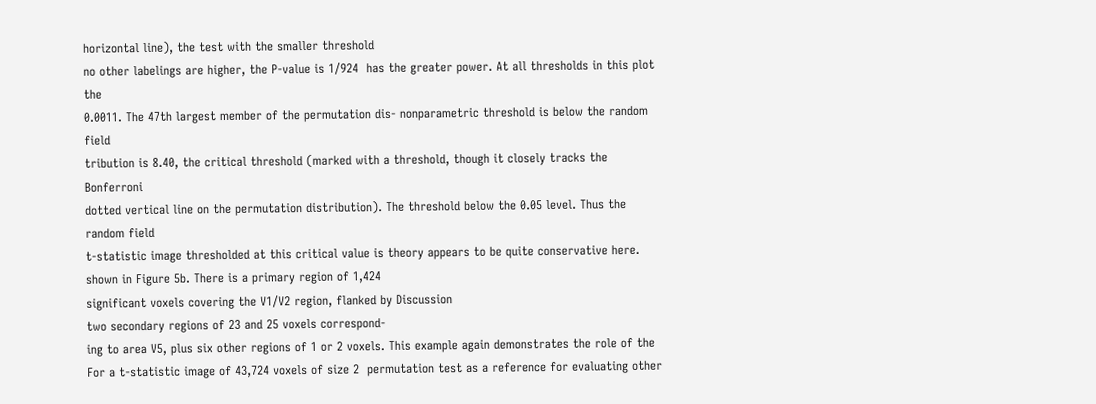horizontal line), the test with the smaller threshold
no other labelings are higher, the P-value is 1/924  has the greater power. At all thresholds in this plot the
0.0011. The 47th largest member of the permutation dis- nonparametric threshold is below the random field
tribution is 8.40, the critical threshold (marked with a threshold, though it closely tracks the Bonferroni
dotted vertical line on the permutation distribution). The threshold below the 0.05 level. Thus the random field
t-statistic image thresholded at this critical value is theory appears to be quite conservative here.
shown in Figure 5b. There is a primary region of 1,424
significant voxels covering the V1/V2 region, flanked by Discussion
two secondary regions of 23 and 25 voxels correspond-
ing to area V5, plus six other regions of 1 or 2 voxels. This example again demonstrates the role of the
For a t-statistic image of 43,724 voxels of size 2  permutation test as a reference for evaluating other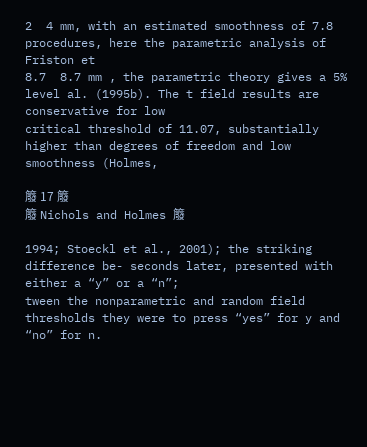2  4 mm, with an estimated smoothness of 7.8  procedures, here the parametric analysis of Friston et
8.7  8.7 mm , the parametric theory gives a 5% level al. (1995b). The t field results are conservative for low
critical threshold of 11.07, substantially higher than degrees of freedom and low smoothness (Holmes,

䉬 17 䉬
䉬 Nichols and Holmes 䉬

1994; Stoeckl et al., 2001); the striking difference be- seconds later, presented with either a “y” or a “n”;
tween the nonparametric and random field thresholds they were to press “yes” for y and “no” for n.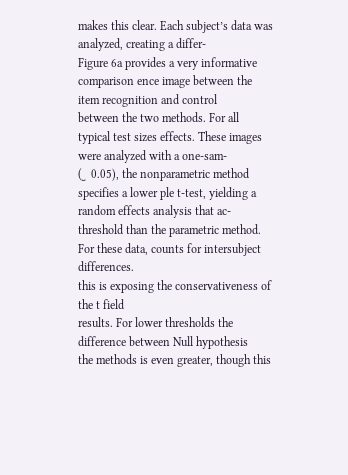makes this clear. Each subject’s data was analyzed, creating a differ-
Figure 6a provides a very informative comparison ence image between the item recognition and control
between the two methods. For all typical test sizes effects. These images were analyzed with a one-sam-
(␣  0.05), the nonparametric method specifies a lower ple t-test, yielding a random effects analysis that ac-
threshold than the parametric method. For these data, counts for intersubject differences.
this is exposing the conservativeness of the t field
results. For lower thresholds the difference between Null hypothesis
the methods is even greater, though this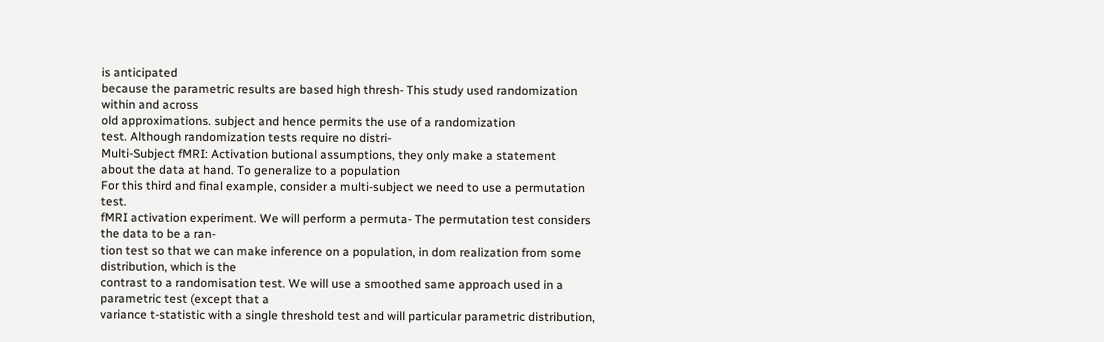is anticipated
because the parametric results are based high thresh- This study used randomization within and across
old approximations. subject and hence permits the use of a randomization
test. Although randomization tests require no distri-
Multi-Subject fMRI: Activation butional assumptions, they only make a statement
about the data at hand. To generalize to a population
For this third and final example, consider a multi-subject we need to use a permutation test.
fMRI activation experiment. We will perform a permuta- The permutation test considers the data to be a ran-
tion test so that we can make inference on a population, in dom realization from some distribution, which is the
contrast to a randomisation test. We will use a smoothed same approach used in a parametric test (except that a
variance t-statistic with a single threshold test and will particular parametric distribution,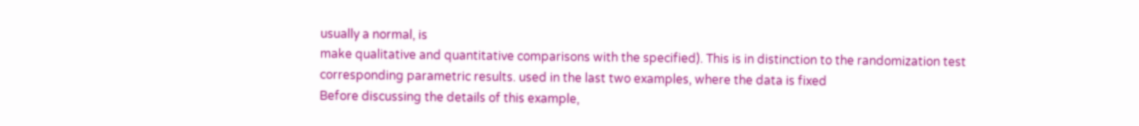usually a normal, is
make qualitative and quantitative comparisons with the specified). This is in distinction to the randomization test
corresponding parametric results. used in the last two examples, where the data is fixed
Before discussing the details of this example,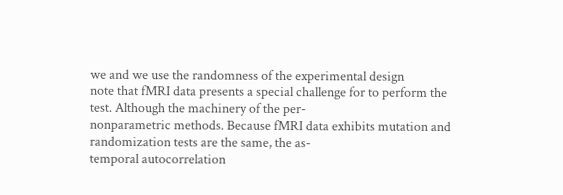we and we use the randomness of the experimental design
note that fMRI data presents a special challenge for to perform the test. Although the machinery of the per-
nonparametric methods. Because fMRI data exhibits mutation and randomization tests are the same, the as-
temporal autocorrelation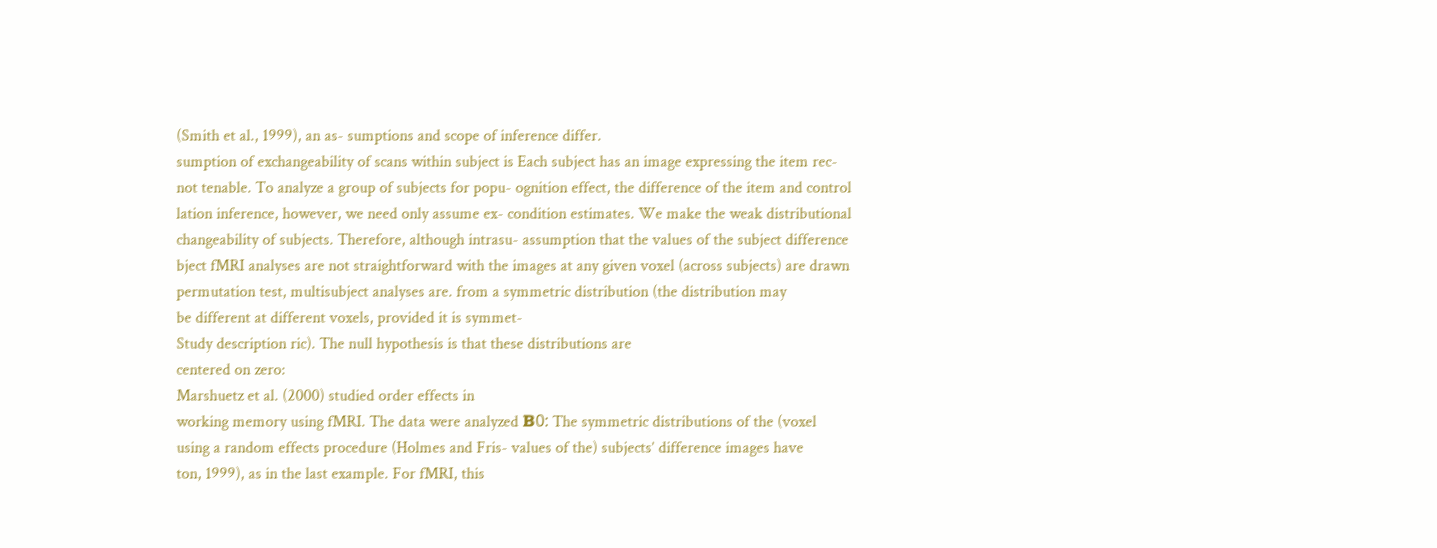(Smith et al., 1999), an as- sumptions and scope of inference differ.
sumption of exchangeability of scans within subject is Each subject has an image expressing the item rec-
not tenable. To analyze a group of subjects for popu- ognition effect, the difference of the item and control
lation inference, however, we need only assume ex- condition estimates. We make the weak distributional
changeability of subjects. Therefore, although intrasu- assumption that the values of the subject difference
bject fMRI analyses are not straightforward with the images at any given voxel (across subjects) are drawn
permutation test, multisubject analyses are. from a symmetric distribution (the distribution may
be different at different voxels, provided it is symmet-
Study description ric). The null hypothesis is that these distributions are
centered on zero:
Marshuetz et al. (2000) studied order effects in
working memory using fMRI. The data were analyzed Ᏼ0: The symmetric distributions of the (voxel
using a random effects procedure (Holmes and Fris- values of the) subjects’ difference images have
ton, 1999), as in the last example. For fMRI, this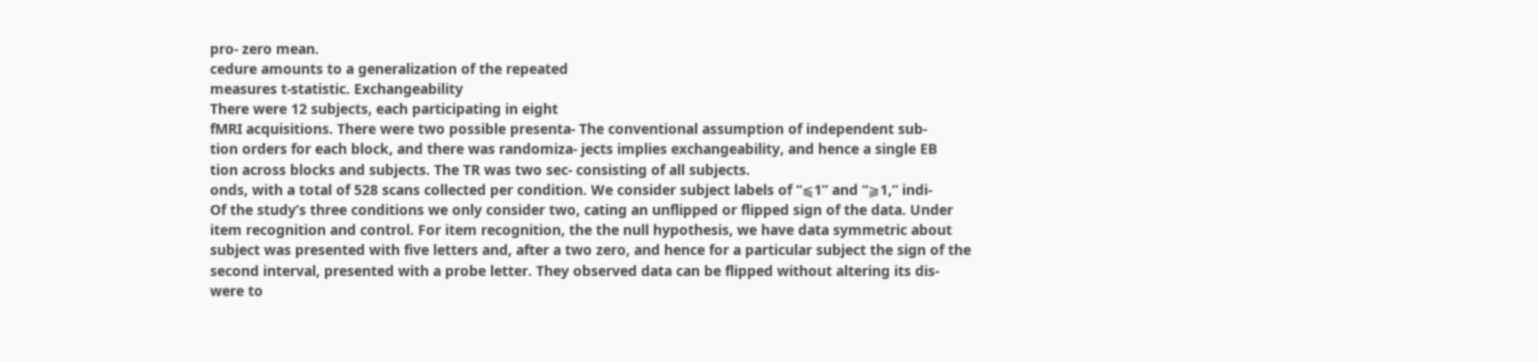pro- zero mean.
cedure amounts to a generalization of the repeated
measures t-statistic. Exchangeability
There were 12 subjects, each participating in eight
fMRI acquisitions. There were two possible presenta- The conventional assumption of independent sub-
tion orders for each block, and there was randomiza- jects implies exchangeability, and hence a single EB
tion across blocks and subjects. The TR was two sec- consisting of all subjects.
onds, with a total of 528 scans collected per condition. We consider subject labels of “⫹1” and “⫺1,” indi-
Of the study’s three conditions we only consider two, cating an unflipped or flipped sign of the data. Under
item recognition and control. For item recognition, the the null hypothesis, we have data symmetric about
subject was presented with five letters and, after a two zero, and hence for a particular subject the sign of the
second interval, presented with a probe letter. They observed data can be flipped without altering its dis-
were to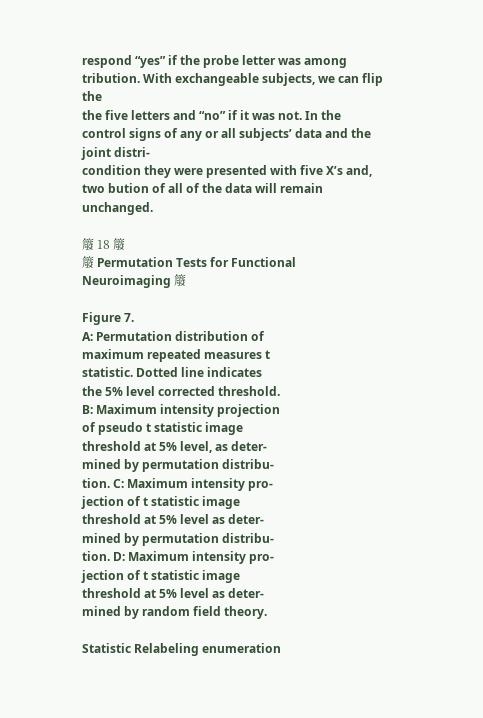respond “yes” if the probe letter was among tribution. With exchangeable subjects, we can flip the
the five letters and “no” if it was not. In the control signs of any or all subjects’ data and the joint distri-
condition they were presented with five X’s and, two bution of all of the data will remain unchanged.

䉬 18 䉬
䉬 Permutation Tests for Functional Neuroimaging 䉬

Figure 7.
A: Permutation distribution of
maximum repeated measures t
statistic. Dotted line indicates
the 5% level corrected threshold.
B: Maximum intensity projection
of pseudo t statistic image
threshold at 5% level, as deter-
mined by permutation distribu-
tion. C: Maximum intensity pro-
jection of t statistic image
threshold at 5% level as deter-
mined by permutation distribu-
tion. D: Maximum intensity pro-
jection of t statistic image
threshold at 5% level as deter-
mined by random field theory.

Statistic Relabeling enumeration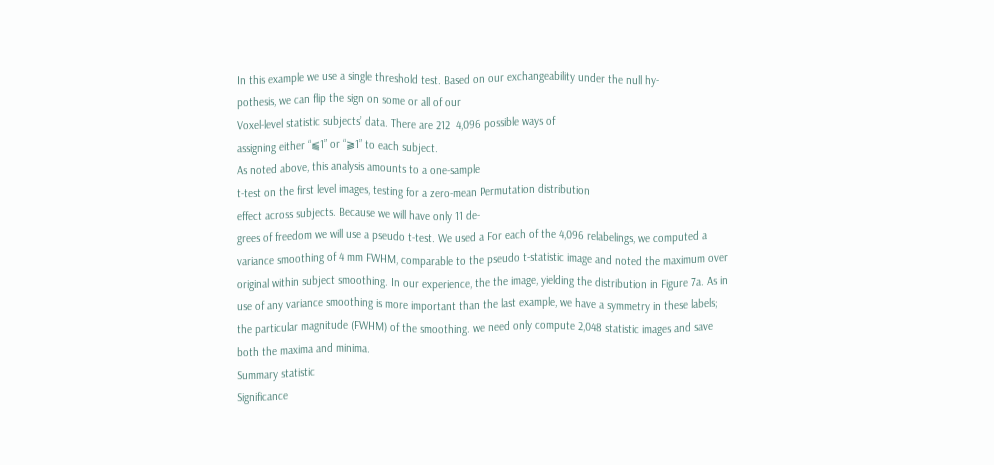In this example we use a single threshold test. Based on our exchangeability under the null hy-
pothesis, we can flip the sign on some or all of our
Voxel-level statistic subjects’ data. There are 212  4,096 possible ways of
assigning either “⫹1” or “⫺1” to each subject.
As noted above, this analysis amounts to a one-sample
t-test on the first level images, testing for a zero-mean Permutation distribution
effect across subjects. Because we will have only 11 de-
grees of freedom we will use a pseudo t-test. We used a For each of the 4,096 relabelings, we computed a
variance smoothing of 4 mm FWHM, comparable to the pseudo t-statistic image and noted the maximum over
original within subject smoothing. In our experience, the the image, yielding the distribution in Figure 7a. As in
use of any variance smoothing is more important than the last example, we have a symmetry in these labels;
the particular magnitude (FWHM) of the smoothing. we need only compute 2,048 statistic images and save
both the maxima and minima.
Summary statistic
Significance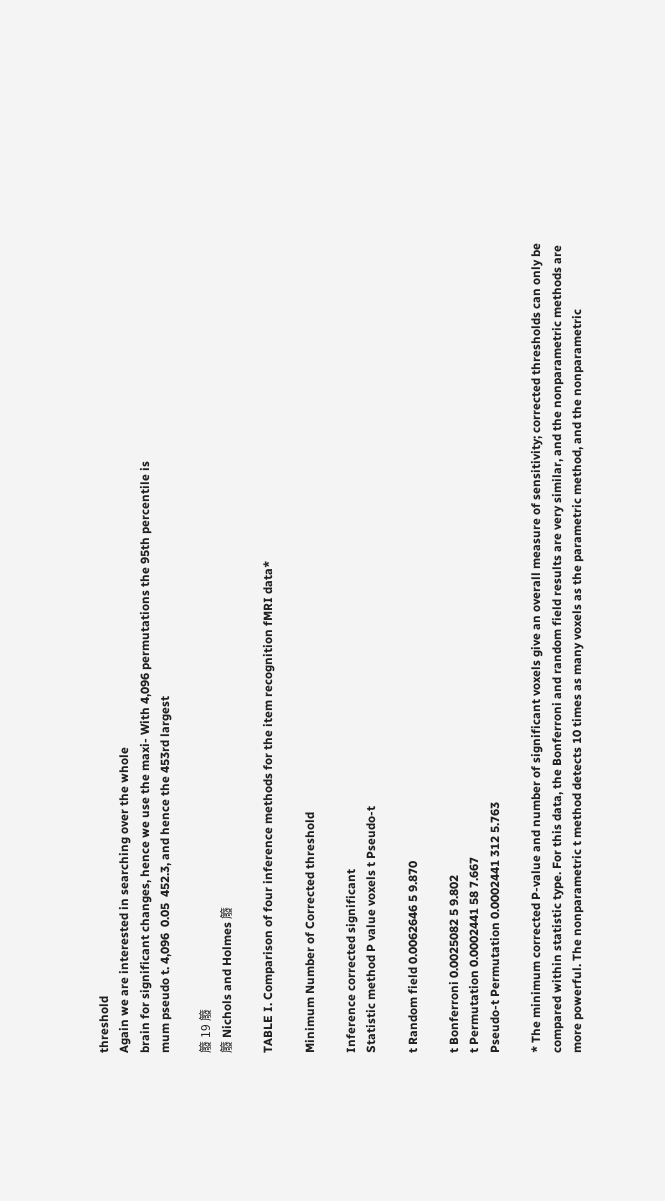threshold
Again we are interested in searching over the whole
brain for significant changes, hence we use the maxi- With 4,096 permutations the 95th percentile is
mum pseudo t. 4,096  0.05  452.3, and hence the 453rd largest

䉬 19 䉬
䉬 Nichols and Holmes 䉬

TABLE I. Comparison of four inference methods for the item recognition fMRI data*

Minimum Number of Corrected threshold

Inference corrected significant
Statistic method P value voxels t Pseudo-t

t Random field 0.0062646 5 9.870

t Bonferroni 0.0025082 5 9.802
t Permutation 0.0002441 58 7.667
Pseudo-t Permutation 0.0002441 312 5.763

* The minimum corrected P-value and number of significant voxels give an overall measure of sensitivity; corrected thresholds can only be
compared within statistic type. For this data, the Bonferroni and random field results are very similar, and the nonparametric methods are
more powerful. The nonparametric t method detects 10 times as many voxels as the parametric method, and the nonparametric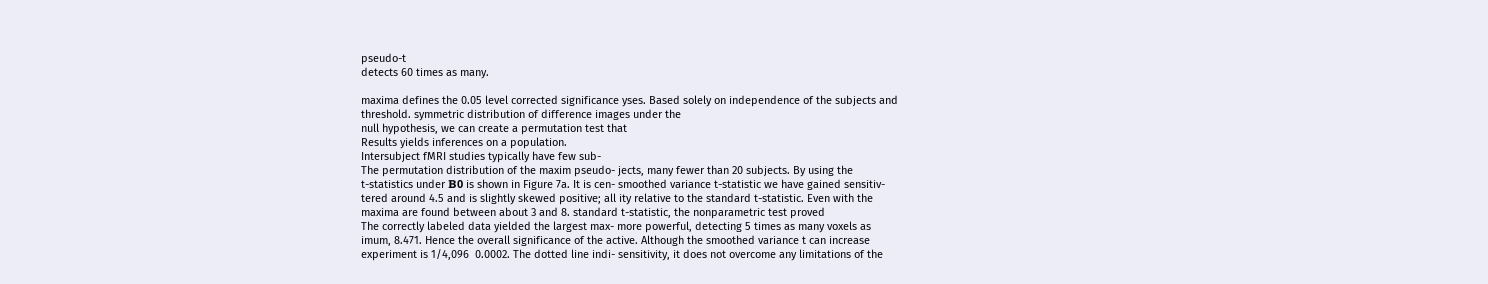pseudo-t
detects 60 times as many.

maxima defines the 0.05 level corrected significance yses. Based solely on independence of the subjects and
threshold. symmetric distribution of difference images under the
null hypothesis, we can create a permutation test that
Results yields inferences on a population.
Intersubject fMRI studies typically have few sub-
The permutation distribution of the maxim pseudo- jects, many fewer than 20 subjects. By using the
t-statistics under Ᏼ0 is shown in Figure 7a. It is cen- smoothed variance t-statistic we have gained sensitiv-
tered around 4.5 and is slightly skewed positive; all ity relative to the standard t-statistic. Even with the
maxima are found between about 3 and 8. standard t-statistic, the nonparametric test proved
The correctly labeled data yielded the largest max- more powerful, detecting 5 times as many voxels as
imum, 8.471. Hence the overall significance of the active. Although the smoothed variance t can increase
experiment is 1/4,096  0.0002. The dotted line indi- sensitivity, it does not overcome any limitations of the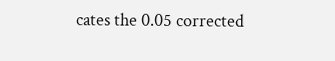cates the 0.05 corrected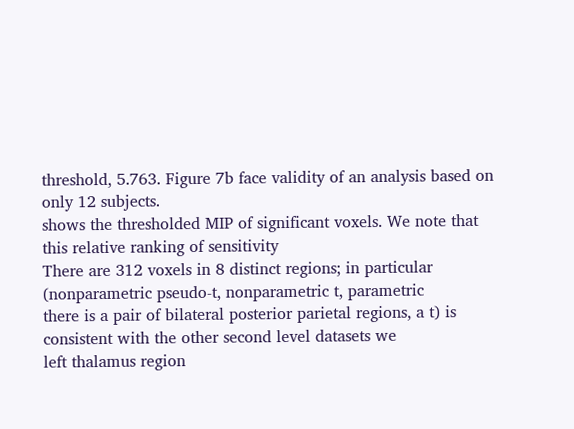threshold, 5.763. Figure 7b face validity of an analysis based on only 12 subjects.
shows the thresholded MIP of significant voxels. We note that this relative ranking of sensitivity
There are 312 voxels in 8 distinct regions; in particular (nonparametric pseudo-t, nonparametric t, parametric
there is a pair of bilateral posterior parietal regions, a t) is consistent with the other second level datasets we
left thalamus region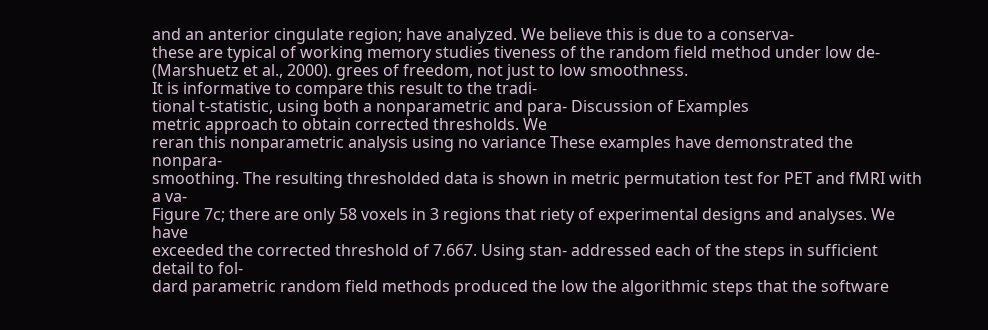and an anterior cingulate region; have analyzed. We believe this is due to a conserva-
these are typical of working memory studies tiveness of the random field method under low de-
(Marshuetz et al., 2000). grees of freedom, not just to low smoothness.
It is informative to compare this result to the tradi-
tional t-statistic, using both a nonparametric and para- Discussion of Examples
metric approach to obtain corrected thresholds. We
reran this nonparametric analysis using no variance These examples have demonstrated the nonpara-
smoothing. The resulting thresholded data is shown in metric permutation test for PET and fMRI with a va-
Figure 7c; there are only 58 voxels in 3 regions that riety of experimental designs and analyses. We have
exceeded the corrected threshold of 7.667. Using stan- addressed each of the steps in sufficient detail to fol-
dard parametric random field methods produced the low the algorithmic steps that the software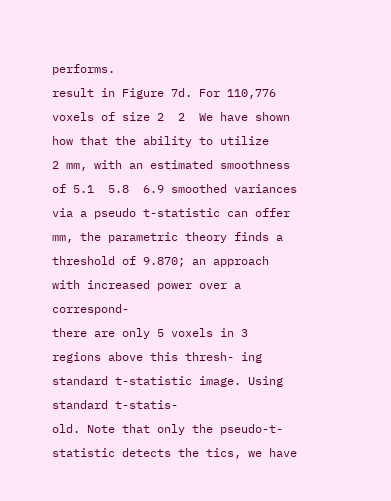performs.
result in Figure 7d. For 110,776 voxels of size 2  2  We have shown how that the ability to utilize
2 mm, with an estimated smoothness of 5.1  5.8  6.9 smoothed variances via a pseudo t-statistic can offer
mm, the parametric theory finds a threshold of 9.870; an approach with increased power over a correspond-
there are only 5 voxels in 3 regions above this thresh- ing standard t-statistic image. Using standard t-statis-
old. Note that only the pseudo-t-statistic detects the tics, we have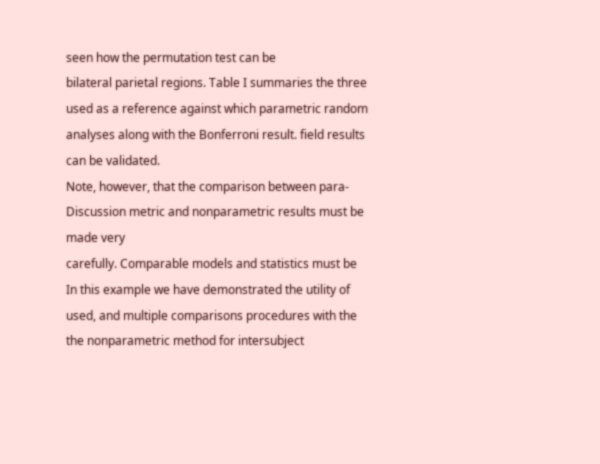seen how the permutation test can be
bilateral parietal regions. Table I summaries the three used as a reference against which parametric random
analyses along with the Bonferroni result. field results can be validated.
Note, however, that the comparison between para-
Discussion metric and nonparametric results must be made very
carefully. Comparable models and statistics must be
In this example we have demonstrated the utility of used, and multiple comparisons procedures with the
the nonparametric method for intersubject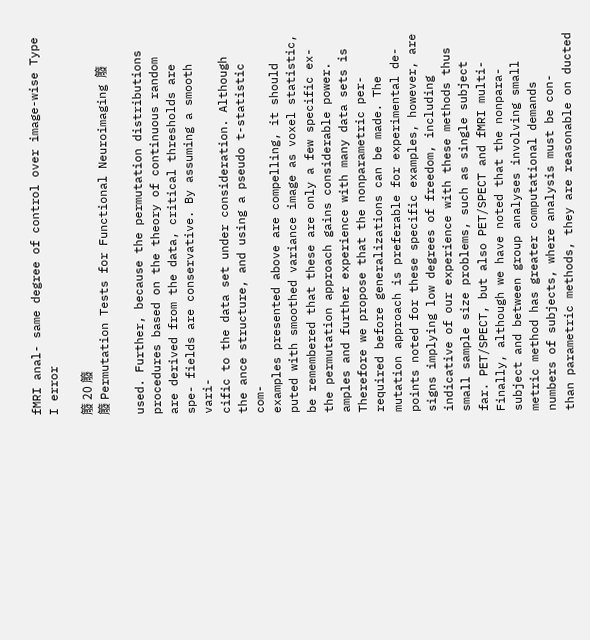fMRI anal- same degree of control over image-wise Type I error

䉬 20 䉬
䉬 Permutation Tests for Functional Neuroimaging 䉬

used. Further, because the permutation distributions procedures based on the theory of continuous random
are derived from the data, critical thresholds are spe- fields are conservative. By assuming a smooth vari-
cific to the data set under consideration. Although the ance structure, and using a pseudo t-statistic com-
examples presented above are compelling, it should puted with smoothed variance image as voxel statistic,
be remembered that these are only a few specific ex- the permutation approach gains considerable power.
amples and further experience with many data sets is Therefore we propose that the nonparametric per-
required before generalizations can be made. The mutation approach is preferable for experimental de-
points noted for these specific examples, however, are signs implying low degrees of freedom, including
indicative of our experience with these methods thus small sample size problems, such as single subject
far. PET/SPECT, but also PET/SPECT and fMRI multi-
Finally, although we have noted that the nonpara- subject and between group analyses involving small
metric method has greater computational demands numbers of subjects, where analysis must be con-
than parametric methods, they are reasonable on ducted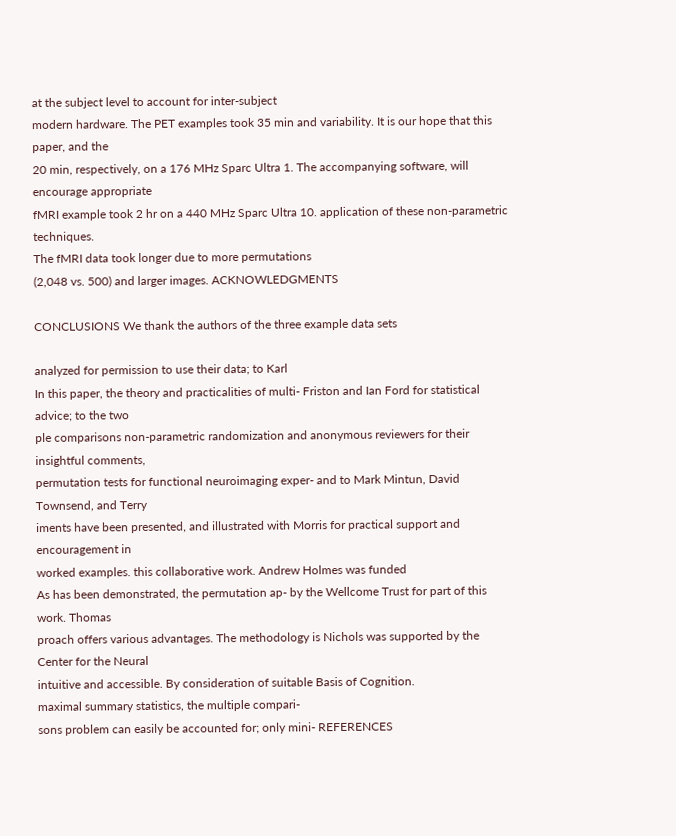at the subject level to account for inter-subject
modern hardware. The PET examples took 35 min and variability. It is our hope that this paper, and the
20 min, respectively, on a 176 MHz Sparc Ultra 1. The accompanying software, will encourage appropriate
fMRI example took 2 hr on a 440 MHz Sparc Ultra 10. application of these non-parametric techniques.
The fMRI data took longer due to more permutations
(2,048 vs. 500) and larger images. ACKNOWLEDGMENTS

CONCLUSIONS We thank the authors of the three example data sets

analyzed for permission to use their data; to Karl
In this paper, the theory and practicalities of multi- Friston and Ian Ford for statistical advice; to the two
ple comparisons non-parametric randomization and anonymous reviewers for their insightful comments,
permutation tests for functional neuroimaging exper- and to Mark Mintun, David Townsend, and Terry
iments have been presented, and illustrated with Morris for practical support and encouragement in
worked examples. this collaborative work. Andrew Holmes was funded
As has been demonstrated, the permutation ap- by the Wellcome Trust for part of this work. Thomas
proach offers various advantages. The methodology is Nichols was supported by the Center for the Neural
intuitive and accessible. By consideration of suitable Basis of Cognition.
maximal summary statistics, the multiple compari-
sons problem can easily be accounted for; only mini- REFERENCES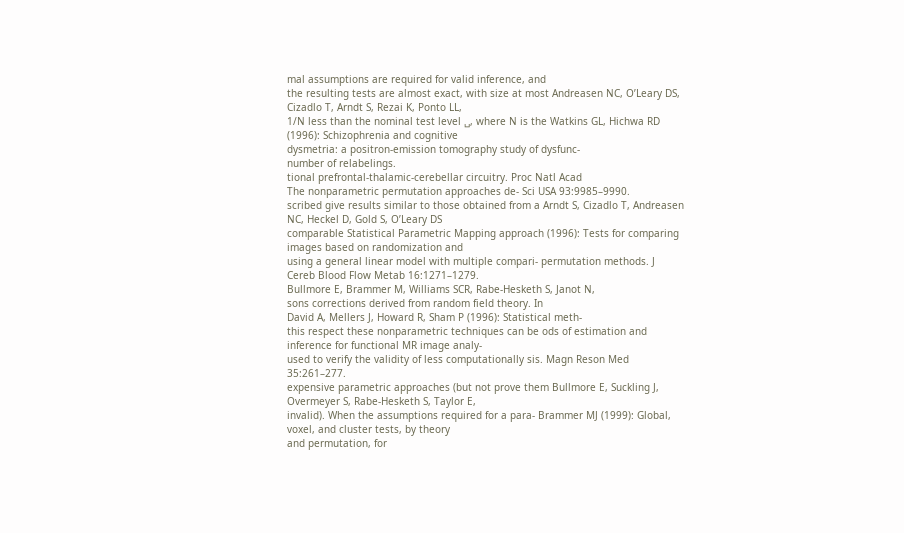mal assumptions are required for valid inference, and
the resulting tests are almost exact, with size at most Andreasen NC, O’Leary DS, Cizadlo T, Arndt S, Rezai K, Ponto LL,
1/N less than the nominal test level ␣, where N is the Watkins GL, Hichwa RD (1996): Schizophrenia and cognitive
dysmetria: a positron-emission tomography study of dysfunc-
number of relabelings.
tional prefrontal-thalamic-cerebellar circuitry. Proc Natl Acad
The nonparametric permutation approaches de- Sci USA 93:9985–9990.
scribed give results similar to those obtained from a Arndt S, Cizadlo T, Andreasen NC, Heckel D, Gold S, O’Leary DS
comparable Statistical Parametric Mapping approach (1996): Tests for comparing images based on randomization and
using a general linear model with multiple compari- permutation methods. J Cereb Blood Flow Metab 16:1271–1279.
Bullmore E, Brammer M, Williams SCR, Rabe-Hesketh S, Janot N,
sons corrections derived from random field theory. In
David A, Mellers J, Howard R, Sham P (1996): Statistical meth-
this respect these nonparametric techniques can be ods of estimation and inference for functional MR image analy-
used to verify the validity of less computationally sis. Magn Reson Med 35:261–277.
expensive parametric approaches (but not prove them Bullmore E, Suckling J, Overmeyer S, Rabe-Hesketh S, Taylor E,
invalid). When the assumptions required for a para- Brammer MJ (1999): Global, voxel, and cluster tests, by theory
and permutation, for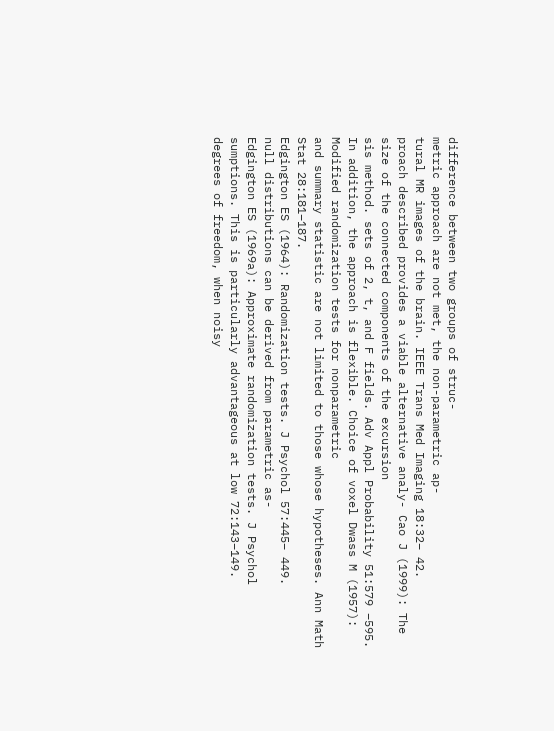difference between two groups of struc-
metric approach are not met, the non-parametric ap-
tural MR images of the brain. IEEE Trans Med Imaging 18:32– 42.
proach described provides a viable alternative analy- Cao J (1999): The size of the connected components of the excursion
sis method. sets of 2, t, and F fields. Adv Appl Probability 51:579 –595.
In addition, the approach is flexible. Choice of voxel Dwass M (1957): Modified randomization tests for nonparametric
and summary statistic are not limited to those whose hypotheses. Ann Math Stat 28:181–187.
Edgington ES (1964): Randomization tests. J Psychol 57:445– 449.
null distributions can be derived from parametric as-
Edgington ES (1969a): Approximate randomization tests. J Psychol
sumptions. This is particularly advantageous at low 72:143–149.
degrees of freedom, when noisy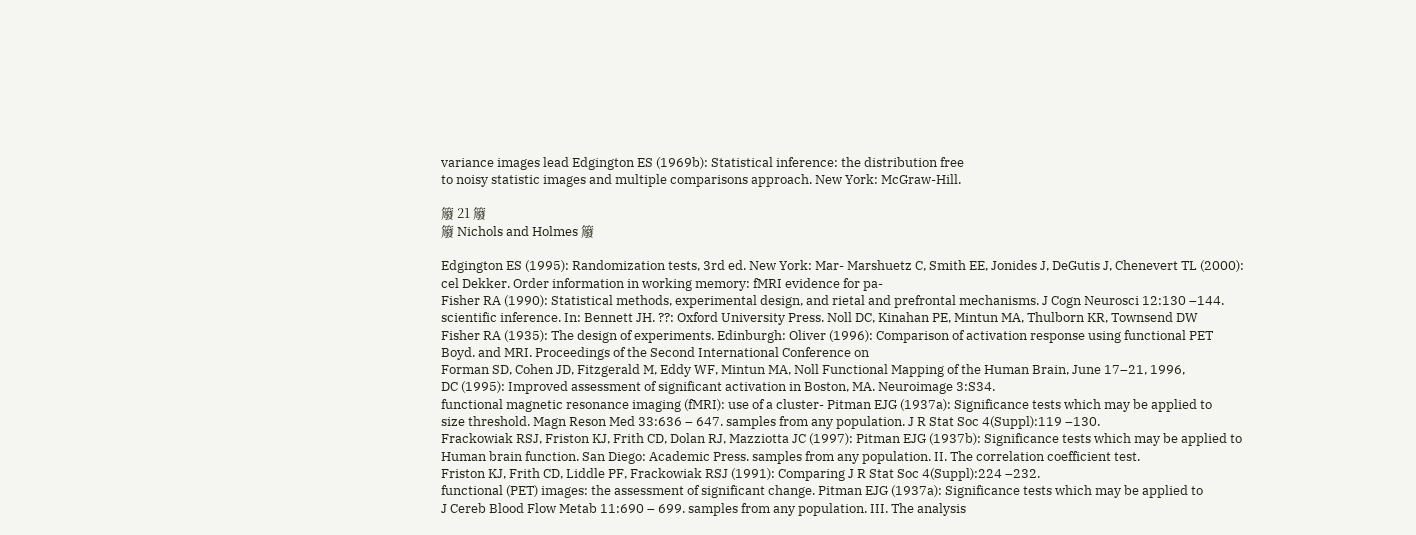variance images lead Edgington ES (1969b): Statistical inference: the distribution free
to noisy statistic images and multiple comparisons approach. New York: McGraw-Hill.

䉬 21 䉬
䉬 Nichols and Holmes 䉬

Edgington ES (1995): Randomization tests, 3rd ed. New York: Mar- Marshuetz C, Smith EE, Jonides J, DeGutis J, Chenevert TL (2000):
cel Dekker. Order information in working memory: fMRI evidence for pa-
Fisher RA (1990): Statistical methods, experimental design, and rietal and prefrontal mechanisms. J Cogn Neurosci 12:130 –144.
scientific inference. In: Bennett JH. ??: Oxford University Press. Noll DC, Kinahan PE, Mintun MA, Thulborn KR, Townsend DW
Fisher RA (1935): The design of experiments. Edinburgh: Oliver (1996): Comparison of activation response using functional PET
Boyd. and MRI. Proceedings of the Second International Conference on
Forman SD, Cohen JD, Fitzgerald M, Eddy WF, Mintun MA, Noll Functional Mapping of the Human Brain, June 17–21, 1996,
DC (1995): Improved assessment of significant activation in Boston, MA. Neuroimage 3:S34.
functional magnetic resonance imaging (fMRI): use of a cluster- Pitman EJG (1937a): Significance tests which may be applied to
size threshold. Magn Reson Med 33:636 – 647. samples from any population. J R Stat Soc 4(Suppl):119 –130.
Frackowiak RSJ, Friston KJ, Frith CD, Dolan RJ, Mazziotta JC (1997): Pitman EJG (1937b): Significance tests which may be applied to
Human brain function. San Diego: Academic Press. samples from any population. II. The correlation coefficient test.
Friston KJ, Frith CD, Liddle PF, Frackowiak RSJ (1991): Comparing J R Stat Soc 4(Suppl):224 –232.
functional (PET) images: the assessment of significant change. Pitman EJG (1937a): Significance tests which may be applied to
J Cereb Blood Flow Metab 11:690 – 699. samples from any population. III. The analysis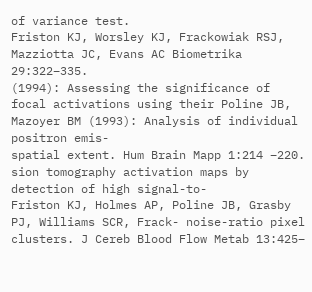of variance test.
Friston KJ, Worsley KJ, Frackowiak RSJ, Mazziotta JC, Evans AC Biometrika 29:322–335.
(1994): Assessing the significance of focal activations using their Poline JB, Mazoyer BM (1993): Analysis of individual positron emis-
spatial extent. Hum Brain Mapp 1:214 –220. sion tomography activation maps by detection of high signal-to-
Friston KJ, Holmes AP, Poline JB, Grasby PJ, Williams SCR, Frack- noise-ratio pixel clusters. J Cereb Blood Flow Metab 13:425–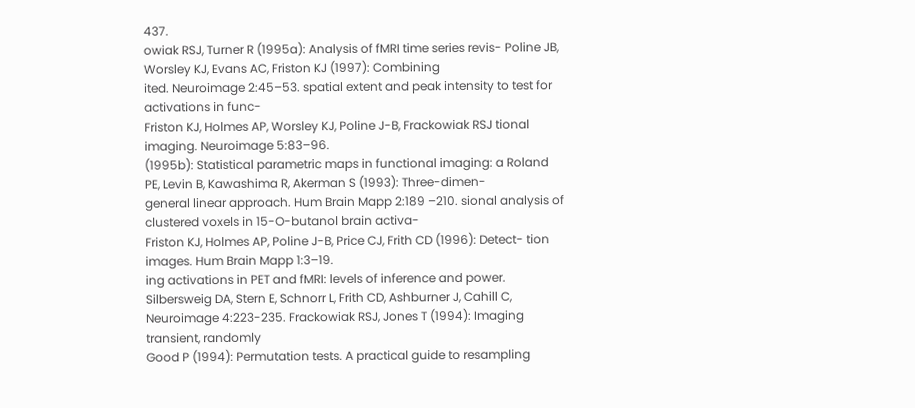437.
owiak RSJ, Turner R (1995a): Analysis of fMRI time series revis- Poline JB, Worsley KJ, Evans AC, Friston KJ (1997): Combining
ited. Neuroimage 2:45–53. spatial extent and peak intensity to test for activations in func-
Friston KJ, Holmes AP, Worsley KJ, Poline J-B, Frackowiak RSJ tional imaging. Neuroimage 5:83–96.
(1995b): Statistical parametric maps in functional imaging: a Roland PE, Levin B, Kawashima R, Akerman S (1993): Three-dimen-
general linear approach. Hum Brain Mapp 2:189 –210. sional analysis of clustered voxels in 15-O-butanol brain activa-
Friston KJ, Holmes AP, Poline J-B, Price CJ, Frith CD (1996): Detect- tion images. Hum Brain Mapp 1:3–19.
ing activations in PET and fMRI: levels of inference and power. Silbersweig DA, Stern E, Schnorr L, Frith CD, Ashburner J, Cahill C,
Neuroimage 4:223-235. Frackowiak RSJ, Jones T (1994): Imaging transient, randomly
Good P (1994): Permutation tests. A practical guide to resampling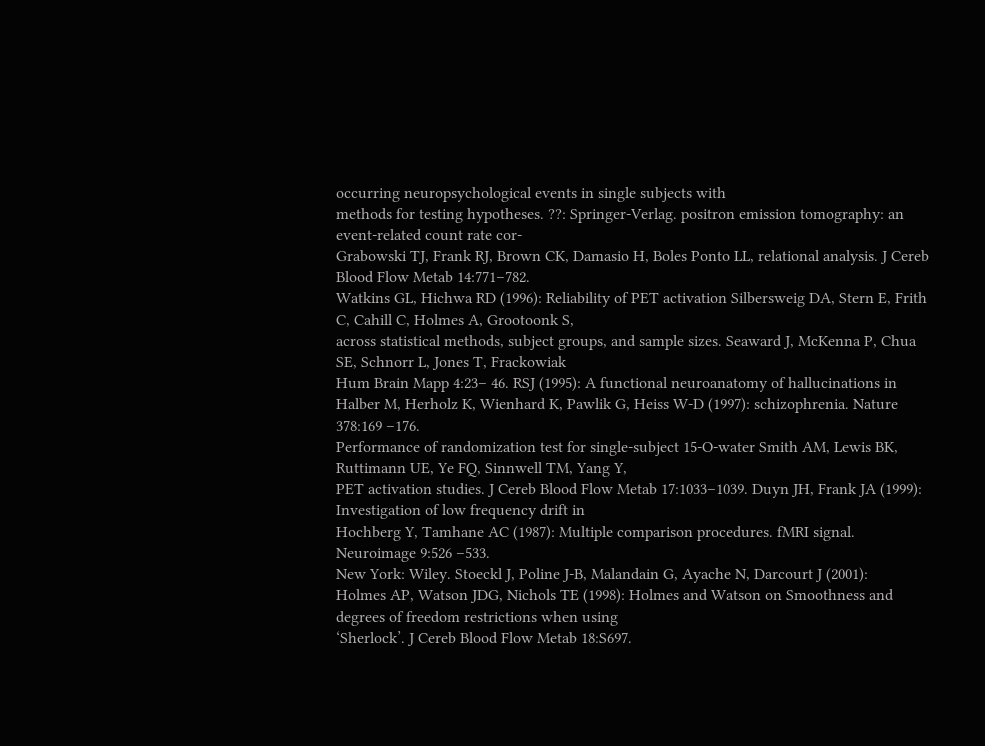occurring neuropsychological events in single subjects with
methods for testing hypotheses. ??: Springer-Verlag. positron emission tomography: an event-related count rate cor-
Grabowski TJ, Frank RJ, Brown CK, Damasio H, Boles Ponto LL, relational analysis. J Cereb Blood Flow Metab 14:771–782.
Watkins GL, Hichwa RD (1996): Reliability of PET activation Silbersweig DA, Stern E, Frith C, Cahill C, Holmes A, Grootoonk S,
across statistical methods, subject groups, and sample sizes. Seaward J, McKenna P, Chua SE, Schnorr L, Jones T, Frackowiak
Hum Brain Mapp 4:23– 46. RSJ (1995): A functional neuroanatomy of hallucinations in
Halber M, Herholz K, Wienhard K, Pawlik G, Heiss W-D (1997): schizophrenia. Nature 378:169 –176.
Performance of randomization test for single-subject 15-O-water Smith AM, Lewis BK, Ruttimann UE, Ye FQ, Sinnwell TM, Yang Y,
PET activation studies. J Cereb Blood Flow Metab 17:1033–1039. Duyn JH, Frank JA (1999): Investigation of low frequency drift in
Hochberg Y, Tamhane AC (1987): Multiple comparison procedures. fMRI signal. Neuroimage 9:526 –533.
New York: Wiley. Stoeckl J, Poline J-B, Malandain G, Ayache N, Darcourt J (2001):
Holmes AP, Watson JDG, Nichols TE (1998): Holmes and Watson on Smoothness and degrees of freedom restrictions when using
‘Sherlock’. J Cereb Blood Flow Metab 18:S697.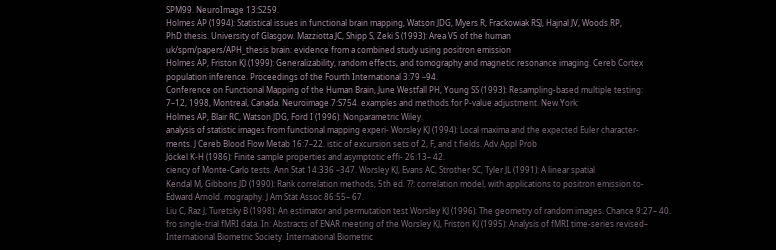SPM99. NeuroImage 13:S259.
Holmes AP (1994): Statistical issues in functional brain mapping, Watson JDG, Myers R, Frackowiak RSJ, Hajnal JV, Woods RP,
PhD thesis. University of Glasgow. Mazziotta JC, Shipp S, Zeki S (1993): Area V5 of the human
uk/spm/papers/APH_thesis brain: evidence from a combined study using positron emission
Holmes AP, Friston KJ (1999): Generalizability, random effects, and tomography and magnetic resonance imaging. Cereb Cortex
population inference. Proceedings of the Fourth International 3:79 –94.
Conference on Functional Mapping of the Human Brain, June Westfall PH, Young SS (1993): Resampling-based multiple testing:
7–12, 1998, Montreal, Canada. Neuroimage 7:S754. examples and methods for P-value adjustment. New York:
Holmes AP, Blair RC, Watson JDG, Ford I (1996): Nonparametric Wiley.
analysis of statistic images from functional mapping experi- Worsley KJ (1994): Local maxima and the expected Euler character-
ments. J Cereb Blood Flow Metab 16:7–22. istic of excursion sets of 2, F, and t fields. Adv Appl Prob
Jöckel K-H (1986): Finite sample properties and asymptotic effi- 26:13– 42.
ciency of Monte-Carlo tests. Ann Stat 14:336 –347. Worsley KJ, Evans AC, Strother SC, Tyler JL (1991): A linear spatial
Kendal M, Gibbons JD (1990): Rank correlation methods, 5th ed. ??: correlation model, with applications to positron emission to-
Edward Arnold. mography. J Am Stat Assoc 86:55– 67.
Liu C, Raz J, Turetsky B (1998): An estimator and permutation test Worsley KJ (1996): The geometry of random images. Chance 9:27– 40.
fro single-trial fMRI data. In: Abstracts of ENAR meeting of the Worsley KJ, Friston KJ (1995): Analysis of fMRI time-series revised–
International Biometric Society. International Biometric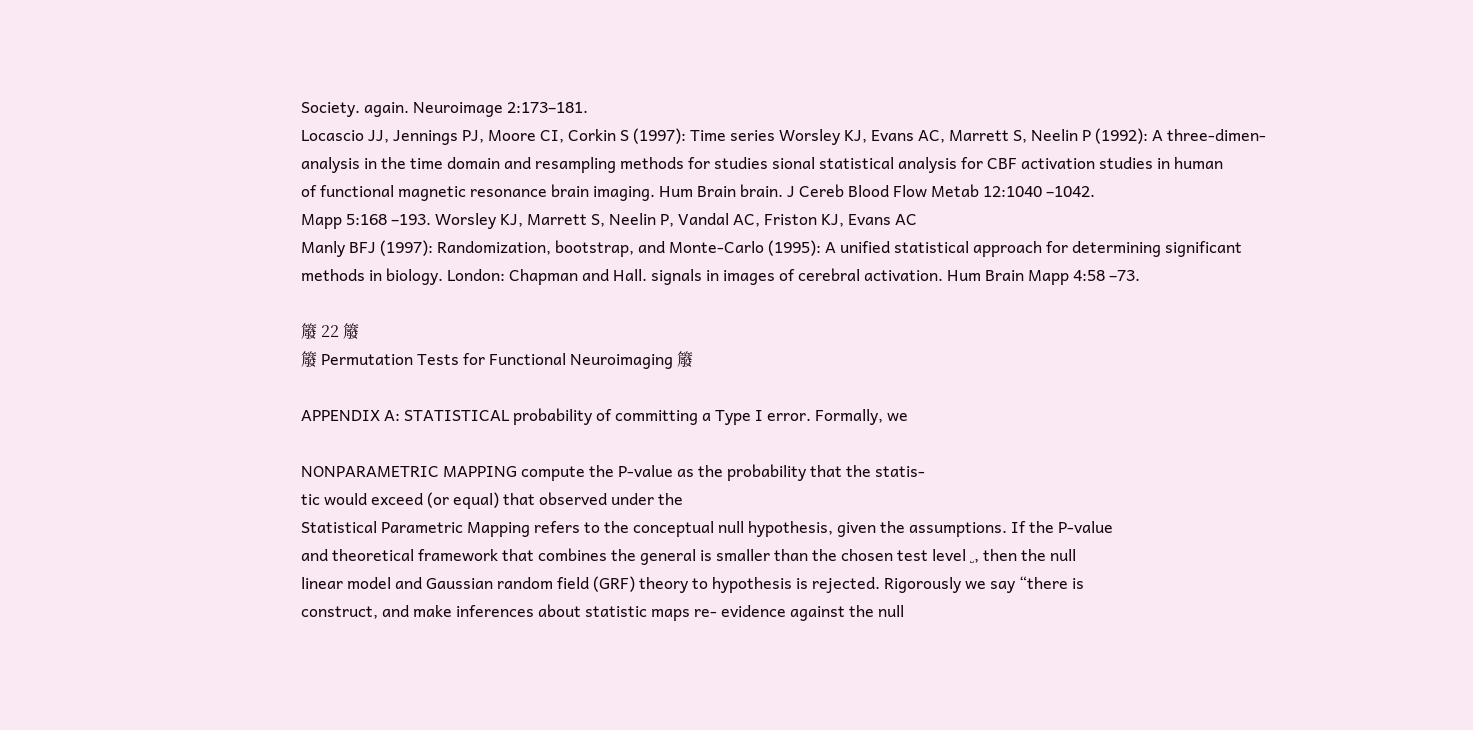Society. again. Neuroimage 2:173–181.
Locascio JJ, Jennings PJ, Moore CI, Corkin S (1997): Time series Worsley KJ, Evans AC, Marrett S, Neelin P (1992): A three-dimen-
analysis in the time domain and resampling methods for studies sional statistical analysis for CBF activation studies in human
of functional magnetic resonance brain imaging. Hum Brain brain. J Cereb Blood Flow Metab 12:1040 –1042.
Mapp 5:168 –193. Worsley KJ, Marrett S, Neelin P, Vandal AC, Friston KJ, Evans AC
Manly BFJ (1997): Randomization, bootstrap, and Monte-Carlo (1995): A unified statistical approach for determining significant
methods in biology. London: Chapman and Hall. signals in images of cerebral activation. Hum Brain Mapp 4:58 –73.

䉬 22 䉬
䉬 Permutation Tests for Functional Neuroimaging 䉬

APPENDIX A: STATISTICAL probability of committing a Type I error. Formally, we

NONPARAMETRIC MAPPING compute the P-value as the probability that the statis-
tic would exceed (or equal) that observed under the
Statistical Parametric Mapping refers to the conceptual null hypothesis, given the assumptions. If the P-value
and theoretical framework that combines the general is smaller than the chosen test level ␣, then the null
linear model and Gaussian random field (GRF) theory to hypothesis is rejected. Rigorously we say “there is
construct, and make inferences about statistic maps re- evidence against the null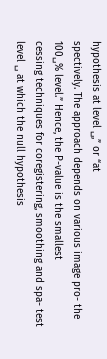hypothesis at level ␣,” or “at
spectively. The approach depends on various image pro- the 100␣% level.” Hence, the P-value is the smallest
cessing techniques for coregistering, smoothing and spa- test level ␣ at which the null hypothesis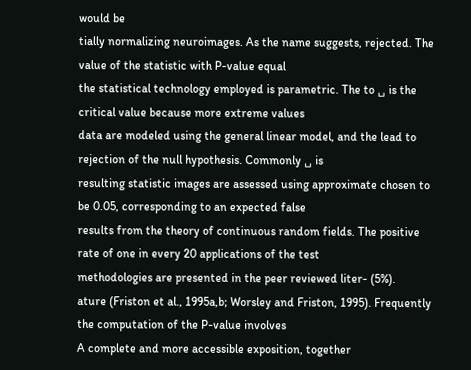would be
tially normalizing neuroimages. As the name suggests, rejected. The value of the statistic with P-value equal
the statistical technology employed is parametric. The to ␣ is the critical value because more extreme values
data are modeled using the general linear model, and the lead to rejection of the null hypothesis. Commonly ␣ is
resulting statistic images are assessed using approximate chosen to be 0.05, corresponding to an expected false
results from the theory of continuous random fields. The positive rate of one in every 20 applications of the test
methodologies are presented in the peer reviewed liter- (5%).
ature (Friston et al., 1995a,b; Worsley and Friston, 1995). Frequently the computation of the P-value involves
A complete and more accessible exposition, together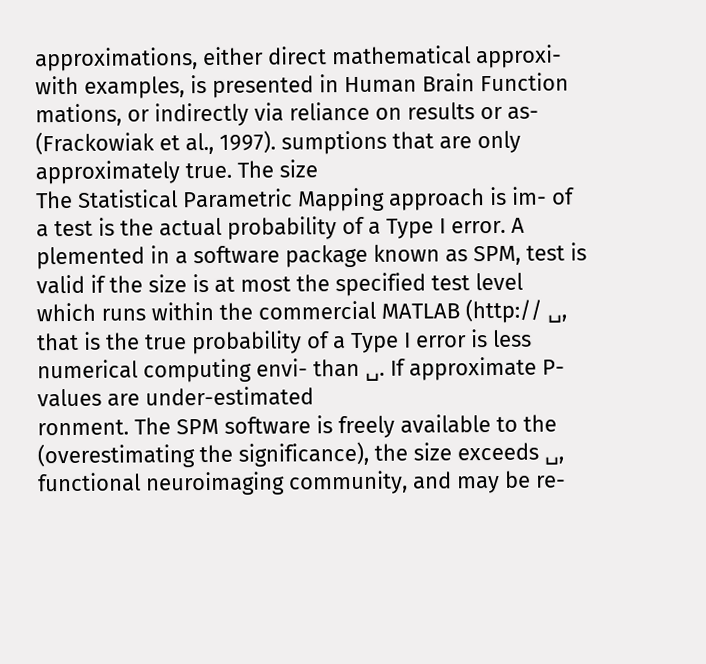approximations, either direct mathematical approxi-
with examples, is presented in Human Brain Function mations, or indirectly via reliance on results or as-
(Frackowiak et al., 1997). sumptions that are only approximately true. The size
The Statistical Parametric Mapping approach is im- of a test is the actual probability of a Type I error. A
plemented in a software package known as SPM, test is valid if the size is at most the specified test level
which runs within the commercial MATLAB (http:// ␣, that is the true probability of a Type I error is less numerical computing envi- than ␣. If approximate P-values are under-estimated
ronment. The SPM software is freely available to the (overestimating the significance), the size exceeds ␣,
functional neuroimaging community, and may be re-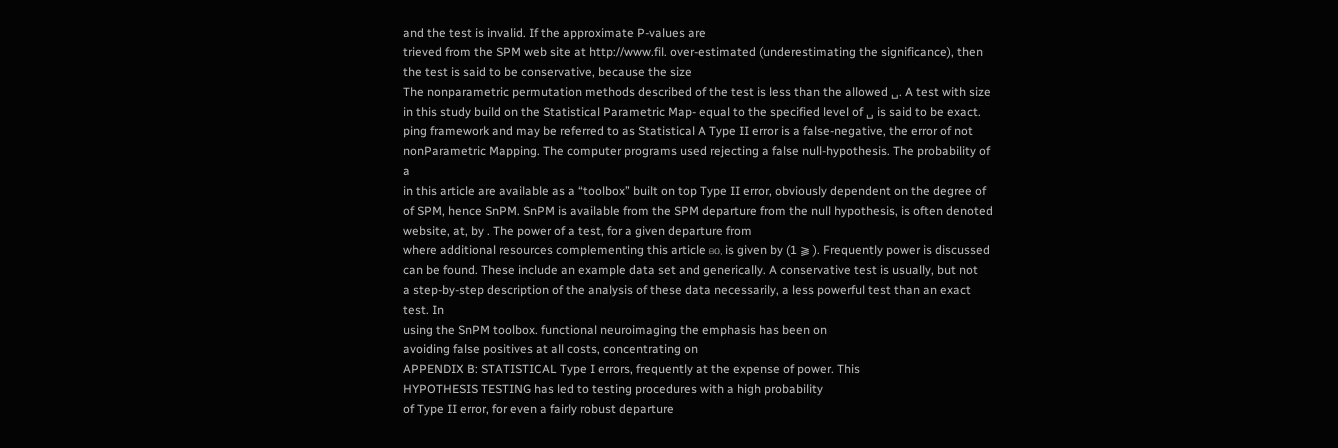and the test is invalid. If the approximate P-values are
trieved from the SPM web site at http://www.fil. over-estimated (underestimating the significance), then the test is said to be conservative, because the size
The nonparametric permutation methods described of the test is less than the allowed ␣. A test with size
in this study build on the Statistical Parametric Map- equal to the specified level of ␣ is said to be exact.
ping framework and may be referred to as Statistical A Type II error is a false-negative, the error of not
nonParametric Mapping. The computer programs used rejecting a false null-hypothesis. The probability of a
in this article are available as a “toolbox” built on top Type II error, obviously dependent on the degree of
of SPM, hence SnPM. SnPM is available from the SPM departure from the null hypothesis, is often denoted
website, at, by . The power of a test, for a given departure from
where additional resources complementing this article Ᏼ0, is given by (1 ⫺ ). Frequently power is discussed
can be found. These include an example data set and generically. A conservative test is usually, but not
a step-by-step description of the analysis of these data necessarily, a less powerful test than an exact test. In
using the SnPM toolbox. functional neuroimaging the emphasis has been on
avoiding false positives at all costs, concentrating on
APPENDIX B: STATISTICAL Type I errors, frequently at the expense of power. This
HYPOTHESIS TESTING has led to testing procedures with a high probability
of Type II error, for even a fairly robust departure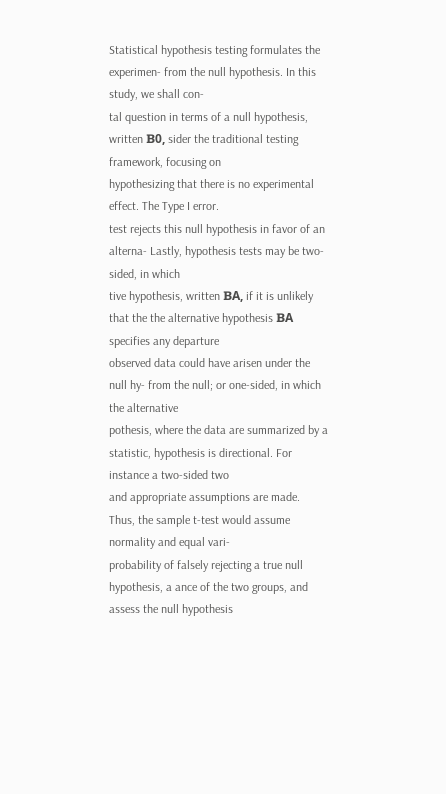Statistical hypothesis testing formulates the experimen- from the null hypothesis. In this study, we shall con-
tal question in terms of a null hypothesis, written Ᏼ0, sider the traditional testing framework, focusing on
hypothesizing that there is no experimental effect. The Type I error.
test rejects this null hypothesis in favor of an alterna- Lastly, hypothesis tests may be two-sided, in which
tive hypothesis, written ᏴA, if it is unlikely that the the alternative hypothesis ᏴA specifies any departure
observed data could have arisen under the null hy- from the null; or one-sided, in which the alternative
pothesis, where the data are summarized by a statistic, hypothesis is directional. For instance a two-sided two
and appropriate assumptions are made. Thus, the sample t-test would assume normality and equal vari-
probability of falsely rejecting a true null hypothesis, a ance of the two groups, and assess the null hypothesis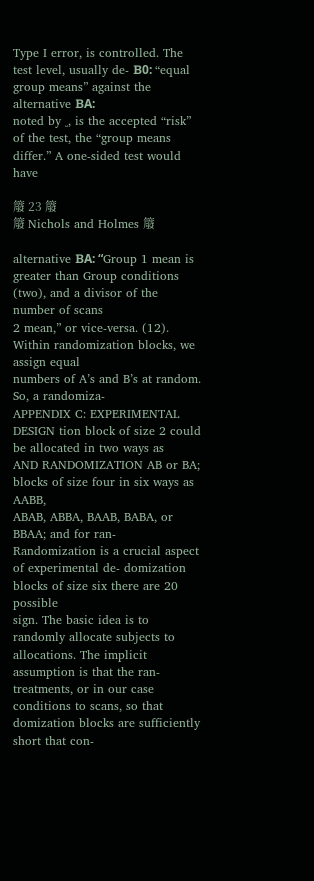Type I error, is controlled. The test level, usually de- Ᏼ0: “equal group means” against the alternative ᏴA:
noted by ␣, is the accepted “risk” of the test, the “group means differ.” A one-sided test would have

䉬 23 䉬
䉬 Nichols and Holmes 䉬

alternative ᏴA: “Group 1 mean is greater than Group conditions (two), and a divisor of the number of scans
2 mean,” or vice-versa. (12). Within randomization blocks, we assign equal
numbers of A’s and B’s at random. So, a randomiza-
APPENDIX C: EXPERIMENTAL DESIGN tion block of size 2 could be allocated in two ways as
AND RANDOMIZATION AB or BA; blocks of size four in six ways as AABB,
ABAB, ABBA, BAAB, BABA, or BBAA; and for ran-
Randomization is a crucial aspect of experimental de- domization blocks of size six there are 20 possible
sign. The basic idea is to randomly allocate subjects to allocations. The implicit assumption is that the ran-
treatments, or in our case conditions to scans, so that domization blocks are sufficiently short that con-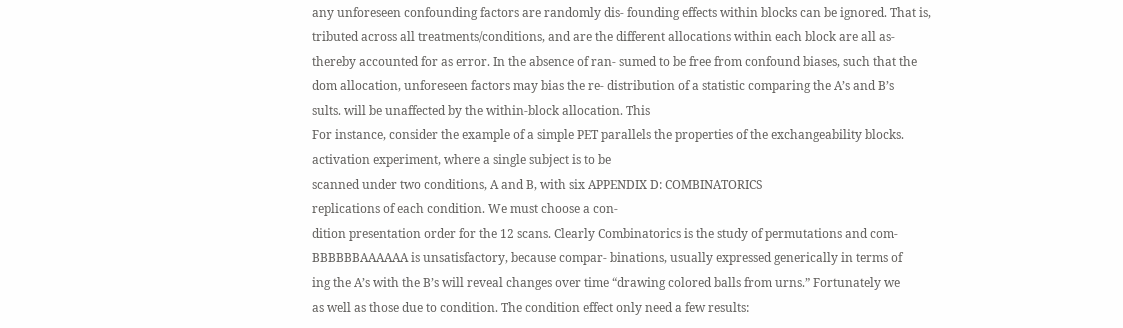any unforeseen confounding factors are randomly dis- founding effects within blocks can be ignored. That is,
tributed across all treatments/conditions, and are the different allocations within each block are all as-
thereby accounted for as error. In the absence of ran- sumed to be free from confound biases, such that the
dom allocation, unforeseen factors may bias the re- distribution of a statistic comparing the A’s and B’s
sults. will be unaffected by the within-block allocation. This
For instance, consider the example of a simple PET parallels the properties of the exchangeability blocks.
activation experiment, where a single subject is to be
scanned under two conditions, A and B, with six APPENDIX D: COMBINATORICS
replications of each condition. We must choose a con-
dition presentation order for the 12 scans. Clearly Combinatorics is the study of permutations and com-
BBBBBBAAAAAA is unsatisfactory, because compar- binations, usually expressed generically in terms of
ing the A’s with the B’s will reveal changes over time “drawing colored balls from urns.” Fortunately we
as well as those due to condition. The condition effect only need a few results: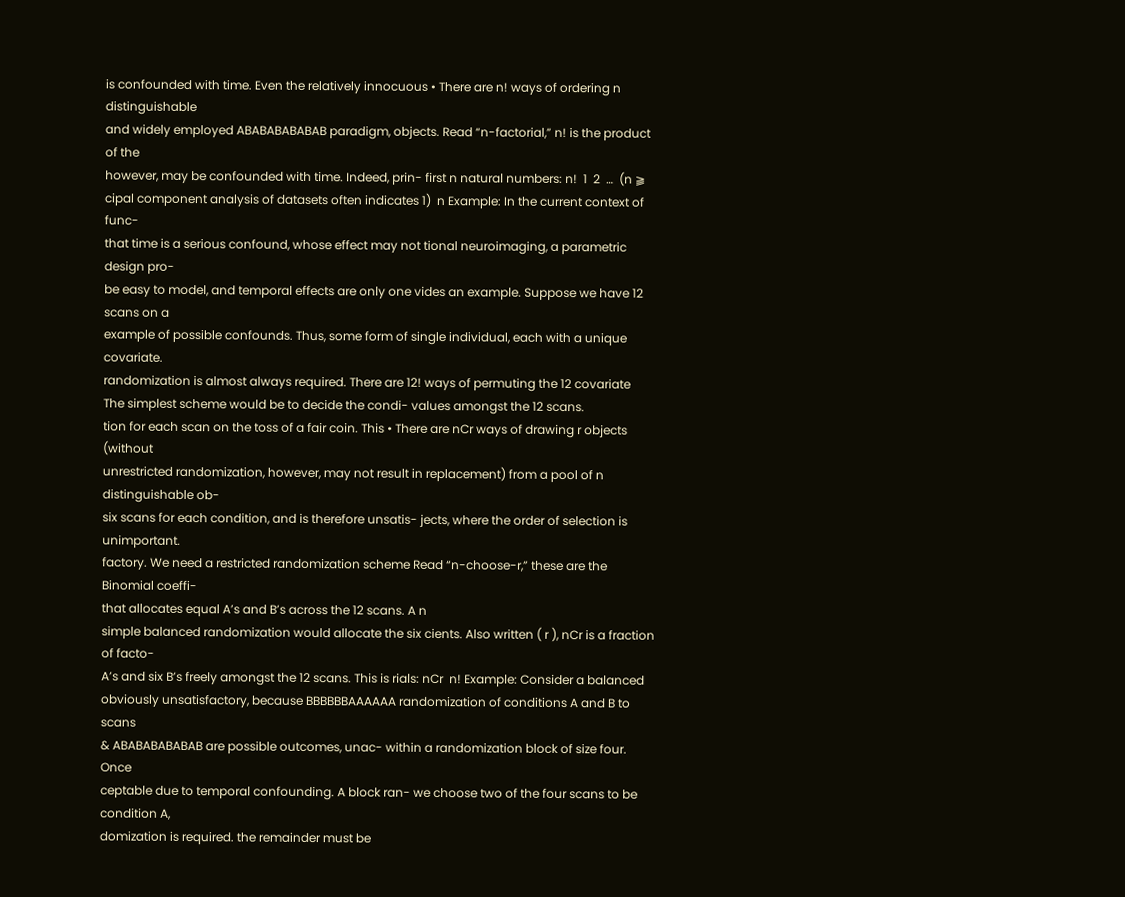is confounded with time. Even the relatively innocuous • There are n! ways of ordering n distinguishable
and widely employed ABABABABABAB paradigm, objects. Read “n-factorial,” n! is the product of the
however, may be confounded with time. Indeed, prin- first n natural numbers: n!  1  2  …  (n ⫺
cipal component analysis of datasets often indicates 1)  n Example: In the current context of func-
that time is a serious confound, whose effect may not tional neuroimaging, a parametric design pro-
be easy to model, and temporal effects are only one vides an example. Suppose we have 12 scans on a
example of possible confounds. Thus, some form of single individual, each with a unique covariate.
randomization is almost always required. There are 12! ways of permuting the 12 covariate
The simplest scheme would be to decide the condi- values amongst the 12 scans.
tion for each scan on the toss of a fair coin. This • There are nCr ways of drawing r objects (without
unrestricted randomization, however, may not result in replacement) from a pool of n distinguishable ob-
six scans for each condition, and is therefore unsatis- jects, where the order of selection is unimportant.
factory. We need a restricted randomization scheme Read “n-choose-r,” these are the Binomial coeffi-
that allocates equal A’s and B’s across the 12 scans. A n
simple balanced randomization would allocate the six cients. Also written ( r ), nCr is a fraction of facto-
A’s and six B’s freely amongst the 12 scans. This is rials: nCr  n! Example: Consider a balanced
obviously unsatisfactory, because BBBBBBAAAAAA randomization of conditions A and B to scans
& ABABABABABAB are possible outcomes, unac- within a randomization block of size four. Once
ceptable due to temporal confounding. A block ran- we choose two of the four scans to be condition A,
domization is required. the remainder must be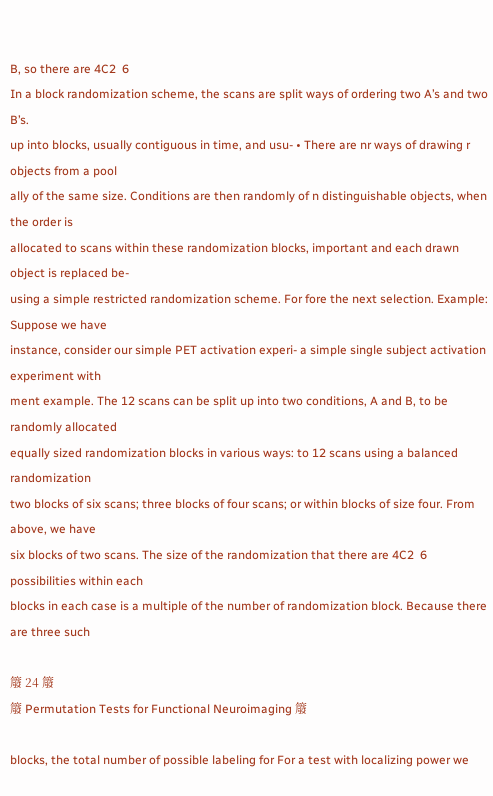B, so there are 4C2  6
In a block randomization scheme, the scans are split ways of ordering two A’s and two B’s.
up into blocks, usually contiguous in time, and usu- • There are nr ways of drawing r objects from a pool
ally of the same size. Conditions are then randomly of n distinguishable objects, when the order is
allocated to scans within these randomization blocks, important and each drawn object is replaced be-
using a simple restricted randomization scheme. For fore the next selection. Example: Suppose we have
instance, consider our simple PET activation experi- a simple single subject activation experiment with
ment example. The 12 scans can be split up into two conditions, A and B, to be randomly allocated
equally sized randomization blocks in various ways: to 12 scans using a balanced randomization
two blocks of six scans; three blocks of four scans; or within blocks of size four. From above, we have
six blocks of two scans. The size of the randomization that there are 4C2  6 possibilities within each
blocks in each case is a multiple of the number of randomization block. Because there are three such

䉬 24 䉬
䉬 Permutation Tests for Functional Neuroimaging 䉬

blocks, the total number of possible labeling for For a test with localizing power we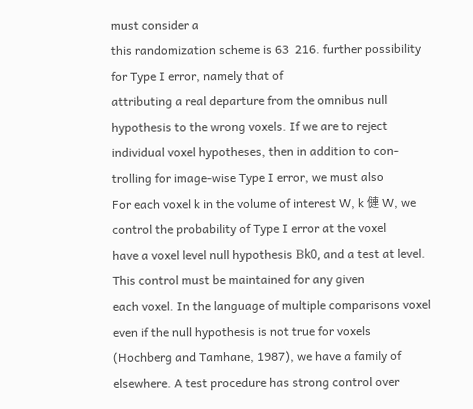must consider a
this randomization scheme is 63  216. further possibility for Type I error, namely that of
attributing a real departure from the omnibus null
hypothesis to the wrong voxels. If we are to reject
individual voxel hypotheses, then in addition to con-
trolling for image-wise Type I error, we must also
For each voxel k in the volume of interest W, k 僆 W, we control the probability of Type I error at the voxel
have a voxel level null hypothesis Ᏼk0, and a test at level. This control must be maintained for any given
each voxel. In the language of multiple comparisons voxel even if the null hypothesis is not true for voxels
(Hochberg and Tamhane, 1987), we have a family of elsewhere. A test procedure has strong control over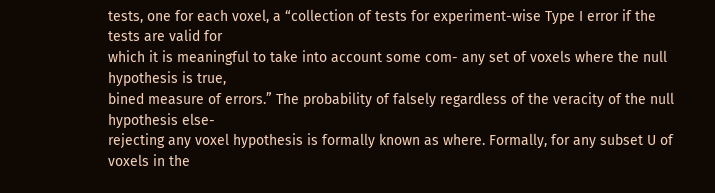tests, one for each voxel, a “collection of tests for experiment-wise Type I error if the tests are valid for
which it is meaningful to take into account some com- any set of voxels where the null hypothesis is true,
bined measure of errors.” The probability of falsely regardless of the veracity of the null hypothesis else-
rejecting any voxel hypothesis is formally known as where. Formally, for any subset U of voxels in the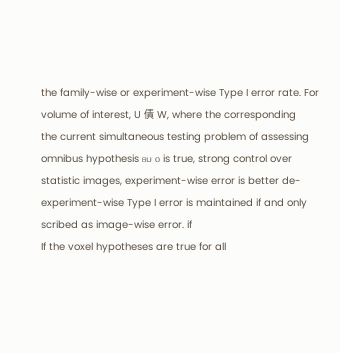the family-wise or experiment-wise Type I error rate. For volume of interest, U 債 W, where the corresponding
the current simultaneous testing problem of assessing omnibus hypothesis ᏴU 0 is true, strong control over
statistic images, experiment-wise error is better de- experiment-wise Type I error is maintained if and only
scribed as image-wise error. if
If the voxel hypotheses are true for all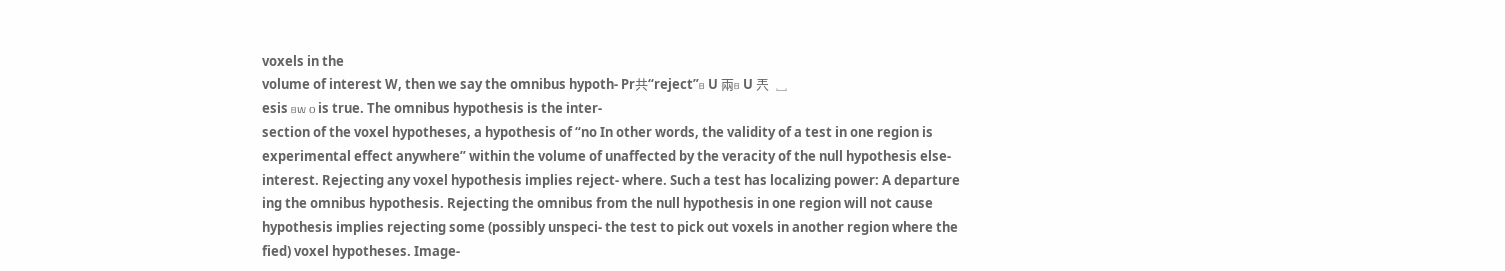voxels in the
volume of interest W, then we say the omnibus hypoth- Pr共“reject”Ᏼ U 兩Ᏼ U 兲  ␣
esis ᏴW 0 is true. The omnibus hypothesis is the inter-
section of the voxel hypotheses, a hypothesis of “no In other words, the validity of a test in one region is
experimental effect anywhere” within the volume of unaffected by the veracity of the null hypothesis else-
interest. Rejecting any voxel hypothesis implies reject- where. Such a test has localizing power: A departure
ing the omnibus hypothesis. Rejecting the omnibus from the null hypothesis in one region will not cause
hypothesis implies rejecting some (possibly unspeci- the test to pick out voxels in another region where the
fied) voxel hypotheses. Image-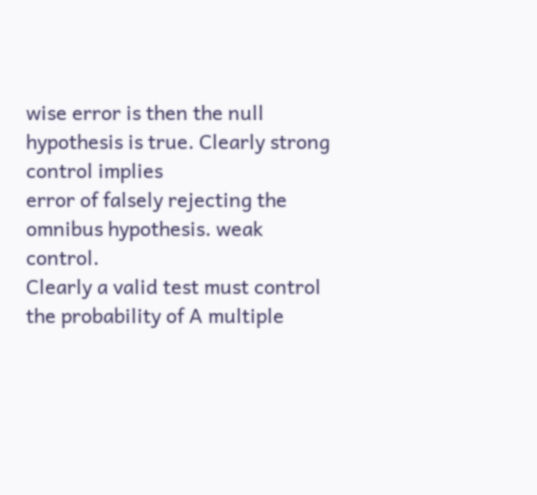wise error is then the null hypothesis is true. Clearly strong control implies
error of falsely rejecting the omnibus hypothesis. weak control.
Clearly a valid test must control the probability of A multiple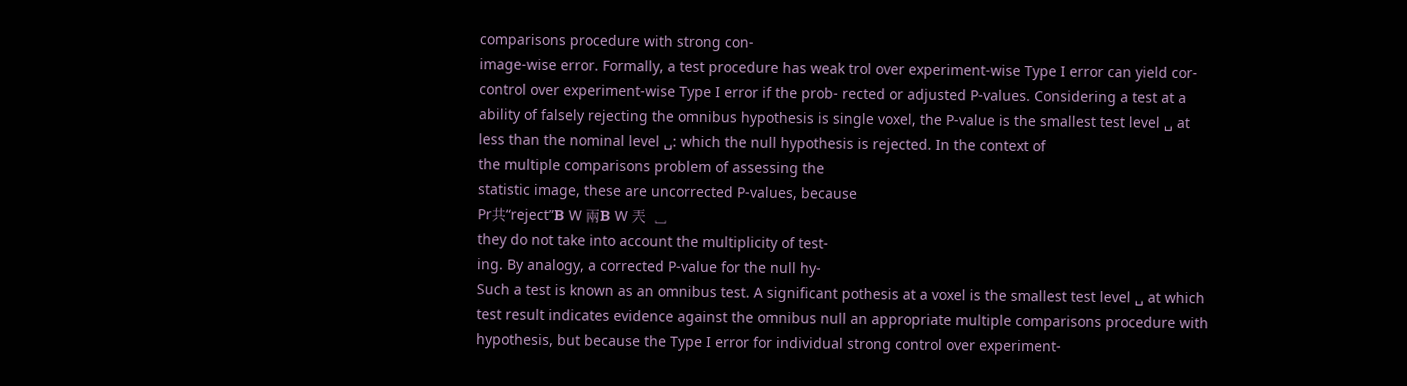comparisons procedure with strong con-
image-wise error. Formally, a test procedure has weak trol over experiment-wise Type I error can yield cor-
control over experiment-wise Type I error if the prob- rected or adjusted P-values. Considering a test at a
ability of falsely rejecting the omnibus hypothesis is single voxel, the P-value is the smallest test level ␣ at
less than the nominal level ␣: which the null hypothesis is rejected. In the context of
the multiple comparisons problem of assessing the
statistic image, these are uncorrected P-values, because
Pr共“reject”Ᏼ W 兩Ᏼ W 兲  ␣
they do not take into account the multiplicity of test-
ing. By analogy, a corrected P-value for the null hy-
Such a test is known as an omnibus test. A significant pothesis at a voxel is the smallest test level ␣ at which
test result indicates evidence against the omnibus null an appropriate multiple comparisons procedure with
hypothesis, but because the Type I error for individual strong control over experiment-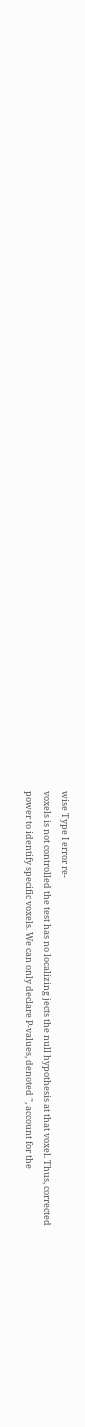wise Type I error re-
voxels is not controlled the test has no localizing jects the null hypothesis at that voxel. Thus, corrected
power to identify specific voxels. We can only declare P-values, denoted ˜, account for the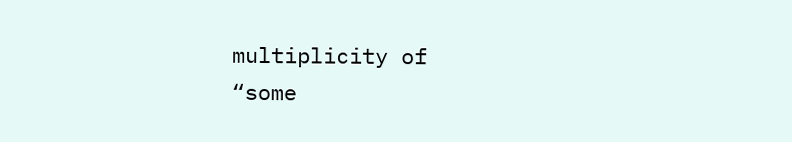multiplicity of
“some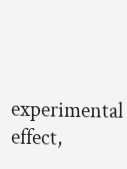experimental effect,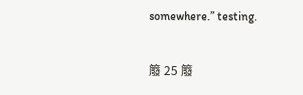somewhere.” testing.

䉬 25 䉬